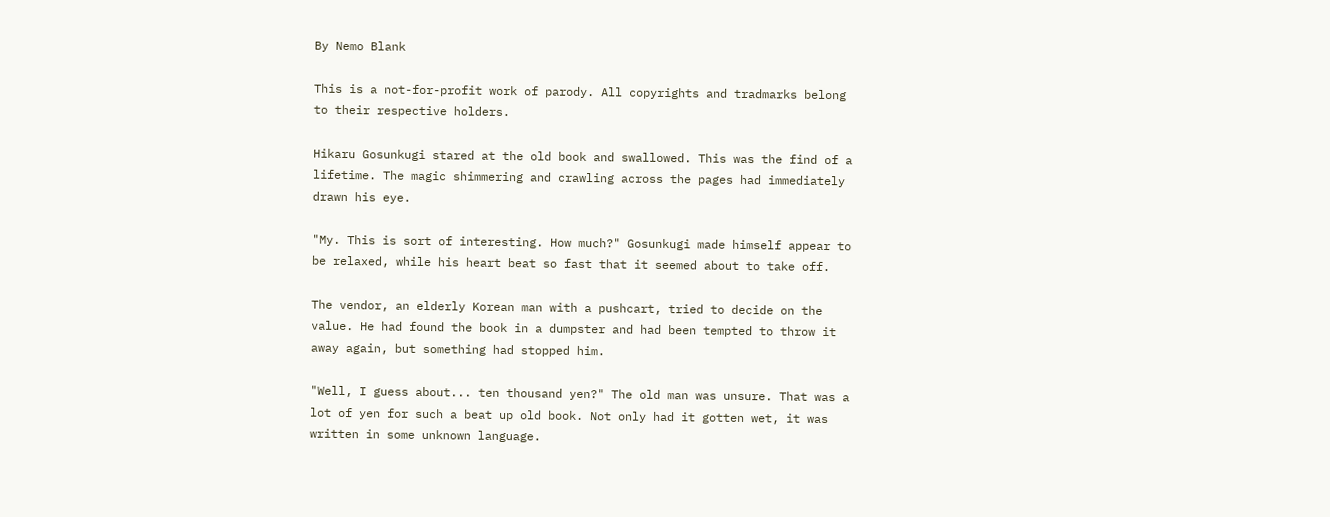By Nemo Blank

This is a not-for-profit work of parody. All copyrights and tradmarks belong to their respective holders.

Hikaru Gosunkugi stared at the old book and swallowed. This was the find of a lifetime. The magic shimmering and crawling across the pages had immediately drawn his eye.

"My. This is sort of interesting. How much?" Gosunkugi made himself appear to be relaxed, while his heart beat so fast that it seemed about to take off.

The vendor, an elderly Korean man with a pushcart, tried to decide on the value. He had found the book in a dumpster and had been tempted to throw it away again, but something had stopped him.

"Well, I guess about... ten thousand yen?" The old man was unsure. That was a lot of yen for such a beat up old book. Not only had it gotten wet, it was written in some unknown language.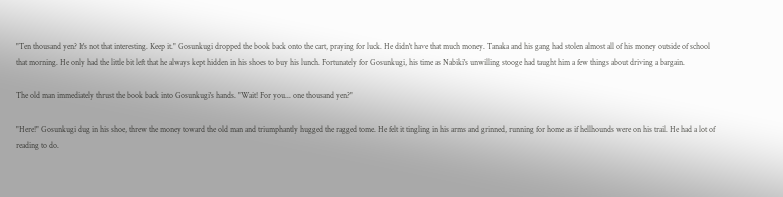"Ten thousand yen? It's not that interesting. Keep it." Gosunkugi dropped the book back onto the cart, praying for luck. He didn't have that much money. Tanaka and his gang had stolen almost all of his money outside of school that morning. He only had the little bit left that he always kept hidden in his shoes to buy his lunch. Fortunately for Gosunkugi, his time as Nabiki's unwilling stooge had taught him a few things about driving a bargain.

The old man immediately thrust the book back into Gosunkugi's hands. "Wait! For you... one thousand yen?"

"Here!" Gosunkugi dug in his shoe, threw the money toward the old man and triumphantly hugged the ragged tome. He felt it tingling in his arms and grinned, running for home as if hellhounds were on his trail. He had a lot of reading to do.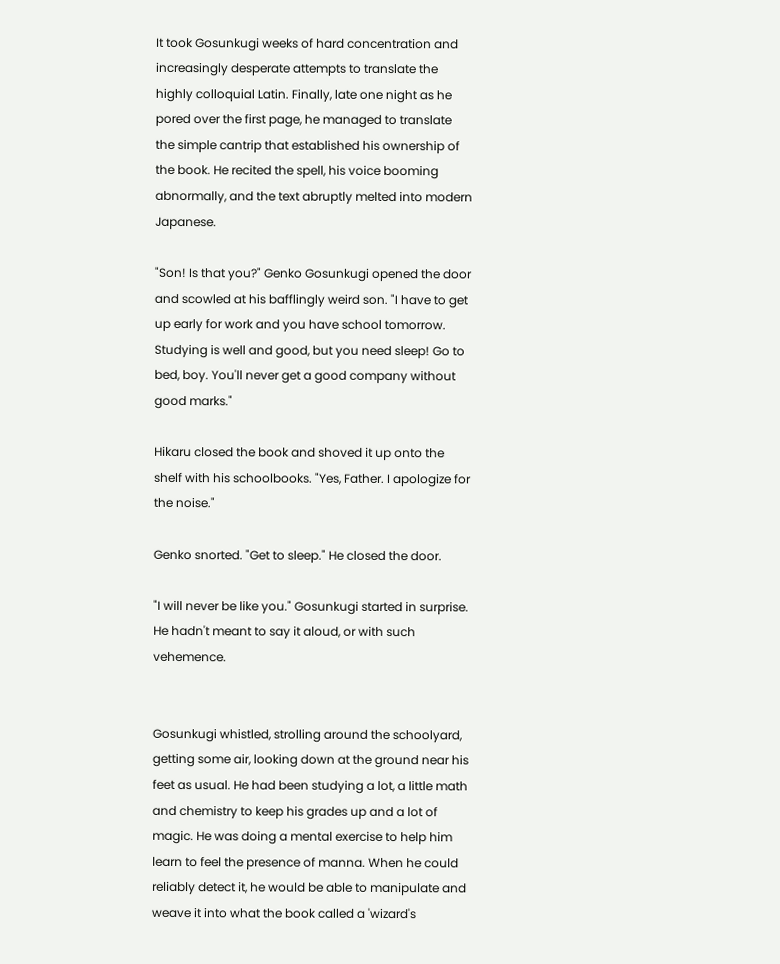It took Gosunkugi weeks of hard concentration and increasingly desperate attempts to translate the highly colloquial Latin. Finally, late one night as he pored over the first page, he managed to translate the simple cantrip that established his ownership of the book. He recited the spell, his voice booming abnormally, and the text abruptly melted into modern Japanese.

"Son! Is that you?" Genko Gosunkugi opened the door and scowled at his bafflingly weird son. "I have to get up early for work and you have school tomorrow. Studying is well and good, but you need sleep! Go to bed, boy. You'll never get a good company without good marks."

Hikaru closed the book and shoved it up onto the shelf with his schoolbooks. "Yes, Father. I apologize for the noise."

Genko snorted. "Get to sleep." He closed the door.

"I will never be like you." Gosunkugi started in surprise. He hadn't meant to say it aloud, or with such vehemence.


Gosunkugi whistled, strolling around the schoolyard, getting some air, looking down at the ground near his feet as usual. He had been studying a lot, a little math and chemistry to keep his grades up and a lot of magic. He was doing a mental exercise to help him learn to feel the presence of manna. When he could reliably detect it, he would be able to manipulate and weave it into what the book called a 'wizard's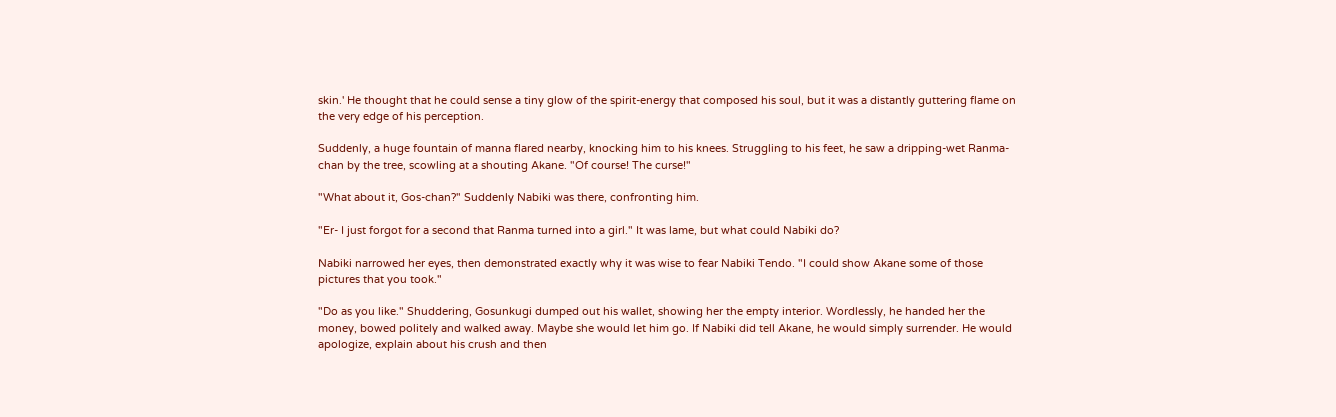skin.' He thought that he could sense a tiny glow of the spirit-energy that composed his soul, but it was a distantly guttering flame on the very edge of his perception.

Suddenly, a huge fountain of manna flared nearby, knocking him to his knees. Struggling to his feet, he saw a dripping-wet Ranma-chan by the tree, scowling at a shouting Akane. "Of course! The curse!"

"What about it, Gos-chan?" Suddenly Nabiki was there, confronting him.

"Er- I just forgot for a second that Ranma turned into a girl." It was lame, but what could Nabiki do?

Nabiki narrowed her eyes, then demonstrated exactly why it was wise to fear Nabiki Tendo. "I could show Akane some of those pictures that you took."

"Do as you like." Shuddering, Gosunkugi dumped out his wallet, showing her the empty interior. Wordlessly, he handed her the money, bowed politely and walked away. Maybe she would let him go. If Nabiki did tell Akane, he would simply surrender. He would apologize, explain about his crush and then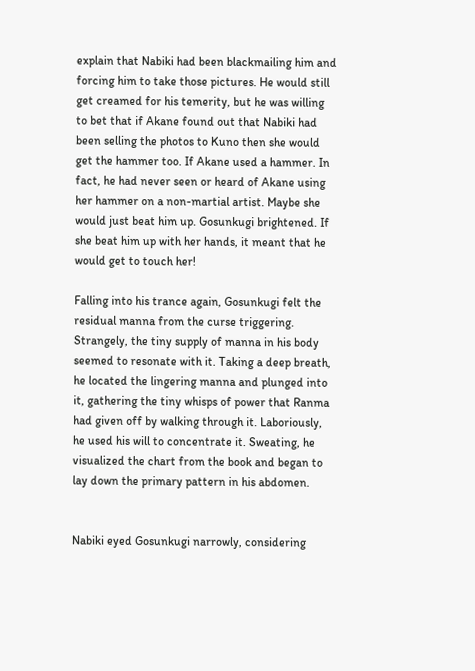explain that Nabiki had been blackmailing him and forcing him to take those pictures. He would still get creamed for his temerity, but he was willing to bet that if Akane found out that Nabiki had been selling the photos to Kuno then she would get the hammer too. If Akane used a hammer. In fact, he had never seen or heard of Akane using her hammer on a non-martial artist. Maybe she would just beat him up. Gosunkugi brightened. If she beat him up with her hands, it meant that he would get to touch her!

Falling into his trance again, Gosunkugi felt the residual manna from the curse triggering. Strangely, the tiny supply of manna in his body seemed to resonate with it. Taking a deep breath, he located the lingering manna and plunged into it, gathering the tiny whisps of power that Ranma had given off by walking through it. Laboriously, he used his will to concentrate it. Sweating, he visualized the chart from the book and began to lay down the primary pattern in his abdomen.


Nabiki eyed Gosunkugi narrowly, considering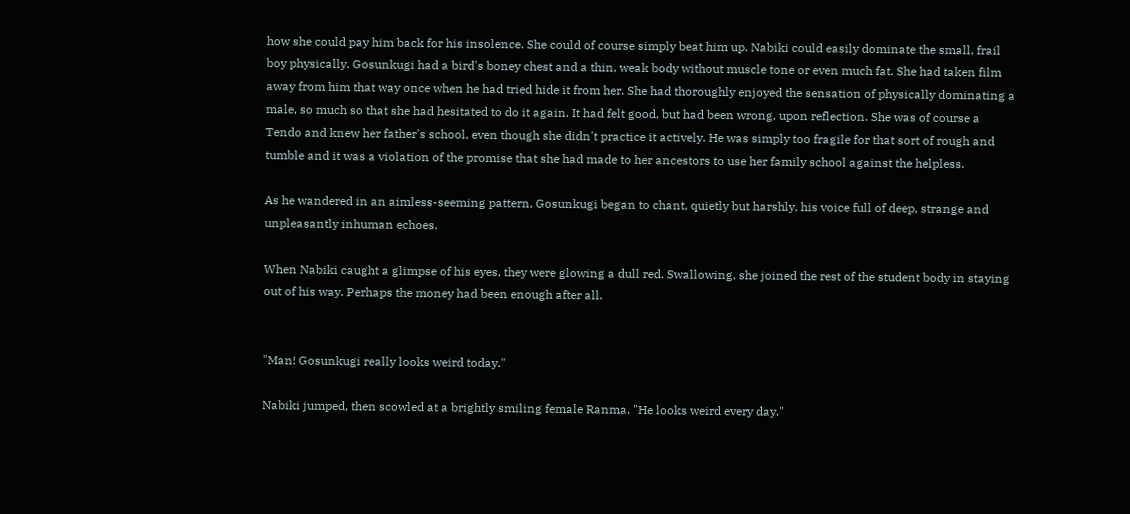how she could pay him back for his insolence. She could of course simply beat him up. Nabiki could easily dominate the small, frail boy physically. Gosunkugi had a bird's boney chest and a thin, weak body without muscle tone or even much fat. She had taken film away from him that way once when he had tried hide it from her. She had thoroughly enjoyed the sensation of physically dominating a male, so much so that she had hesitated to do it again. It had felt good, but had been wrong, upon reflection. She was of course a Tendo and knew her father's school, even though she didn't practice it actively. He was simply too fragile for that sort of rough and tumble and it was a violation of the promise that she had made to her ancestors to use her family school against the helpless.

As he wandered in an aimless-seeming pattern, Gosunkugi began to chant, quietly but harshly, his voice full of deep, strange and unpleasantly inhuman echoes.

When Nabiki caught a glimpse of his eyes, they were glowing a dull red. Swallowing, she joined the rest of the student body in staying out of his way. Perhaps the money had been enough after all.


"Man! Gosunkugi really looks weird today."

Nabiki jumped, then scowled at a brightly smiling female Ranma. "He looks weird every day."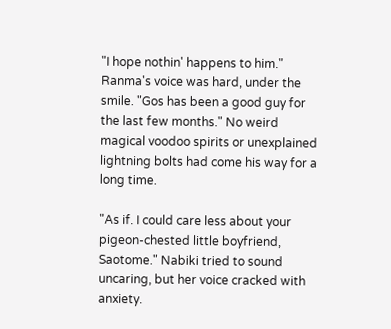"I hope nothin' happens to him." Ranma's voice was hard, under the smile. "Gos has been a good guy for the last few months." No weird magical voodoo spirits or unexplained lightning bolts had come his way for a long time.

"As if. I could care less about your pigeon-chested little boyfriend, Saotome." Nabiki tried to sound uncaring, but her voice cracked with anxiety.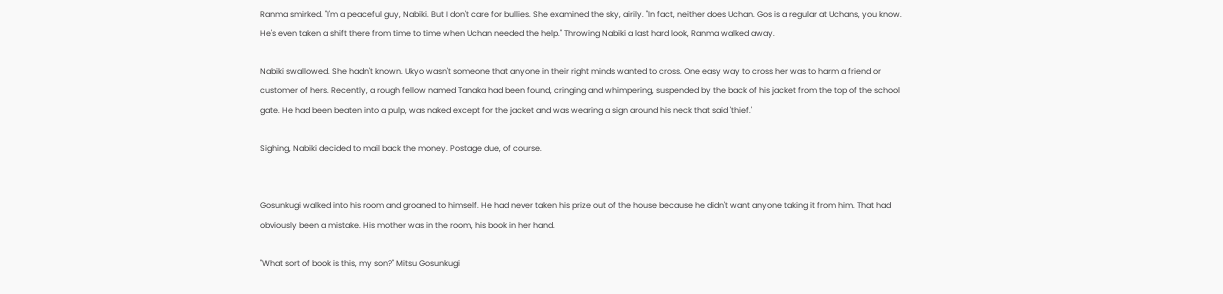Ranma smirked. "I'm a peaceful guy, Nabiki. But I don't care for bullies. She examined the sky, airily. "In fact, neither does Uchan. Gos is a regular at Uchans, you know. He's even taken a shift there from time to time when Uchan needed the help." Throwing Nabiki a last hard look, Ranma walked away.

Nabiki swallowed. She hadn't known. Ukyo wasn't someone that anyone in their right minds wanted to cross. One easy way to cross her was to harm a friend or customer of hers. Recently, a rough fellow named Tanaka had been found, cringing and whimpering, suspended by the back of his jacket from the top of the school gate. He had been beaten into a pulp, was naked except for the jacket and was wearing a sign around his neck that said 'thief.'

Sighing, Nabiki decided to mail back the money. Postage due, of course.


Gosunkugi walked into his room and groaned to himself. He had never taken his prize out of the house because he didn't want anyone taking it from him. That had obviously been a mistake. His mother was in the room, his book in her hand.

"What sort of book is this, my son?" Mitsu Gosunkugi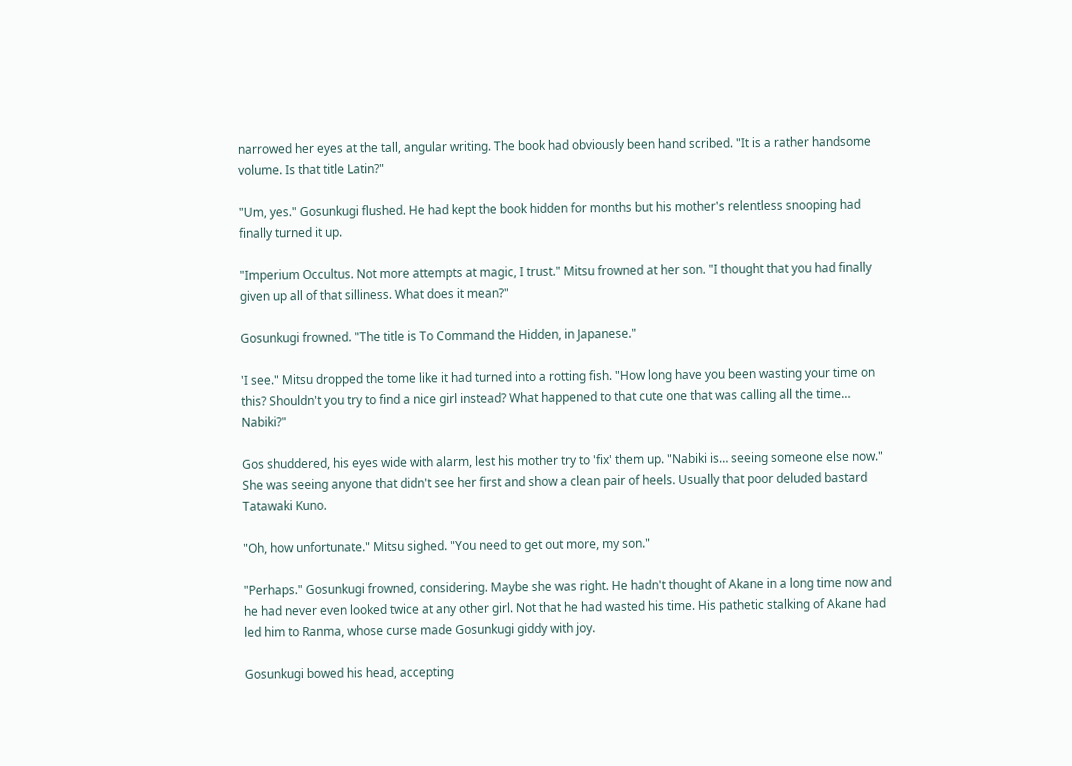narrowed her eyes at the tall, angular writing. The book had obviously been hand scribed. "It is a rather handsome volume. Is that title Latin?"

"Um, yes." Gosunkugi flushed. He had kept the book hidden for months but his mother's relentless snooping had finally turned it up.

"Imperium Occultus. Not more attempts at magic, I trust." Mitsu frowned at her son. "I thought that you had finally given up all of that silliness. What does it mean?"

Gosunkugi frowned. "The title is To Command the Hidden, in Japanese."

'I see." Mitsu dropped the tome like it had turned into a rotting fish. "How long have you been wasting your time on this? Shouldn't you try to find a nice girl instead? What happened to that cute one that was calling all the time… Nabiki?"

Gos shuddered, his eyes wide with alarm, lest his mother try to 'fix' them up. "Nabiki is… seeing someone else now." She was seeing anyone that didn't see her first and show a clean pair of heels. Usually that poor deluded bastard Tatawaki Kuno.

"Oh, how unfortunate." Mitsu sighed. "You need to get out more, my son."

"Perhaps." Gosunkugi frowned, considering. Maybe she was right. He hadn't thought of Akane in a long time now and he had never even looked twice at any other girl. Not that he had wasted his time. His pathetic stalking of Akane had led him to Ranma, whose curse made Gosunkugi giddy with joy.

Gosunkugi bowed his head, accepting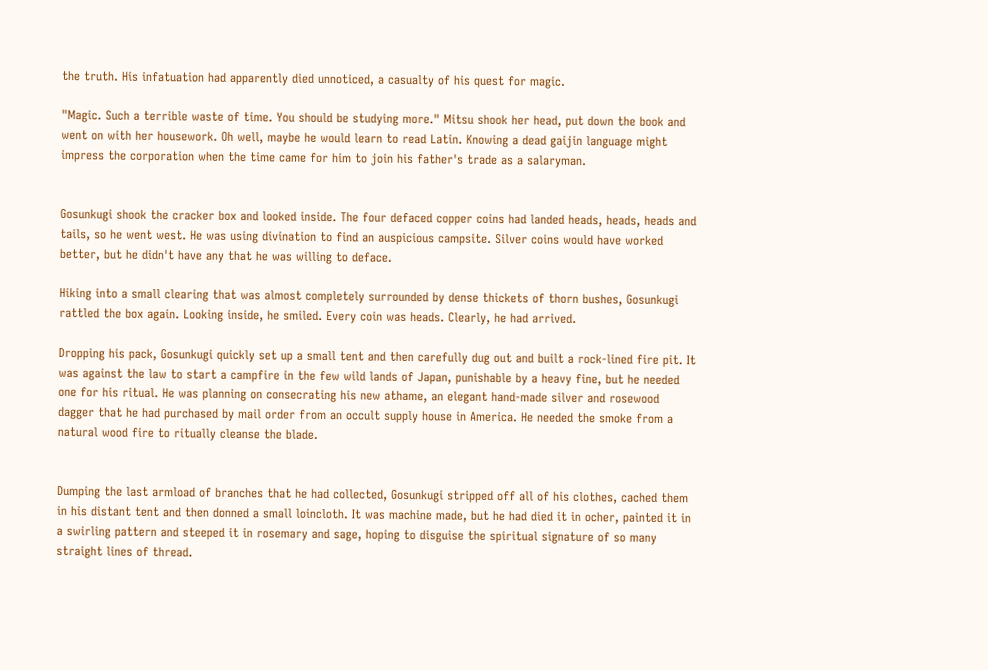the truth. His infatuation had apparently died unnoticed, a casualty of his quest for magic.

"Magic. Such a terrible waste of time. You should be studying more." Mitsu shook her head, put down the book and went on with her housework. Oh well, maybe he would learn to read Latin. Knowing a dead gaijin language might impress the corporation when the time came for him to join his father's trade as a salaryman.


Gosunkugi shook the cracker box and looked inside. The four defaced copper coins had landed heads, heads, heads and tails, so he went west. He was using divination to find an auspicious campsite. Silver coins would have worked better, but he didn't have any that he was willing to deface.

Hiking into a small clearing that was almost completely surrounded by dense thickets of thorn bushes, Gosunkugi rattled the box again. Looking inside, he smiled. Every coin was heads. Clearly, he had arrived.

Dropping his pack, Gosunkugi quickly set up a small tent and then carefully dug out and built a rock-lined fire pit. It was against the law to start a campfire in the few wild lands of Japan, punishable by a heavy fine, but he needed one for his ritual. He was planning on consecrating his new athame, an elegant hand-made silver and rosewood dagger that he had purchased by mail order from an occult supply house in America. He needed the smoke from a natural wood fire to ritually cleanse the blade.


Dumping the last armload of branches that he had collected, Gosunkugi stripped off all of his clothes, cached them in his distant tent and then donned a small loincloth. It was machine made, but he had died it in ocher, painted it in a swirling pattern and steeped it in rosemary and sage, hoping to disguise the spiritual signature of so many straight lines of thread.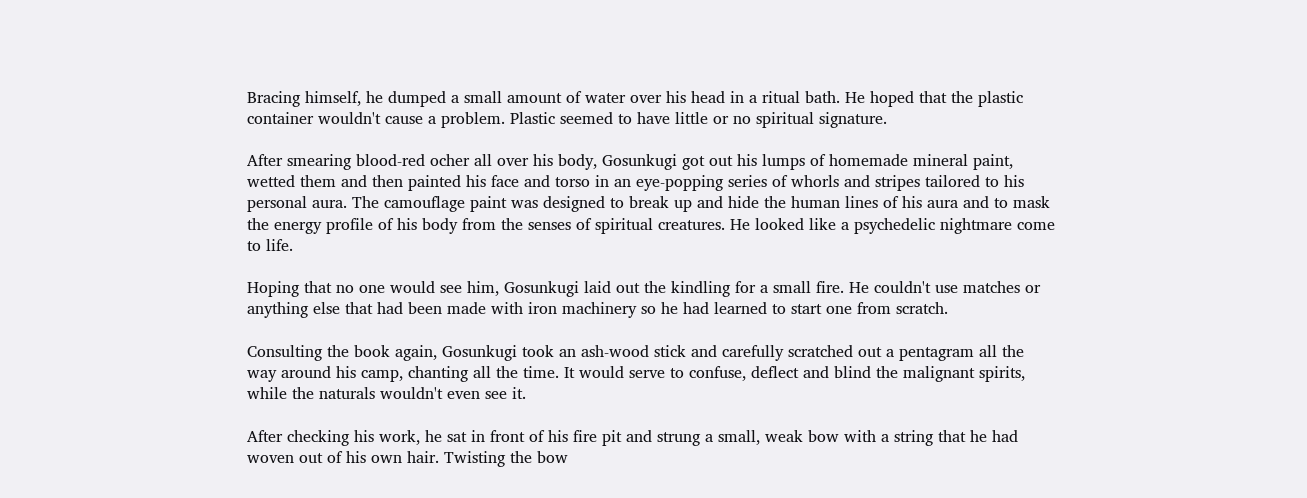Bracing himself, he dumped a small amount of water over his head in a ritual bath. He hoped that the plastic container wouldn't cause a problem. Plastic seemed to have little or no spiritual signature.

After smearing blood-red ocher all over his body, Gosunkugi got out his lumps of homemade mineral paint, wetted them and then painted his face and torso in an eye-popping series of whorls and stripes tailored to his personal aura. The camouflage paint was designed to break up and hide the human lines of his aura and to mask the energy profile of his body from the senses of spiritual creatures. He looked like a psychedelic nightmare come to life.

Hoping that no one would see him, Gosunkugi laid out the kindling for a small fire. He couldn't use matches or anything else that had been made with iron machinery so he had learned to start one from scratch.

Consulting the book again, Gosunkugi took an ash-wood stick and carefully scratched out a pentagram all the way around his camp, chanting all the time. It would serve to confuse, deflect and blind the malignant spirits, while the naturals wouldn't even see it.

After checking his work, he sat in front of his fire pit and strung a small, weak bow with a string that he had woven out of his own hair. Twisting the bow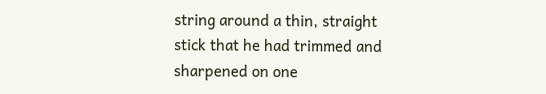string around a thin, straight stick that he had trimmed and sharpened on one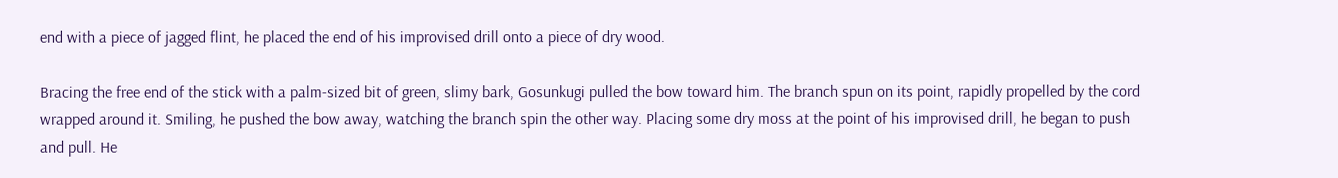end with a piece of jagged flint, he placed the end of his improvised drill onto a piece of dry wood.

Bracing the free end of the stick with a palm-sized bit of green, slimy bark, Gosunkugi pulled the bow toward him. The branch spun on its point, rapidly propelled by the cord wrapped around it. Smiling, he pushed the bow away, watching the branch spin the other way. Placing some dry moss at the point of his improvised drill, he began to push and pull. He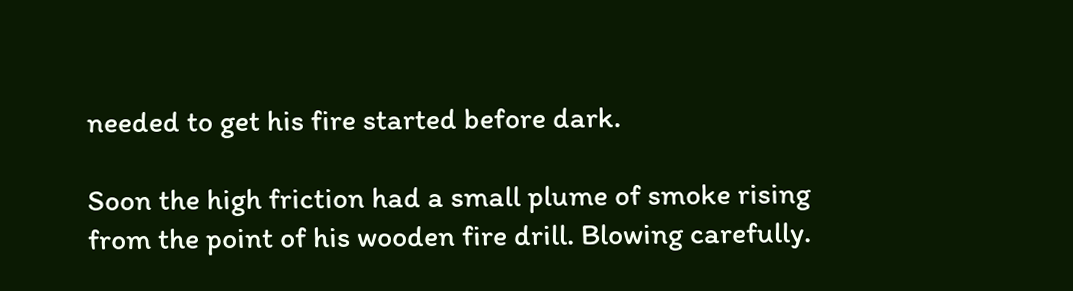needed to get his fire started before dark.

Soon the high friction had a small plume of smoke rising from the point of his wooden fire drill. Blowing carefully.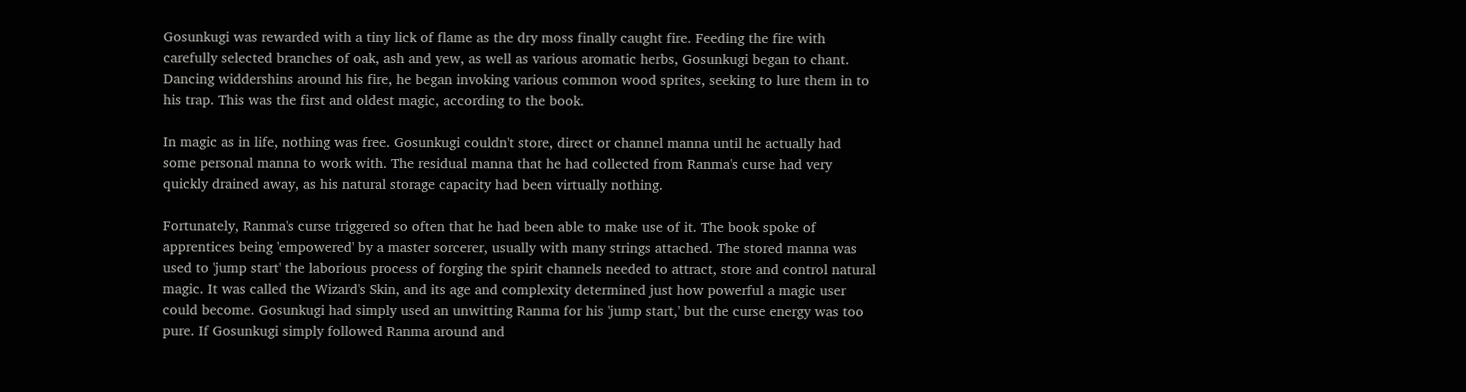Gosunkugi was rewarded with a tiny lick of flame as the dry moss finally caught fire. Feeding the fire with carefully selected branches of oak, ash and yew, as well as various aromatic herbs, Gosunkugi began to chant. Dancing widdershins around his fire, he began invoking various common wood sprites, seeking to lure them in to his trap. This was the first and oldest magic, according to the book.

In magic as in life, nothing was free. Gosunkugi couldn't store, direct or channel manna until he actually had some personal manna to work with. The residual manna that he had collected from Ranma's curse had very quickly drained away, as his natural storage capacity had been virtually nothing.

Fortunately, Ranma's curse triggered so often that he had been able to make use of it. The book spoke of apprentices being 'empowered' by a master sorcerer, usually with many strings attached. The stored manna was used to 'jump start' the laborious process of forging the spirit channels needed to attract, store and control natural magic. It was called the Wizard's Skin, and its age and complexity determined just how powerful a magic user could become. Gosunkugi had simply used an unwitting Ranma for his 'jump start,' but the curse energy was too pure. If Gosunkugi simply followed Ranma around and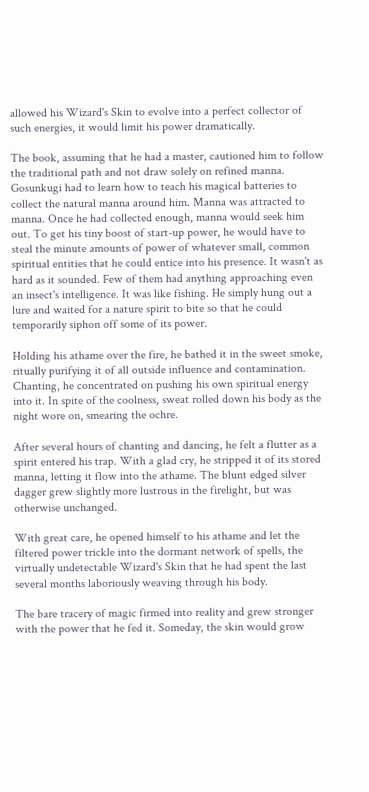allowed his Wizard's Skin to evolve into a perfect collector of such energies, it would limit his power dramatically.

The book, assuming that he had a master, cautioned him to follow the traditional path and not draw solely on refined manna. Gosunkugi had to learn how to teach his magical batteries to collect the natural manna around him. Manna was attracted to manna. Once he had collected enough, manna would seek him out. To get his tiny boost of start-up power, he would have to steal the minute amounts of power of whatever small, common spiritual entities that he could entice into his presence. It wasn't as hard as it sounded. Few of them had anything approaching even an insect's intelligence. It was like fishing. He simply hung out a lure and waited for a nature spirit to bite so that he could temporarily siphon off some of its power.

Holding his athame over the fire, he bathed it in the sweet smoke, ritually purifying it of all outside influence and contamination. Chanting, he concentrated on pushing his own spiritual energy into it. In spite of the coolness, sweat rolled down his body as the night wore on, smearing the ochre.

After several hours of chanting and dancing, he felt a flutter as a spirit entered his trap. With a glad cry, he stripped it of its stored manna, letting it flow into the athame. The blunt edged silver dagger grew slightly more lustrous in the firelight, but was otherwise unchanged.

With great care, he opened himself to his athame and let the filtered power trickle into the dormant network of spells, the virtually undetectable Wizard's Skin that he had spent the last several months laboriously weaving through his body.

The bare tracery of magic firmed into reality and grew stronger with the power that he fed it. Someday, the skin would grow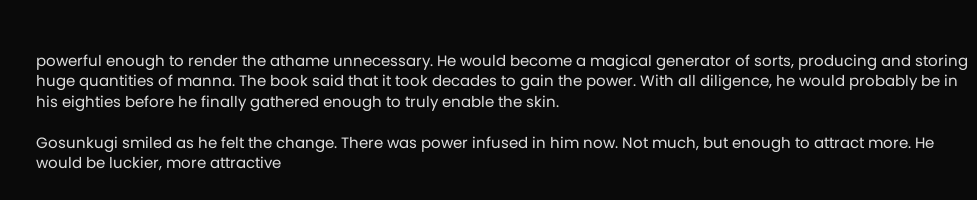powerful enough to render the athame unnecessary. He would become a magical generator of sorts, producing and storing huge quantities of manna. The book said that it took decades to gain the power. With all diligence, he would probably be in his eighties before he finally gathered enough to truly enable the skin.

Gosunkugi smiled as he felt the change. There was power infused in him now. Not much, but enough to attract more. He would be luckier, more attractive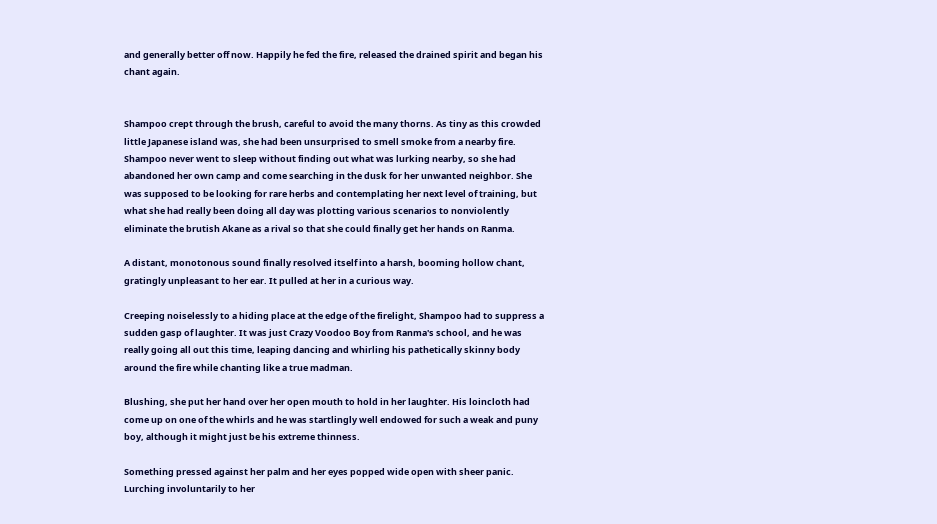and generally better off now. Happily he fed the fire, released the drained spirit and began his chant again.


Shampoo crept through the brush, careful to avoid the many thorns. As tiny as this crowded little Japanese island was, she had been unsurprised to smell smoke from a nearby fire. Shampoo never went to sleep without finding out what was lurking nearby, so she had abandoned her own camp and come searching in the dusk for her unwanted neighbor. She was supposed to be looking for rare herbs and contemplating her next level of training, but what she had really been doing all day was plotting various scenarios to nonviolently eliminate the brutish Akane as a rival so that she could finally get her hands on Ranma.

A distant, monotonous sound finally resolved itself into a harsh, booming hollow chant, gratingly unpleasant to her ear. It pulled at her in a curious way.

Creeping noiselessly to a hiding place at the edge of the firelight, Shampoo had to suppress a sudden gasp of laughter. It was just Crazy Voodoo Boy from Ranma's school, and he was really going all out this time, leaping dancing and whirling his pathetically skinny body around the fire while chanting like a true madman.

Blushing, she put her hand over her open mouth to hold in her laughter. His loincloth had come up on one of the whirls and he was startlingly well endowed for such a weak and puny boy, although it might just be his extreme thinness.

Something pressed against her palm and her eyes popped wide open with sheer panic. Lurching involuntarily to her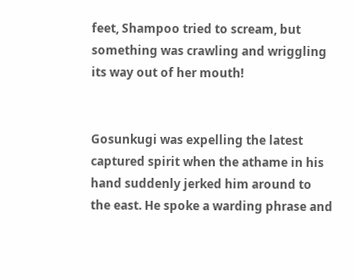feet, Shampoo tried to scream, but something was crawling and wriggling its way out of her mouth!


Gosunkugi was expelling the latest captured spirit when the athame in his hand suddenly jerked him around to the east. He spoke a warding phrase and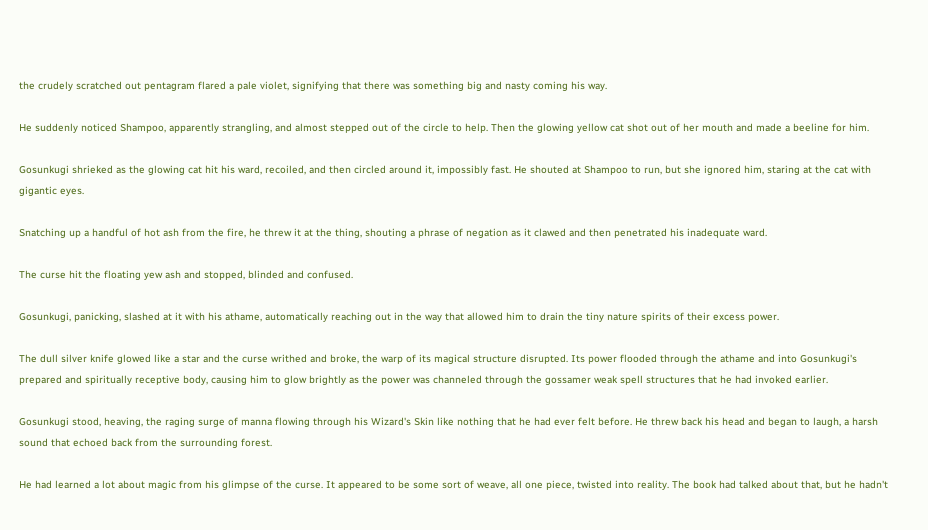the crudely scratched out pentagram flared a pale violet, signifying that there was something big and nasty coming his way.

He suddenly noticed Shampoo, apparently strangling, and almost stepped out of the circle to help. Then the glowing yellow cat shot out of her mouth and made a beeline for him.

Gosunkugi shrieked as the glowing cat hit his ward, recoiled, and then circled around it, impossibly fast. He shouted at Shampoo to run, but she ignored him, staring at the cat with gigantic eyes.

Snatching up a handful of hot ash from the fire, he threw it at the thing, shouting a phrase of negation as it clawed and then penetrated his inadequate ward.

The curse hit the floating yew ash and stopped, blinded and confused.

Gosunkugi, panicking, slashed at it with his athame, automatically reaching out in the way that allowed him to drain the tiny nature spirits of their excess power.

The dull silver knife glowed like a star and the curse writhed and broke, the warp of its magical structure disrupted. Its power flooded through the athame and into Gosunkugi's prepared and spiritually receptive body, causing him to glow brightly as the power was channeled through the gossamer weak spell structures that he had invoked earlier.

Gosunkugi stood, heaving, the raging surge of manna flowing through his Wizard's Skin like nothing that he had ever felt before. He threw back his head and began to laugh, a harsh sound that echoed back from the surrounding forest.

He had learned a lot about magic from his glimpse of the curse. It appeared to be some sort of weave, all one piece, twisted into reality. The book had talked about that, but he hadn't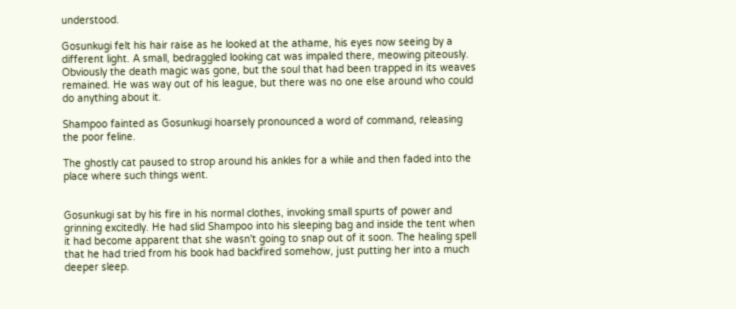understood.

Gosunkugi felt his hair raise as he looked at the athame, his eyes now seeing by a different light. A small, bedraggled looking cat was impaled there, meowing piteously. Obviously the death magic was gone, but the soul that had been trapped in its weaves remained. He was way out of his league, but there was no one else around who could do anything about it.

Shampoo fainted as Gosunkugi hoarsely pronounced a word of command, releasing the poor feline.

The ghostly cat paused to strop around his ankles for a while and then faded into the place where such things went.


Gosunkugi sat by his fire in his normal clothes, invoking small spurts of power and grinning excitedly. He had slid Shampoo into his sleeping bag and inside the tent when it had become apparent that she wasn't going to snap out of it soon. The healing spell that he had tried from his book had backfired somehow, just putting her into a much deeper sleep.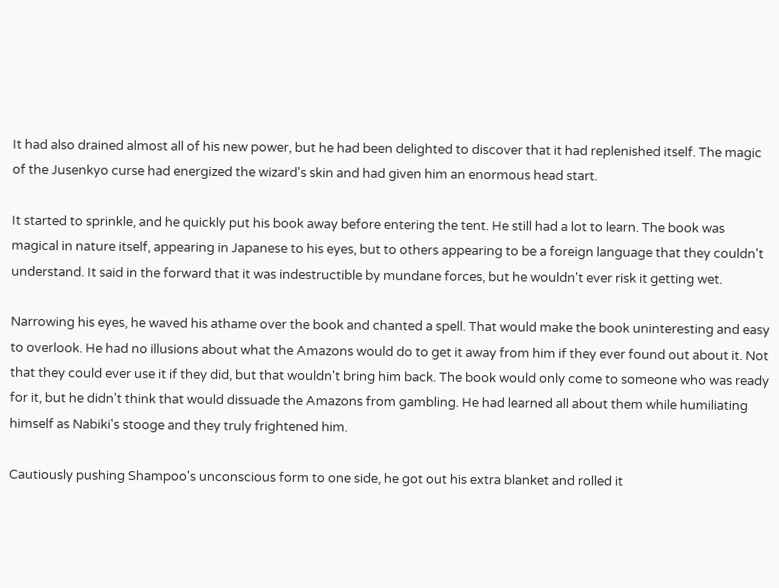It had also drained almost all of his new power, but he had been delighted to discover that it had replenished itself. The magic of the Jusenkyo curse had energized the wizard's skin and had given him an enormous head start.

It started to sprinkle, and he quickly put his book away before entering the tent. He still had a lot to learn. The book was magical in nature itself, appearing in Japanese to his eyes, but to others appearing to be a foreign language that they couldn't understand. It said in the forward that it was indestructible by mundane forces, but he wouldn't ever risk it getting wet.

Narrowing his eyes, he waved his athame over the book and chanted a spell. That would make the book uninteresting and easy to overlook. He had no illusions about what the Amazons would do to get it away from him if they ever found out about it. Not that they could ever use it if they did, but that wouldn't bring him back. The book would only come to someone who was ready for it, but he didn't think that would dissuade the Amazons from gambling. He had learned all about them while humiliating himself as Nabiki's stooge and they truly frightened him.

Cautiously pushing Shampoo's unconscious form to one side, he got out his extra blanket and rolled it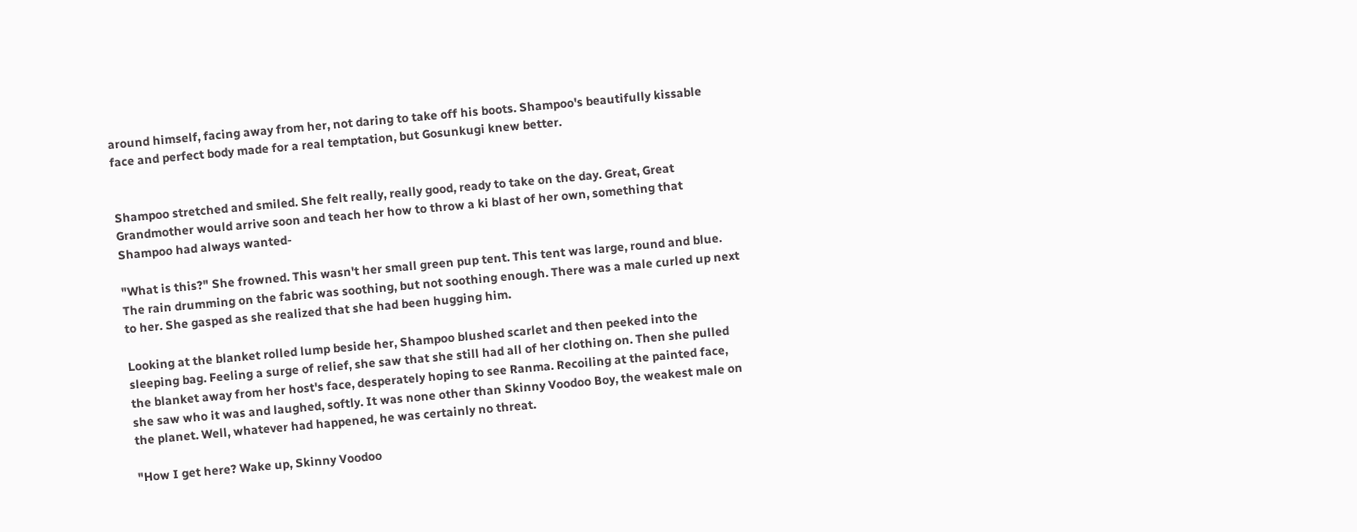around himself, facing away from her, not daring to take off his boots. Shampoo's beautifully kissable face and perfect body made for a real temptation, but Gosunkugi knew better.


Shampoo stretched and smiled. She felt really, really good, ready to take on the day. Great, Great Grandmother would arrive soon and teach her how to throw a ki blast of her own, something that Shampoo had always wanted-

"What is this?" She frowned. This wasn't her small green pup tent. This tent was large, round and blue. The rain drumming on the fabric was soothing, but not soothing enough. There was a male curled up next to her. She gasped as she realized that she had been hugging him.

Looking at the blanket rolled lump beside her, Shampoo blushed scarlet and then peeked into the sleeping bag. Feeling a surge of relief, she saw that she still had all of her clothing on. Then she pulled the blanket away from her host's face, desperately hoping to see Ranma. Recoiling at the painted face, she saw who it was and laughed, softly. It was none other than Skinny Voodoo Boy, the weakest male on the planet. Well, whatever had happened, he was certainly no threat.

"How I get here? Wake up, Skinny Voodoo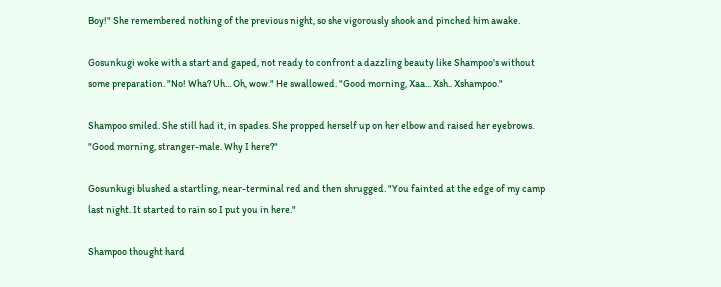Boy!" She remembered nothing of the previous night, so she vigorously shook and pinched him awake.

Gosunkugi woke with a start and gaped, not ready to confront a dazzling beauty like Shampoo's without some preparation. "No! Wha? Uh... Oh, wow." He swallowed. "Good morning, Xaa... Xsh.. Xshampoo."

Shampoo smiled. She still had it, in spades. She propped herself up on her elbow and raised her eyebrows. "Good morning, stranger-male. Why I here?"

Gosunkugi blushed a startling, near-terminal red and then shrugged. "You fainted at the edge of my camp last night. It started to rain so I put you in here."

Shampoo thought hard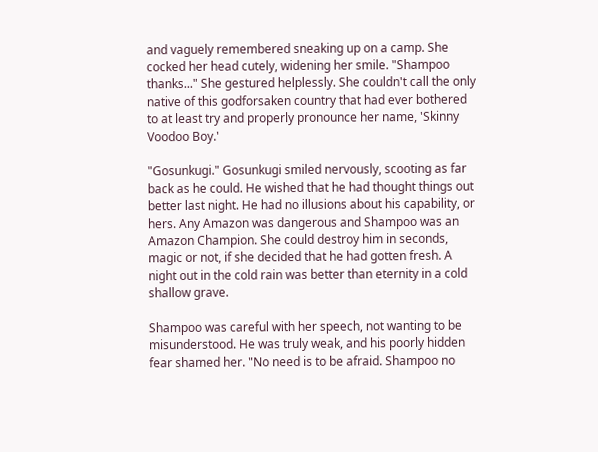and vaguely remembered sneaking up on a camp. She cocked her head cutely, widening her smile. "Shampoo thanks..." She gestured helplessly. She couldn't call the only native of this godforsaken country that had ever bothered to at least try and properly pronounce her name, 'Skinny Voodoo Boy.'

"Gosunkugi." Gosunkugi smiled nervously, scooting as far back as he could. He wished that he had thought things out better last night. He had no illusions about his capability, or hers. Any Amazon was dangerous and Shampoo was an Amazon Champion. She could destroy him in seconds, magic or not, if she decided that he had gotten fresh. A night out in the cold rain was better than eternity in a cold shallow grave.

Shampoo was careful with her speech, not wanting to be misunderstood. He was truly weak, and his poorly hidden fear shamed her. "No need is to be afraid. Shampoo no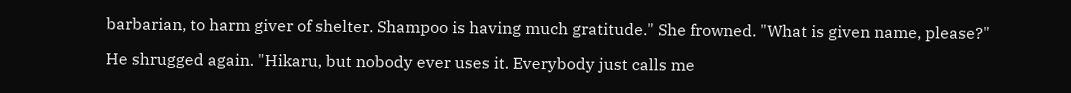barbarian, to harm giver of shelter. Shampoo is having much gratitude." She frowned. "What is given name, please?"

He shrugged again. "Hikaru, but nobody ever uses it. Everybody just calls me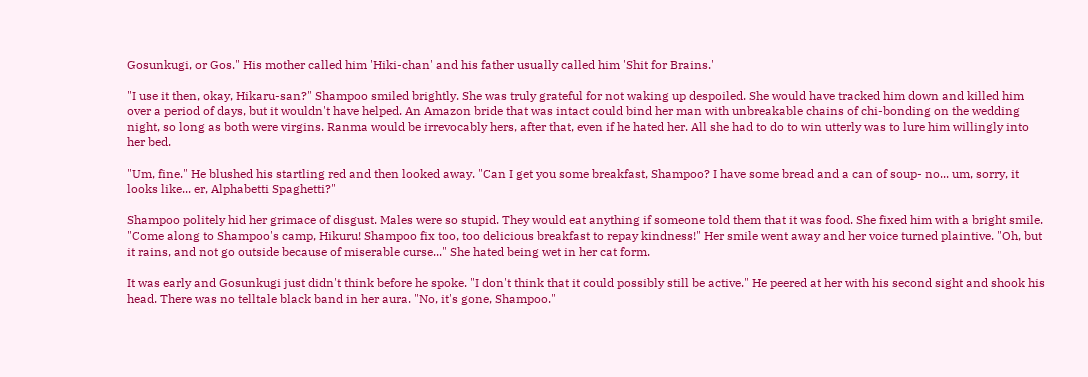Gosunkugi, or Gos." His mother called him 'Hiki-chan' and his father usually called him 'Shit for Brains.'

"I use it then, okay, Hikaru-san?" Shampoo smiled brightly. She was truly grateful for not waking up despoiled. She would have tracked him down and killed him over a period of days, but it wouldn't have helped. An Amazon bride that was intact could bind her man with unbreakable chains of chi-bonding on the wedding night, so long as both were virgins. Ranma would be irrevocably hers, after that, even if he hated her. All she had to do to win utterly was to lure him willingly into her bed.

"Um, fine." He blushed his startling red and then looked away. "Can I get you some breakfast, Shampoo? I have some bread and a can of soup- no... um, sorry, it looks like... er, Alphabetti Spaghetti?"

Shampoo politely hid her grimace of disgust. Males were so stupid. They would eat anything if someone told them that it was food. She fixed him with a bright smile. "Come along to Shampoo's camp, Hikuru! Shampoo fix too, too delicious breakfast to repay kindness!" Her smile went away and her voice turned plaintive. "Oh, but it rains, and not go outside because of miserable curse..." She hated being wet in her cat form.

It was early and Gosunkugi just didn't think before he spoke. "I don't think that it could possibly still be active." He peered at her with his second sight and shook his head. There was no telltale black band in her aura. "No, it's gone, Shampoo."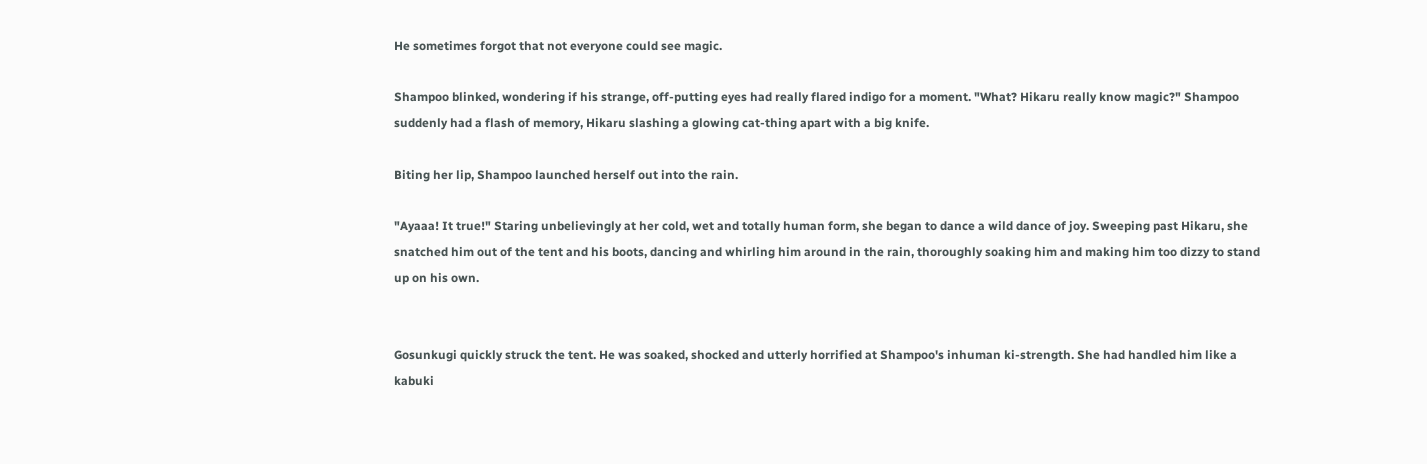He sometimes forgot that not everyone could see magic.

Shampoo blinked, wondering if his strange, off-putting eyes had really flared indigo for a moment. "What? Hikaru really know magic?" Shampoo suddenly had a flash of memory, Hikaru slashing a glowing cat-thing apart with a big knife.

Biting her lip, Shampoo launched herself out into the rain.

"Ayaaa! It true!" Staring unbelievingly at her cold, wet and totally human form, she began to dance a wild dance of joy. Sweeping past Hikaru, she snatched him out of the tent and his boots, dancing and whirling him around in the rain, thoroughly soaking him and making him too dizzy to stand up on his own.


Gosunkugi quickly struck the tent. He was soaked, shocked and utterly horrified at Shampoo's inhuman ki-strength. She had handled him like a kabuki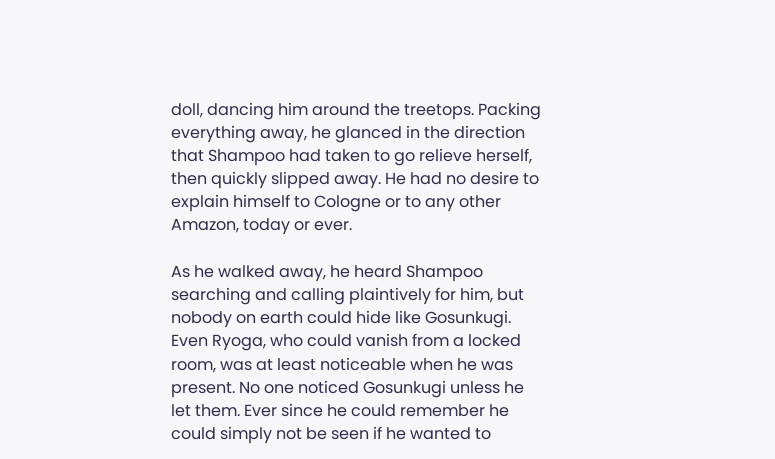doll, dancing him around the treetops. Packing everything away, he glanced in the direction that Shampoo had taken to go relieve herself, then quickly slipped away. He had no desire to explain himself to Cologne or to any other Amazon, today or ever.

As he walked away, he heard Shampoo searching and calling plaintively for him, but nobody on earth could hide like Gosunkugi. Even Ryoga, who could vanish from a locked room, was at least noticeable when he was present. No one noticed Gosunkugi unless he let them. Ever since he could remember he could simply not be seen if he wanted to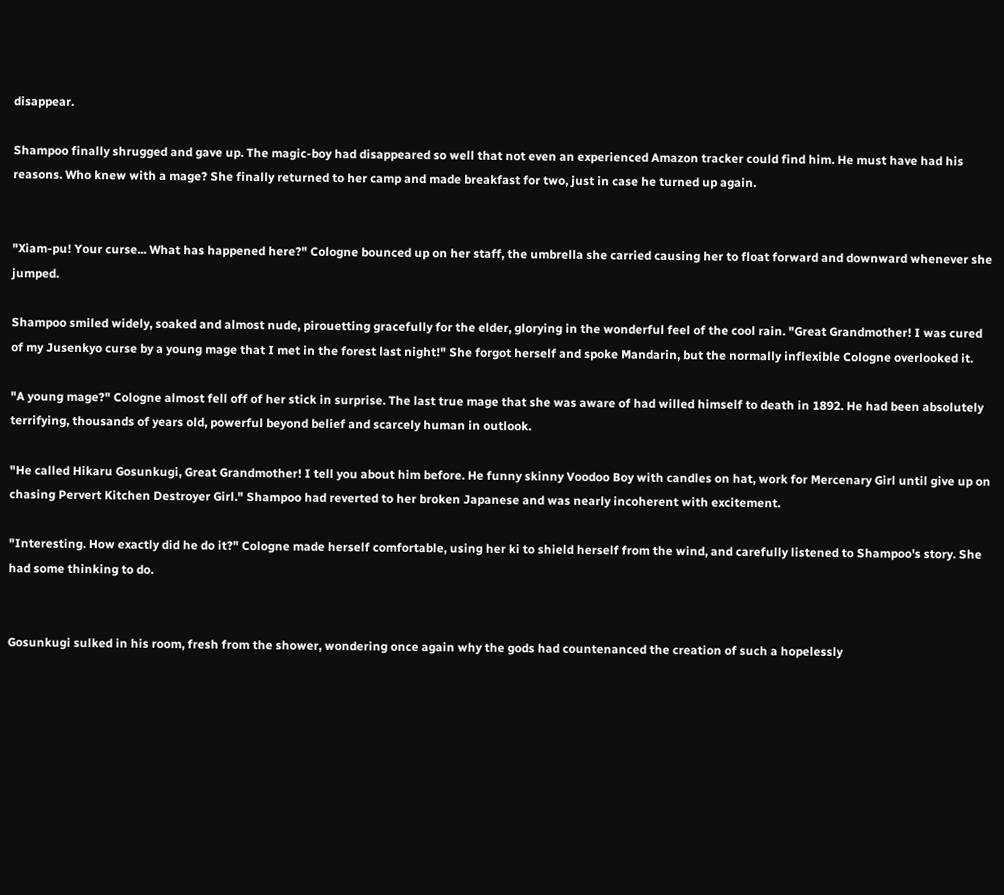disappear.

Shampoo finally shrugged and gave up. The magic-boy had disappeared so well that not even an experienced Amazon tracker could find him. He must have had his reasons. Who knew with a mage? She finally returned to her camp and made breakfast for two, just in case he turned up again.


"Xiam-pu! Your curse... What has happened here?" Cologne bounced up on her staff, the umbrella she carried causing her to float forward and downward whenever she jumped.

Shampoo smiled widely, soaked and almost nude, pirouetting gracefully for the elder, glorying in the wonderful feel of the cool rain. "Great Grandmother! I was cured of my Jusenkyo curse by a young mage that I met in the forest last night!" She forgot herself and spoke Mandarin, but the normally inflexible Cologne overlooked it.

"A young mage?" Cologne almost fell off of her stick in surprise. The last true mage that she was aware of had willed himself to death in 1892. He had been absolutely terrifying, thousands of years old, powerful beyond belief and scarcely human in outlook.

"He called Hikaru Gosunkugi, Great Grandmother! I tell you about him before. He funny skinny Voodoo Boy with candles on hat, work for Mercenary Girl until give up on chasing Pervert Kitchen Destroyer Girl." Shampoo had reverted to her broken Japanese and was nearly incoherent with excitement.

"Interesting. How exactly did he do it?" Cologne made herself comfortable, using her ki to shield herself from the wind, and carefully listened to Shampoo's story. She had some thinking to do.


Gosunkugi sulked in his room, fresh from the shower, wondering once again why the gods had countenanced the creation of such a hopelessly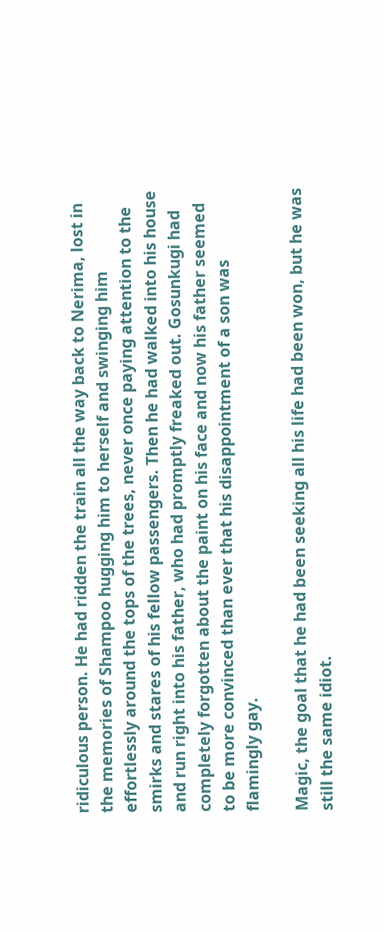ridiculous person. He had ridden the train all the way back to Nerima, lost in the memories of Shampoo hugging him to herself and swinging him effortlessly around the tops of the trees, never once paying attention to the smirks and stares of his fellow passengers. Then he had walked into his house and run right into his father, who had promptly freaked out. Gosunkugi had completely forgotten about the paint on his face and now his father seemed to be more convinced than ever that his disappointment of a son was flamingly gay.

Magic, the goal that he had been seeking all his life had been won, but he was still the same idiot.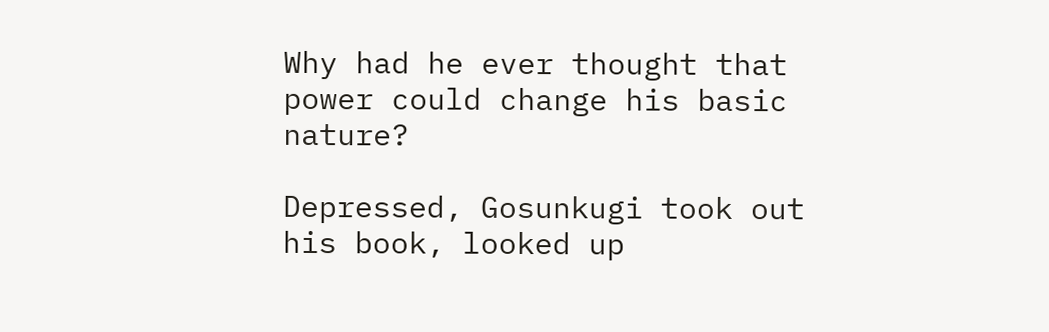Why had he ever thought that power could change his basic nature?

Depressed, Gosunkugi took out his book, looked up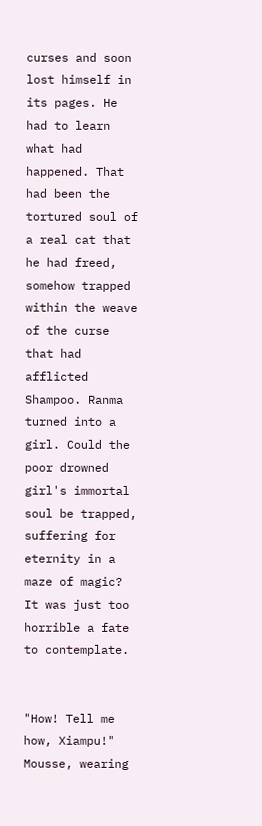curses and soon lost himself in its pages. He had to learn what had happened. That had been the tortured soul of a real cat that he had freed, somehow trapped within the weave of the curse that had afflicted Shampoo. Ranma turned into a girl. Could the poor drowned girl's immortal soul be trapped, suffering for eternity in a maze of magic? It was just too horrible a fate to contemplate.


"How! Tell me how, Xiampu!" Mousse, wearing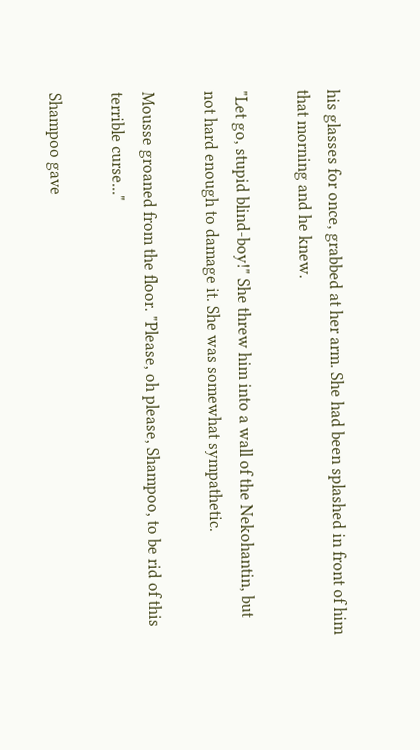his glasses for once, grabbed at her arm. She had been splashed in front of him that morning and he knew.

"Let go, stupid blind-boy!" She threw him into a wall of the Nekohantin, but not hard enough to damage it. She was somewhat sympathetic.

Mousse groaned from the floor. "Please, oh please, Shampoo, to be rid of this terrible curse..."

Shampoo gave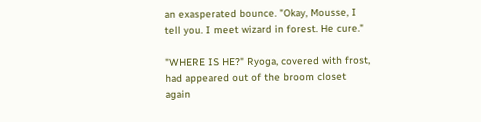an exasperated bounce. "Okay, Mousse, I tell you. I meet wizard in forest. He cure."

"WHERE IS HE?" Ryoga, covered with frost, had appeared out of the broom closet again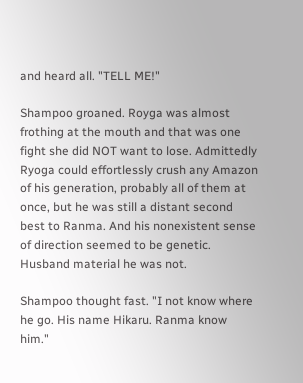and heard all. "TELL ME!"

Shampoo groaned. Royga was almost frothing at the mouth and that was one fight she did NOT want to lose. Admittedly Ryoga could effortlessly crush any Amazon of his generation, probably all of them at once, but he was still a distant second best to Ranma. And his nonexistent sense of direction seemed to be genetic. Husband material he was not.

Shampoo thought fast. "I not know where he go. His name Hikaru. Ranma know him."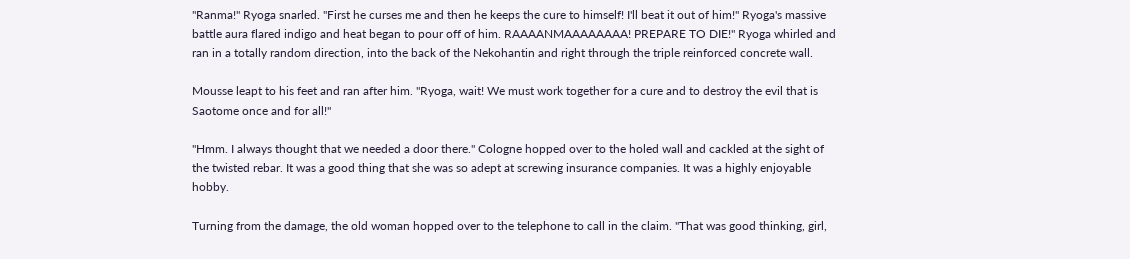"Ranma!" Ryoga snarled. "First he curses me and then he keeps the cure to himself! I'll beat it out of him!" Ryoga's massive battle aura flared indigo and heat began to pour off of him. RAAAANMAAAAAAAA! PREPARE TO DIE!" Ryoga whirled and ran in a totally random direction, into the back of the Nekohantin and right through the triple reinforced concrete wall.

Mousse leapt to his feet and ran after him. "Ryoga, wait! We must work together for a cure and to destroy the evil that is Saotome once and for all!"

"Hmm. I always thought that we needed a door there." Cologne hopped over to the holed wall and cackled at the sight of the twisted rebar. It was a good thing that she was so adept at screwing insurance companies. It was a highly enjoyable hobby.

Turning from the damage, the old woman hopped over to the telephone to call in the claim. "That was good thinking, girl,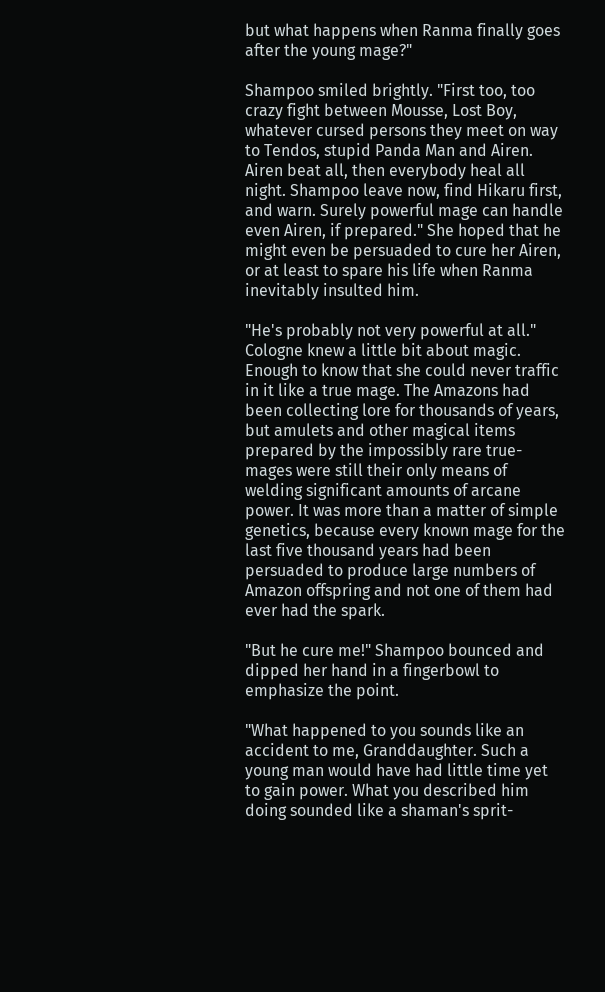but what happens when Ranma finally goes after the young mage?"

Shampoo smiled brightly. "First too, too crazy fight between Mousse, Lost Boy, whatever cursed persons they meet on way to Tendos, stupid Panda Man and Airen. Airen beat all, then everybody heal all night. Shampoo leave now, find Hikaru first, and warn. Surely powerful mage can handle even Airen, if prepared." She hoped that he might even be persuaded to cure her Airen, or at least to spare his life when Ranma inevitably insulted him.

"He's probably not very powerful at all." Cologne knew a little bit about magic. Enough to know that she could never traffic in it like a true mage. The Amazons had been collecting lore for thousands of years, but amulets and other magical items prepared by the impossibly rare true-mages were still their only means of welding significant amounts of arcane power. It was more than a matter of simple genetics, because every known mage for the last five thousand years had been persuaded to produce large numbers of Amazon offspring and not one of them had ever had the spark.

"But he cure me!" Shampoo bounced and dipped her hand in a fingerbowl to emphasize the point.

"What happened to you sounds like an accident to me, Granddaughter. Such a young man would have had little time yet to gain power. What you described him doing sounded like a shaman's sprit-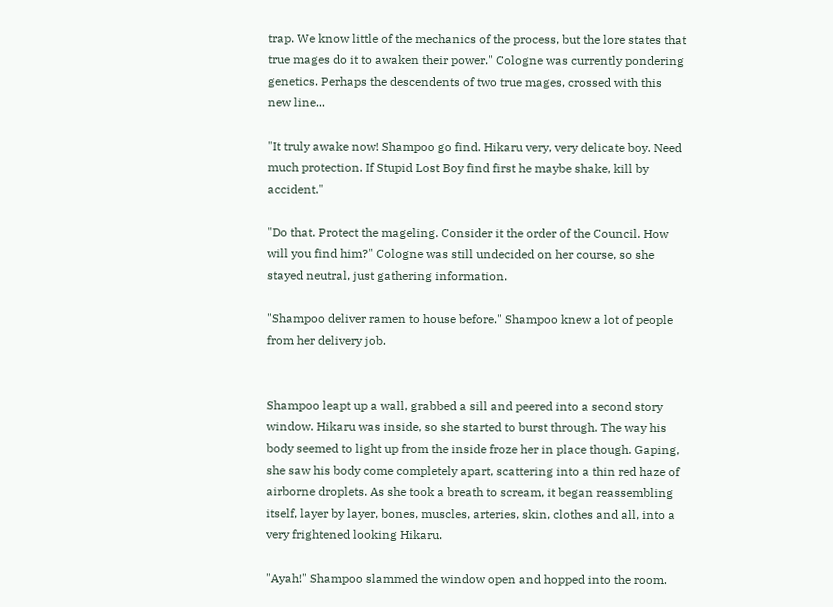trap. We know little of the mechanics of the process, but the lore states that true mages do it to awaken their power." Cologne was currently pondering genetics. Perhaps the descendents of two true mages, crossed with this new line...

"It truly awake now! Shampoo go find. Hikaru very, very delicate boy. Need much protection. If Stupid Lost Boy find first he maybe shake, kill by accident."

"Do that. Protect the mageling. Consider it the order of the Council. How will you find him?" Cologne was still undecided on her course, so she stayed neutral, just gathering information.

"Shampoo deliver ramen to house before." Shampoo knew a lot of people from her delivery job.


Shampoo leapt up a wall, grabbed a sill and peered into a second story window. Hikaru was inside, so she started to burst through. The way his body seemed to light up from the inside froze her in place though. Gaping, she saw his body come completely apart, scattering into a thin red haze of airborne droplets. As she took a breath to scream, it began reassembling itself, layer by layer, bones, muscles, arteries, skin, clothes and all, into a very frightened looking Hikaru.

"Ayah!" Shampoo slammed the window open and hopped into the room.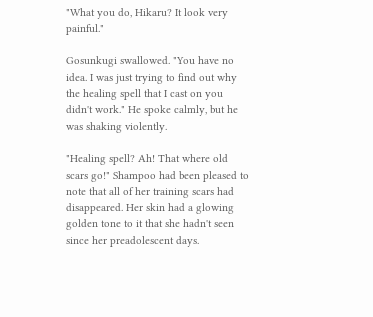"What you do, Hikaru? It look very painful."

Gosunkugi swallowed. "You have no idea. I was just trying to find out why the healing spell that I cast on you didn't work." He spoke calmly, but he was shaking violently.

"Healing spell? Ah! That where old scars go!" Shampoo had been pleased to note that all of her training scars had disappeared. Her skin had a glowing golden tone to it that she hadn't seen since her preadolescent days.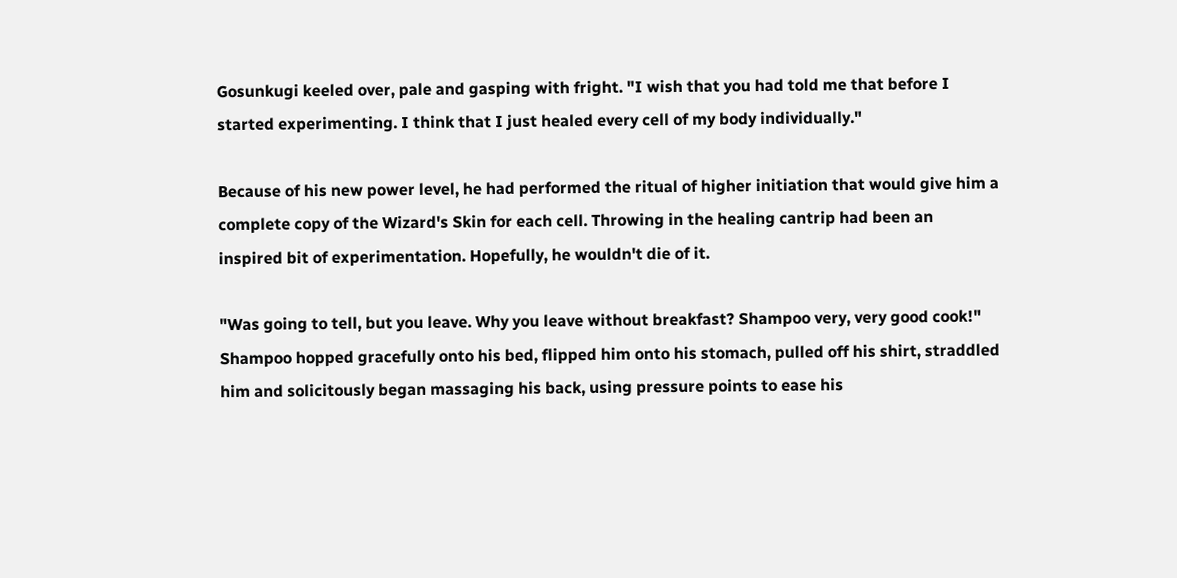Gosunkugi keeled over, pale and gasping with fright. "I wish that you had told me that before I started experimenting. I think that I just healed every cell of my body individually."

Because of his new power level, he had performed the ritual of higher initiation that would give him a complete copy of the Wizard's Skin for each cell. Throwing in the healing cantrip had been an inspired bit of experimentation. Hopefully, he wouldn't die of it.

"Was going to tell, but you leave. Why you leave without breakfast? Shampoo very, very good cook!" Shampoo hopped gracefully onto his bed, flipped him onto his stomach, pulled off his shirt, straddled him and solicitously began massaging his back, using pressure points to ease his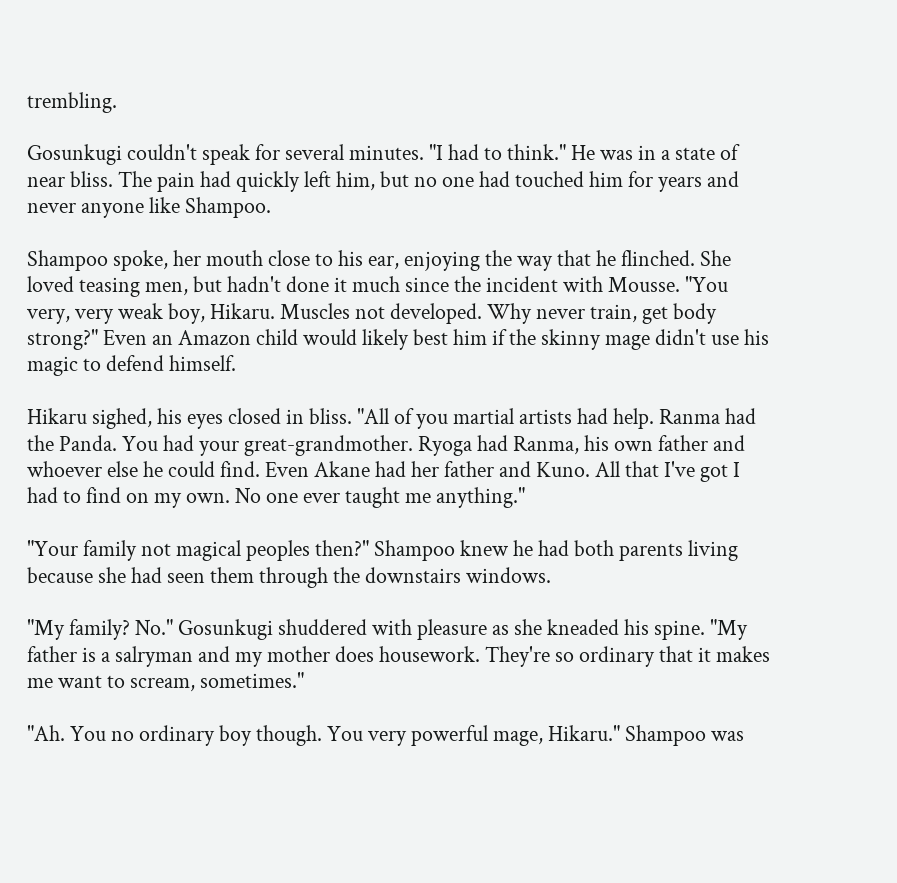trembling.

Gosunkugi couldn't speak for several minutes. "I had to think." He was in a state of near bliss. The pain had quickly left him, but no one had touched him for years and never anyone like Shampoo.

Shampoo spoke, her mouth close to his ear, enjoying the way that he flinched. She loved teasing men, but hadn't done it much since the incident with Mousse. "You very, very weak boy, Hikaru. Muscles not developed. Why never train, get body strong?" Even an Amazon child would likely best him if the skinny mage didn't use his magic to defend himself.

Hikaru sighed, his eyes closed in bliss. "All of you martial artists had help. Ranma had the Panda. You had your great-grandmother. Ryoga had Ranma, his own father and whoever else he could find. Even Akane had her father and Kuno. All that I've got I had to find on my own. No one ever taught me anything."

"Your family not magical peoples then?" Shampoo knew he had both parents living because she had seen them through the downstairs windows.

"My family? No." Gosunkugi shuddered with pleasure as she kneaded his spine. "My father is a salryman and my mother does housework. They're so ordinary that it makes me want to scream, sometimes."

"Ah. You no ordinary boy though. You very powerful mage, Hikaru." Shampoo was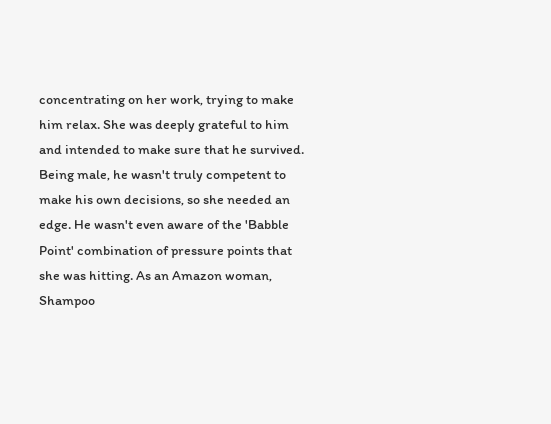concentrating on her work, trying to make him relax. She was deeply grateful to him and intended to make sure that he survived. Being male, he wasn't truly competent to make his own decisions, so she needed an edge. He wasn't even aware of the 'Babble Point' combination of pressure points that she was hitting. As an Amazon woman, Shampoo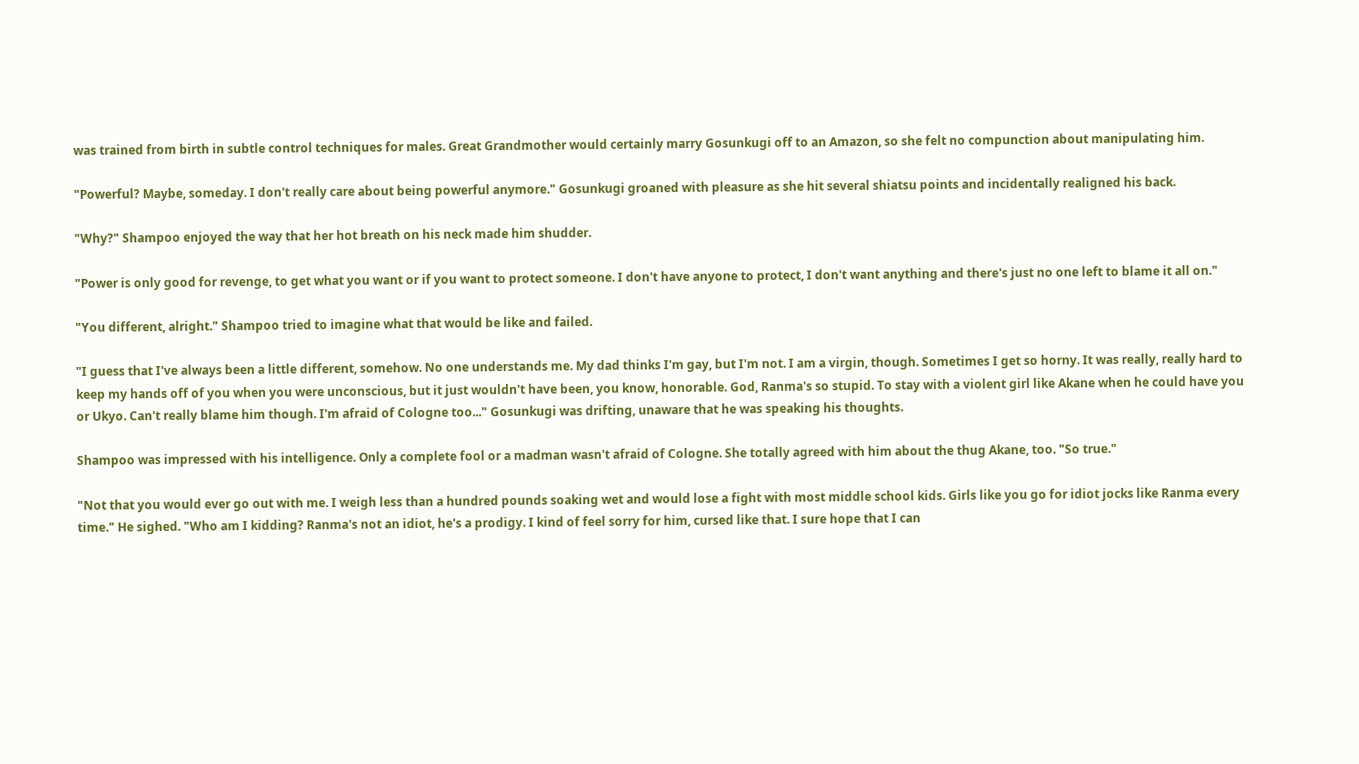was trained from birth in subtle control techniques for males. Great Grandmother would certainly marry Gosunkugi off to an Amazon, so she felt no compunction about manipulating him.

"Powerful? Maybe, someday. I don't really care about being powerful anymore." Gosunkugi groaned with pleasure as she hit several shiatsu points and incidentally realigned his back.

"Why?" Shampoo enjoyed the way that her hot breath on his neck made him shudder.

"Power is only good for revenge, to get what you want or if you want to protect someone. I don't have anyone to protect, I don't want anything and there's just no one left to blame it all on."

"You different, alright." Shampoo tried to imagine what that would be like and failed.

"I guess that I've always been a little different, somehow. No one understands me. My dad thinks I'm gay, but I'm not. I am a virgin, though. Sometimes I get so horny. It was really, really hard to keep my hands off of you when you were unconscious, but it just wouldn't have been, you know, honorable. God, Ranma's so stupid. To stay with a violent girl like Akane when he could have you or Ukyo. Can't really blame him though. I'm afraid of Cologne too..." Gosunkugi was drifting, unaware that he was speaking his thoughts.

Shampoo was impressed with his intelligence. Only a complete fool or a madman wasn't afraid of Cologne. She totally agreed with him about the thug Akane, too. "So true."

"Not that you would ever go out with me. I weigh less than a hundred pounds soaking wet and would lose a fight with most middle school kids. Girls like you go for idiot jocks like Ranma every time." He sighed. "Who am I kidding? Ranma's not an idiot, he's a prodigy. I kind of feel sorry for him, cursed like that. I sure hope that I can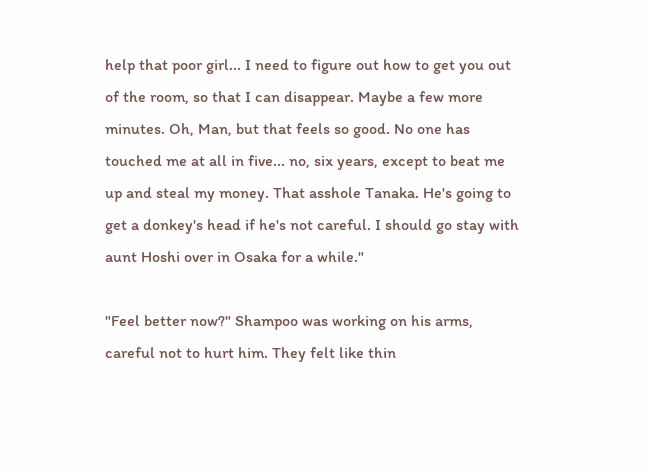help that poor girl... I need to figure out how to get you out of the room, so that I can disappear. Maybe a few more minutes. Oh, Man, but that feels so good. No one has touched me at all in five... no, six years, except to beat me up and steal my money. That asshole Tanaka. He's going to get a donkey's head if he's not careful. I should go stay with aunt Hoshi over in Osaka for a while."

"Feel better now?" Shampoo was working on his arms, careful not to hurt him. They felt like thin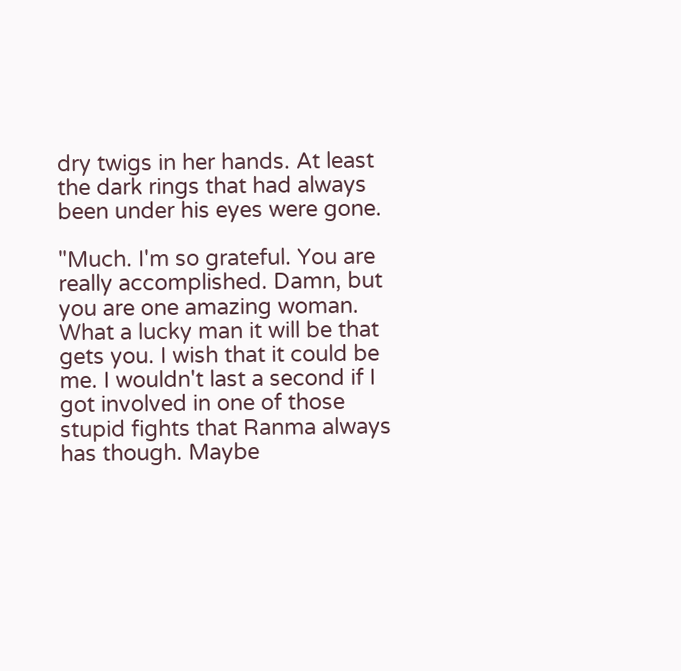dry twigs in her hands. At least the dark rings that had always been under his eyes were gone.

"Much. I'm so grateful. You are really accomplished. Damn, but you are one amazing woman. What a lucky man it will be that gets you. I wish that it could be me. I wouldn't last a second if I got involved in one of those stupid fights that Ranma always has though. Maybe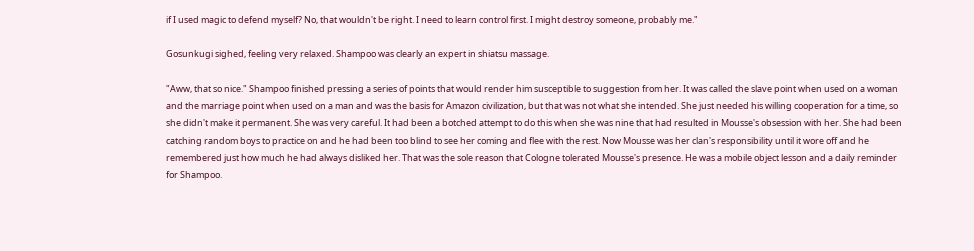if I used magic to defend myself? No, that wouldn't be right. I need to learn control first. I might destroy someone, probably me."

Gosunkugi sighed, feeling very relaxed. Shampoo was clearly an expert in shiatsu massage.

"Aww, that so nice." Shampoo finished pressing a series of points that would render him susceptible to suggestion from her. It was called the slave point when used on a woman and the marriage point when used on a man and was the basis for Amazon civilization, but that was not what she intended. She just needed his willing cooperation for a time, so she didn't make it permanent. She was very careful. It had been a botched attempt to do this when she was nine that had resulted in Mousse's obsession with her. She had been catching random boys to practice on and he had been too blind to see her coming and flee with the rest. Now Mousse was her clan's responsibility until it wore off and he remembered just how much he had always disliked her. That was the sole reason that Cologne tolerated Mousse's presence. He was a mobile object lesson and a daily reminder for Shampoo.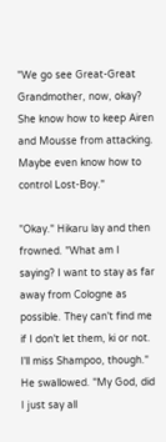"We go see Great-Great Grandmother, now, okay? She know how to keep Airen and Mousse from attacking. Maybe even know how to control Lost-Boy."

"Okay." Hikaru lay and then frowned. "What am I saying? I want to stay as far away from Cologne as possible. They can't find me if I don't let them, ki or not. I'll miss Shampoo, though." He swallowed. "My God, did I just say all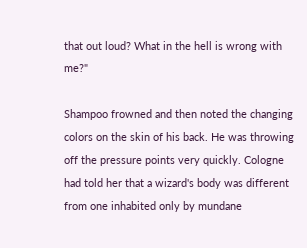that out loud? What in the hell is wrong with me?"

Shampoo frowned and then noted the changing colors on the skin of his back. He was throwing off the pressure points very quickly. Cologne had told her that a wizard's body was different from one inhabited only by mundane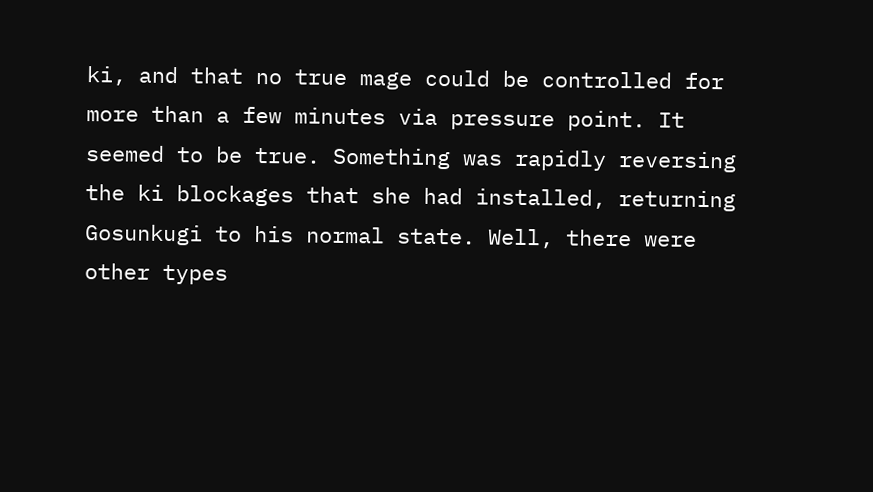ki, and that no true mage could be controlled for more than a few minutes via pressure point. It seemed to be true. Something was rapidly reversing the ki blockages that she had installed, returning Gosunkugi to his normal state. Well, there were other types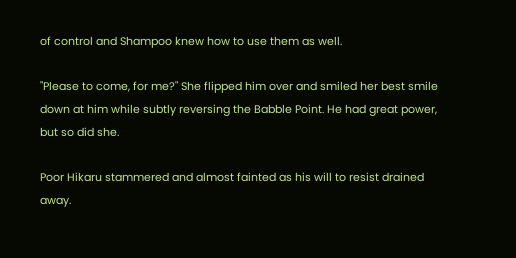of control and Shampoo knew how to use them as well.

"Please to come, for me?" She flipped him over and smiled her best smile down at him while subtly reversing the Babble Point. He had great power, but so did she.

Poor Hikaru stammered and almost fainted as his will to resist drained away.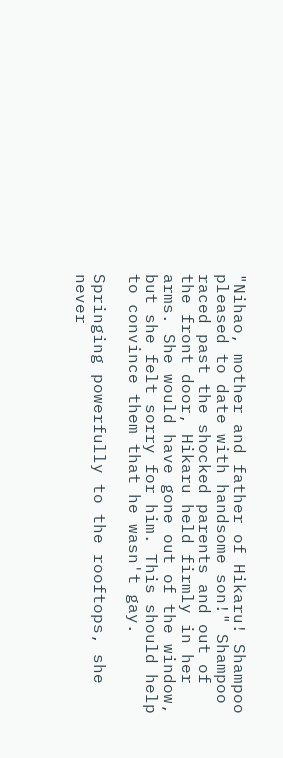"Nihao, mother and father of Hikaru! Shampoo pleased to date with handsome son!" Shampoo raced past the shocked parents and out of the front door, Hikaru held firmly in her arms. She would have gone out of the window, but she felt sorry for him. This should help to convince them that he wasn't gay.

Springing powerfully to the rooftops, she never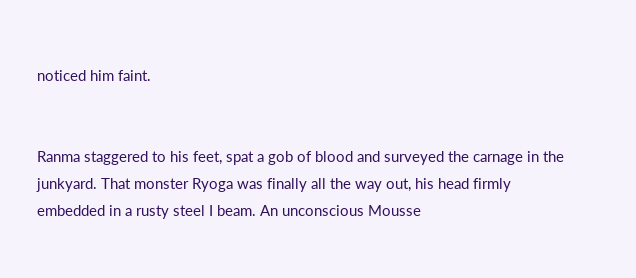noticed him faint.


Ranma staggered to his feet, spat a gob of blood and surveyed the carnage in the junkyard. That monster Ryoga was finally all the way out, his head firmly embedded in a rusty steel I beam. An unconscious Mousse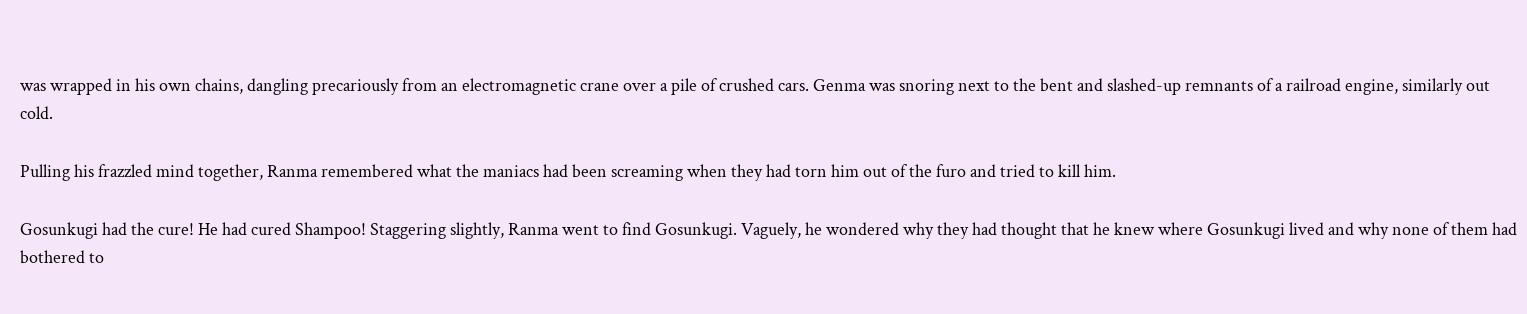was wrapped in his own chains, dangling precariously from an electromagnetic crane over a pile of crushed cars. Genma was snoring next to the bent and slashed-up remnants of a railroad engine, similarly out cold.

Pulling his frazzled mind together, Ranma remembered what the maniacs had been screaming when they had torn him out of the furo and tried to kill him.

Gosunkugi had the cure! He had cured Shampoo! Staggering slightly, Ranma went to find Gosunkugi. Vaguely, he wondered why they had thought that he knew where Gosunkugi lived and why none of them had bothered to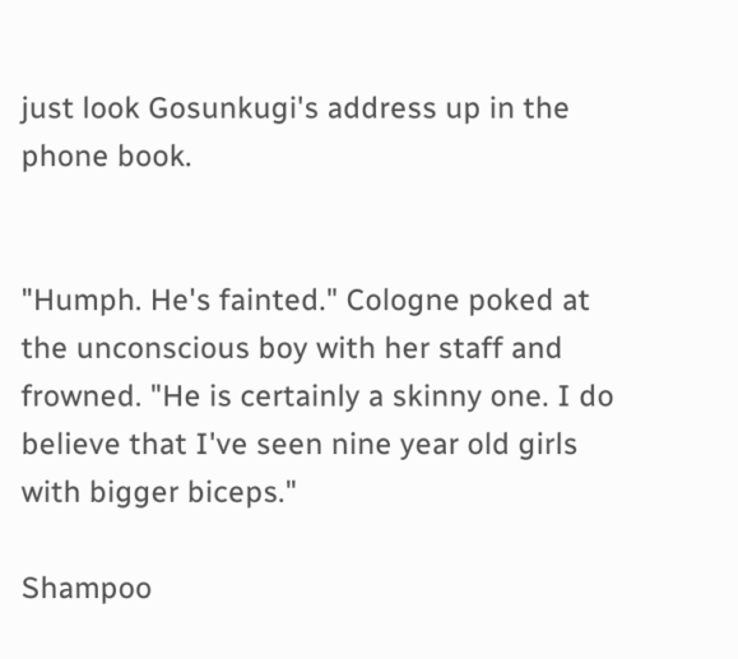just look Gosunkugi's address up in the phone book.


"Humph. He's fainted." Cologne poked at the unconscious boy with her staff and frowned. "He is certainly a skinny one. I do believe that I've seen nine year old girls with bigger biceps."

Shampoo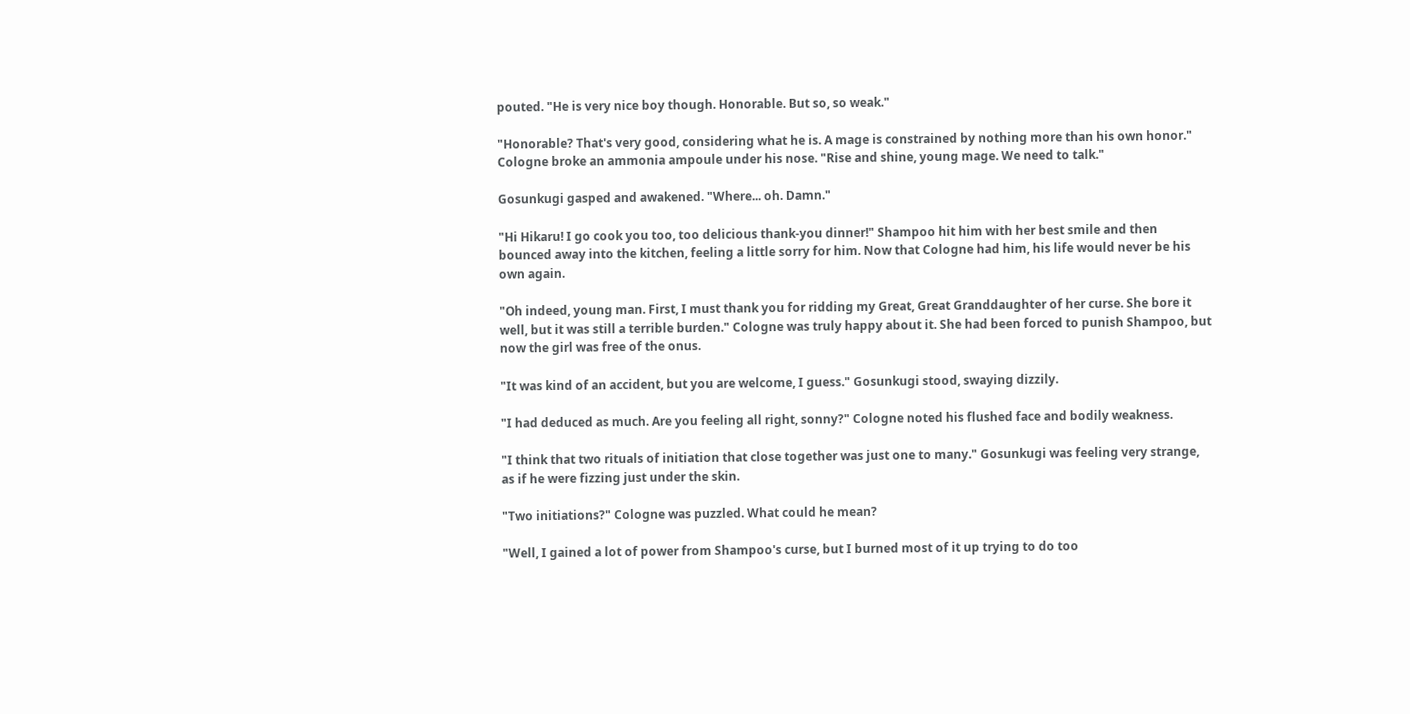pouted. "He is very nice boy though. Honorable. But so, so weak."

"Honorable? That's very good, considering what he is. A mage is constrained by nothing more than his own honor." Cologne broke an ammonia ampoule under his nose. "Rise and shine, young mage. We need to talk."

Gosunkugi gasped and awakened. "Where... oh. Damn."

"Hi Hikaru! I go cook you too, too delicious thank-you dinner!" Shampoo hit him with her best smile and then bounced away into the kitchen, feeling a little sorry for him. Now that Cologne had him, his life would never be his own again.

"Oh indeed, young man. First, I must thank you for ridding my Great, Great Granddaughter of her curse. She bore it well, but it was still a terrible burden." Cologne was truly happy about it. She had been forced to punish Shampoo, but now the girl was free of the onus.

"It was kind of an accident, but you are welcome, I guess." Gosunkugi stood, swaying dizzily.

"I had deduced as much. Are you feeling all right, sonny?" Cologne noted his flushed face and bodily weakness.

"I think that two rituals of initiation that close together was just one to many." Gosunkugi was feeling very strange, as if he were fizzing just under the skin.

"Two initiations?" Cologne was puzzled. What could he mean?

"Well, I gained a lot of power from Shampoo's curse, but I burned most of it up trying to do too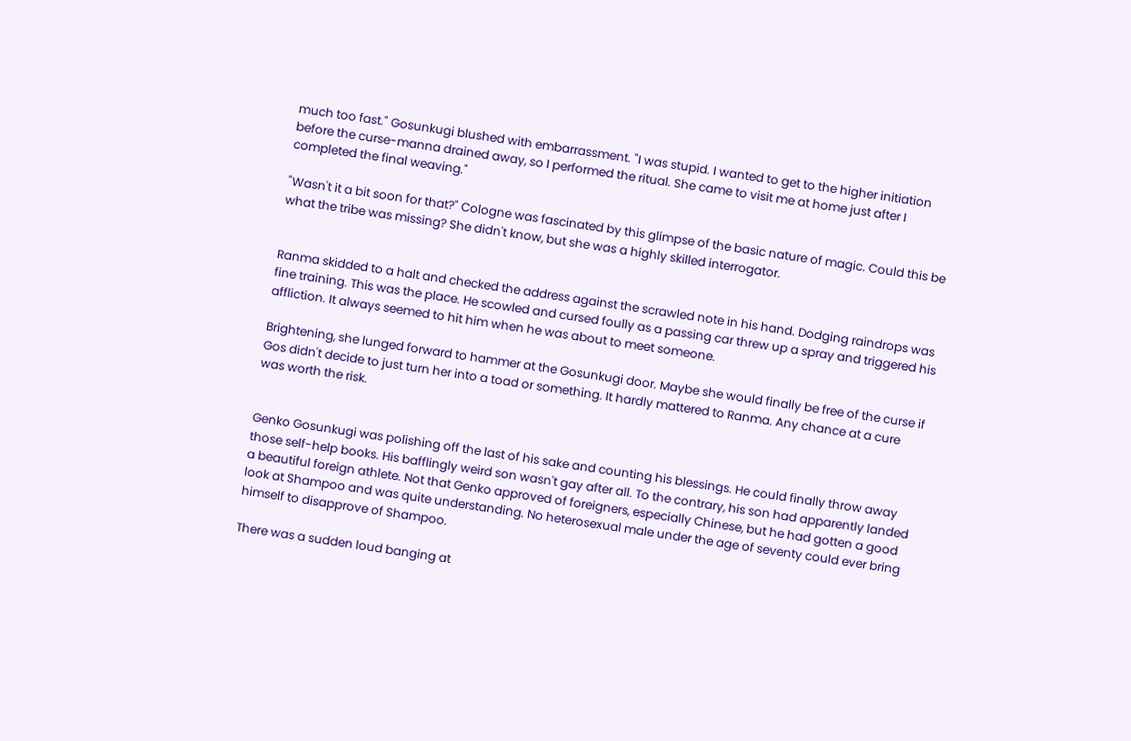much too fast." Gosunkugi blushed with embarrassment. "I was stupid. I wanted to get to the higher initiation before the curse-manna drained away, so I performed the ritual. She came to visit me at home just after I completed the final weaving."

"Wasn't it a bit soon for that?" Cologne was fascinated by this glimpse of the basic nature of magic. Could this be what the tribe was missing? She didn't know, but she was a highly skilled interrogator.


Ranma skidded to a halt and checked the address against the scrawled note in his hand. Dodging raindrops was fine training. This was the place. He scowled and cursed foully as a passing car threw up a spray and triggered his affliction. It always seemed to hit him when he was about to meet someone.

Brightening, she lunged forward to hammer at the Gosunkugi door. Maybe she would finally be free of the curse if Gos didn't decide to just turn her into a toad or something. It hardly mattered to Ranma. Any chance at a cure was worth the risk.


Genko Gosunkugi was polishing off the last of his sake and counting his blessings. He could finally throw away those self-help books. His bafflingly weird son wasn't gay after all. To the contrary, his son had apparently landed a beautiful foreign athlete. Not that Genko approved of foreigners, especially Chinese, but he had gotten a good look at Shampoo and was quite understanding. No heterosexual male under the age of seventy could ever bring himself to disapprove of Shampoo.

There was a sudden loud banging at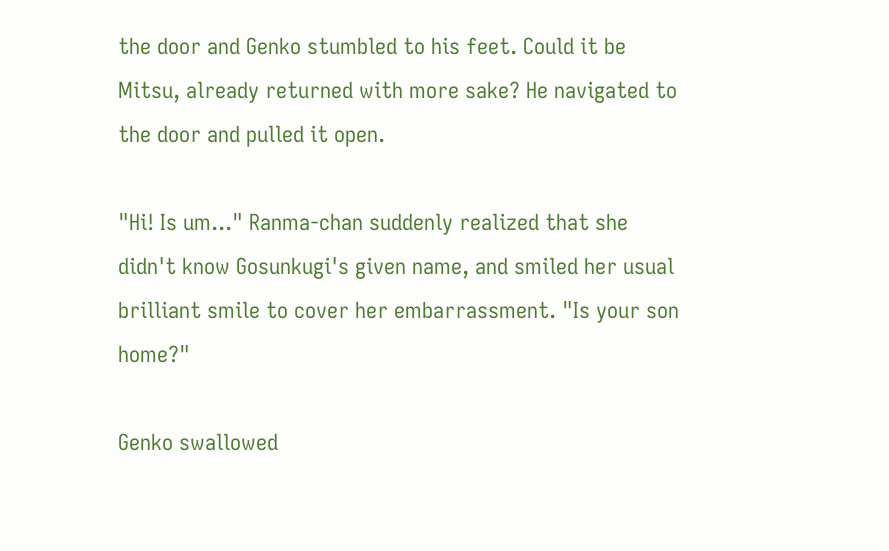the door and Genko stumbled to his feet. Could it be Mitsu, already returned with more sake? He navigated to the door and pulled it open.

"Hi! Is um..." Ranma-chan suddenly realized that she didn't know Gosunkugi's given name, and smiled her usual brilliant smile to cover her embarrassment. "Is your son home?"

Genko swallowed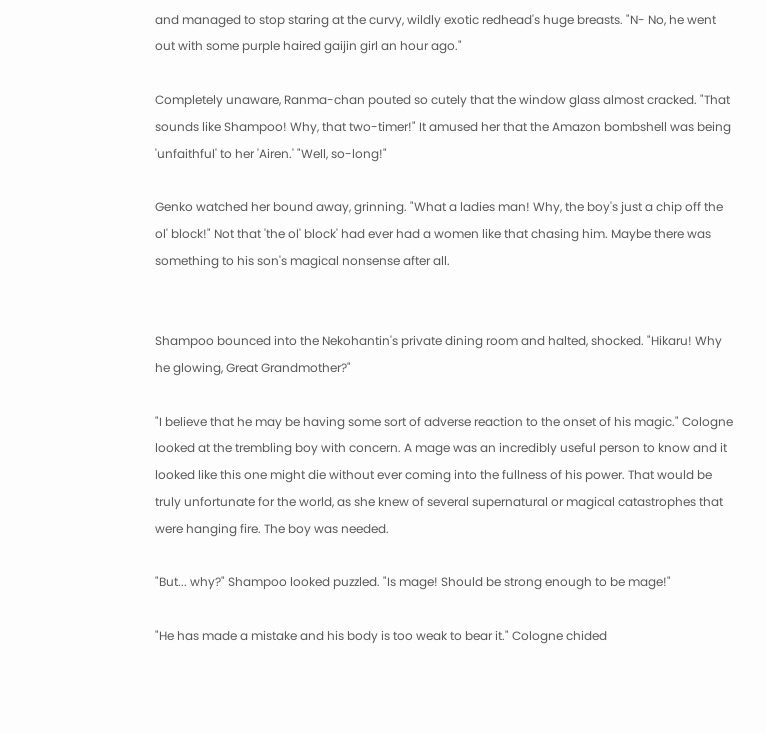and managed to stop staring at the curvy, wildly exotic redhead's huge breasts. "N- No, he went out with some purple haired gaijin girl an hour ago."

Completely unaware, Ranma-chan pouted so cutely that the window glass almost cracked. "That sounds like Shampoo! Why, that two-timer!" It amused her that the Amazon bombshell was being 'unfaithful' to her 'Airen.' "Well, so-long!"

Genko watched her bound away, grinning. "What a ladies man! Why, the boy's just a chip off the ol' block!" Not that 'the ol' block' had ever had a women like that chasing him. Maybe there was something to his son's magical nonsense after all.


Shampoo bounced into the Nekohantin's private dining room and halted, shocked. "Hikaru! Why he glowing, Great Grandmother?"

"I believe that he may be having some sort of adverse reaction to the onset of his magic." Cologne looked at the trembling boy with concern. A mage was an incredibly useful person to know and it looked like this one might die without ever coming into the fullness of his power. That would be truly unfortunate for the world, as she knew of several supernatural or magical catastrophes that were hanging fire. The boy was needed.

"But... why?" Shampoo looked puzzled. "Is mage! Should be strong enough to be mage!"

"He has made a mistake and his body is too weak to bear it." Cologne chided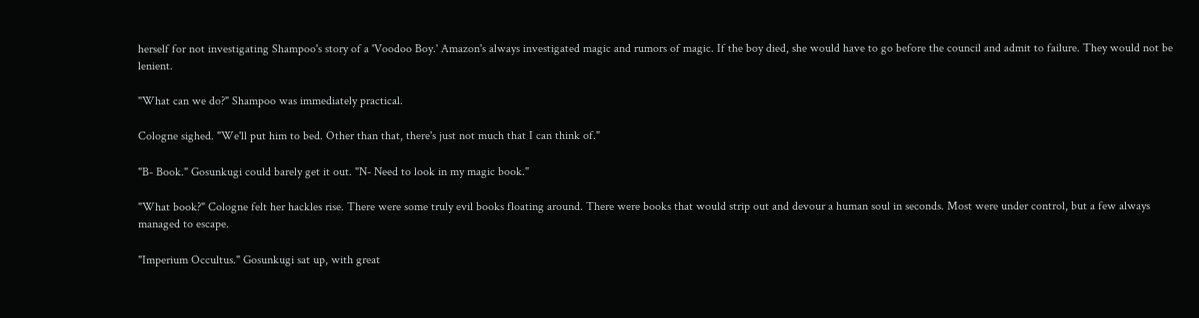herself for not investigating Shampoo's story of a 'Voodoo Boy.' Amazon's always investigated magic and rumors of magic. If the boy died, she would have to go before the council and admit to failure. They would not be lenient.

"What can we do?" Shampoo was immediately practical.

Cologne sighed. "We'll put him to bed. Other than that, there's just not much that I can think of."

"B- Book." Gosunkugi could barely get it out. "N- Need to look in my magic book."

"What book?" Cologne felt her hackles rise. There were some truly evil books floating around. There were books that would strip out and devour a human soul in seconds. Most were under control, but a few always managed to escape.

"Imperium Occultus." Gosunkugi sat up, with great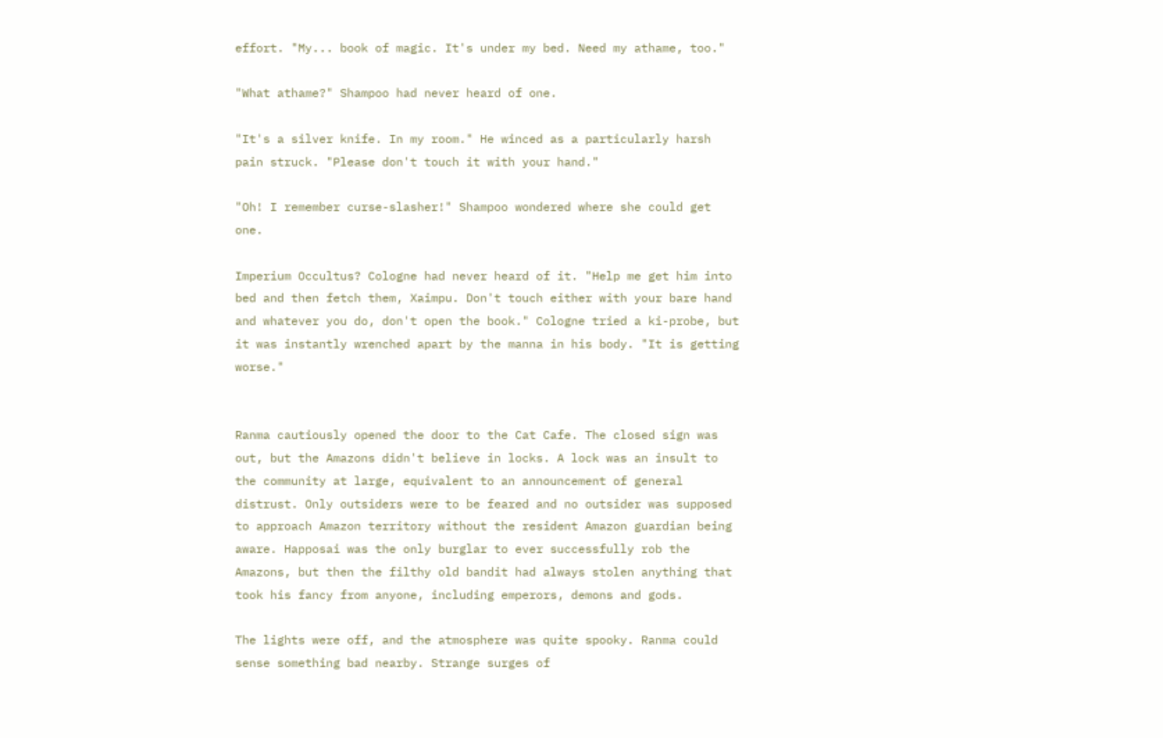effort. "My... book of magic. It's under my bed. Need my athame, too."

"What athame?" Shampoo had never heard of one.

"It's a silver knife. In my room." He winced as a particularly harsh pain struck. "Please don't touch it with your hand."

"Oh! I remember curse-slasher!" Shampoo wondered where she could get one.

Imperium Occultus? Cologne had never heard of it. "Help me get him into bed and then fetch them, Xaimpu. Don't touch either with your bare hand and whatever you do, don't open the book." Cologne tried a ki-probe, but it was instantly wrenched apart by the manna in his body. "It is getting worse."


Ranma cautiously opened the door to the Cat Cafe. The closed sign was out, but the Amazons didn't believe in locks. A lock was an insult to the community at large, equivalent to an announcement of general distrust. Only outsiders were to be feared and no outsider was supposed to approach Amazon territory without the resident Amazon guardian being aware. Happosai was the only burglar to ever successfully rob the Amazons, but then the filthy old bandit had always stolen anything that took his fancy from anyone, including emperors, demons and gods.

The lights were off, and the atmosphere was quite spooky. Ranma could sense something bad nearby. Strange surges of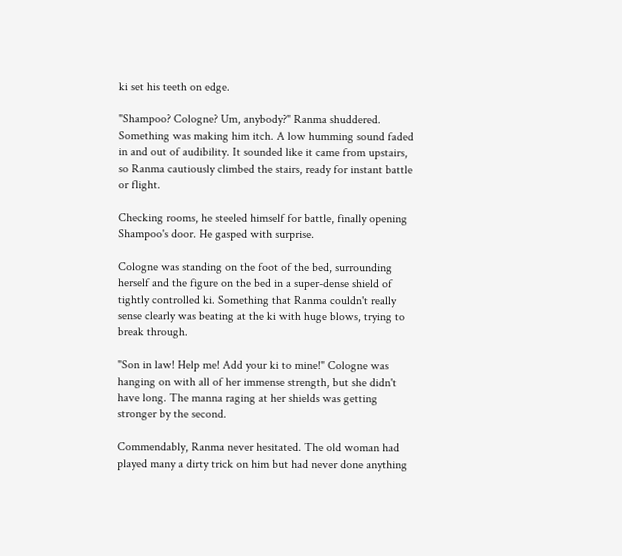ki set his teeth on edge.

"Shampoo? Cologne? Um, anybody?" Ranma shuddered. Something was making him itch. A low humming sound faded in and out of audibility. It sounded like it came from upstairs, so Ranma cautiously climbed the stairs, ready for instant battle or flight.

Checking rooms, he steeled himself for battle, finally opening Shampoo's door. He gasped with surprise.

Cologne was standing on the foot of the bed, surrounding herself and the figure on the bed in a super-dense shield of tightly controlled ki. Something that Ranma couldn't really sense clearly was beating at the ki with huge blows, trying to break through.

"Son in law! Help me! Add your ki to mine!" Cologne was hanging on with all of her immense strength, but she didn't have long. The manna raging at her shields was getting stronger by the second.

Commendably, Ranma never hesitated. The old woman had played many a dirty trick on him but had never done anything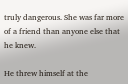truly dangerous. She was far more of a friend than anyone else that he knew.

He threw himself at the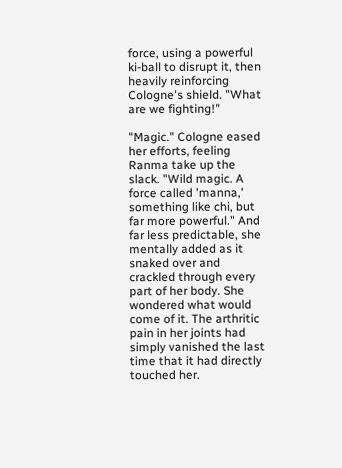force, using a powerful ki-ball to disrupt it, then heavily reinforcing Cologne's shield. "What are we fighting!"

"Magic." Cologne eased her efforts, feeling Ranma take up the slack. "Wild magic. A force called 'manna,' something like chi, but far more powerful." And far less predictable, she mentally added as it snaked over and crackled through every part of her body. She wondered what would come of it. The arthritic pain in her joints had simply vanished the last time that it had directly touched her.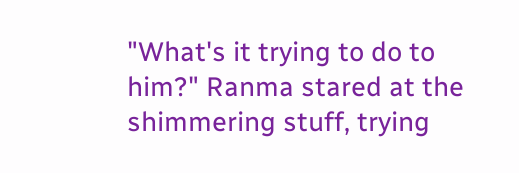"What's it trying to do to him?" Ranma stared at the shimmering stuff, trying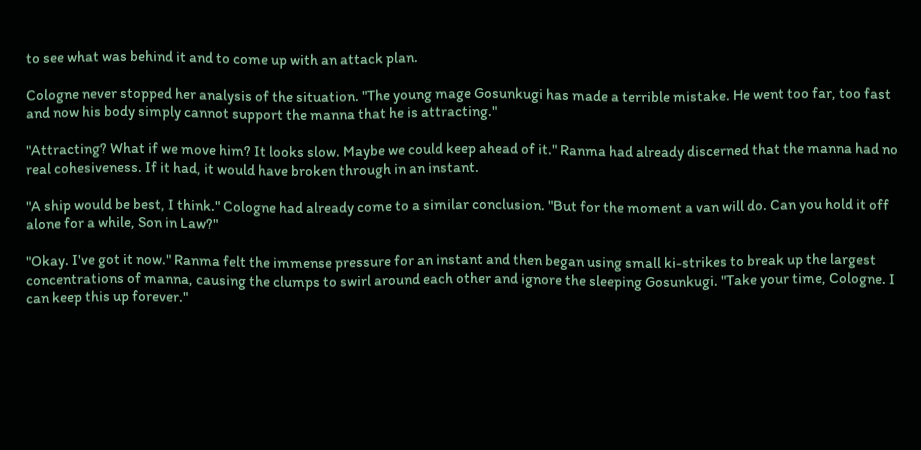to see what was behind it and to come up with an attack plan.

Cologne never stopped her analysis of the situation. "The young mage Gosunkugi has made a terrible mistake. He went too far, too fast and now his body simply cannot support the manna that he is attracting."

"Attracting? What if we move him? It looks slow. Maybe we could keep ahead of it." Ranma had already discerned that the manna had no real cohesiveness. If it had, it would have broken through in an instant.

"A ship would be best, I think." Cologne had already come to a similar conclusion. "But for the moment a van will do. Can you hold it off alone for a while, Son in Law?"

"Okay. I've got it now." Ranma felt the immense pressure for an instant and then began using small ki-strikes to break up the largest concentrations of manna, causing the clumps to swirl around each other and ignore the sleeping Gosunkugi. "Take your time, Cologne. I can keep this up forever."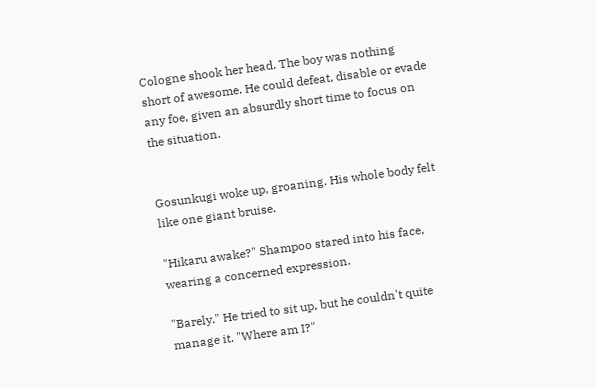Cologne shook her head. The boy was nothing short of awesome. He could defeat, disable or evade any foe, given an absurdly short time to focus on the situation.


Gosunkugi woke up, groaning. His whole body felt like one giant bruise.

"Hikaru awake?" Shampoo stared into his face, wearing a concerned expression.

"Barely." He tried to sit up, but he couldn't quite manage it. "Where am I?"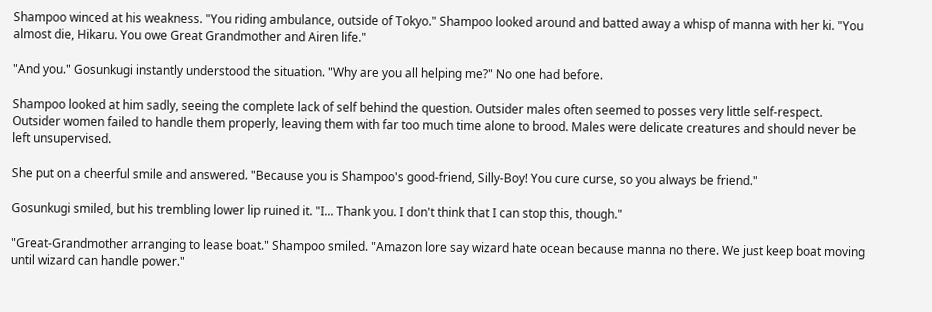Shampoo winced at his weakness. "You riding ambulance, outside of Tokyo." Shampoo looked around and batted away a whisp of manna with her ki. "You almost die, Hikaru. You owe Great Grandmother and Airen life."

"And you." Gosunkugi instantly understood the situation. "Why are you all helping me?" No one had before.

Shampoo looked at him sadly, seeing the complete lack of self behind the question. Outsider males often seemed to posses very little self-respect. Outsider women failed to handle them properly, leaving them with far too much time alone to brood. Males were delicate creatures and should never be left unsupervised.

She put on a cheerful smile and answered. "Because you is Shampoo's good-friend, Silly-Boy! You cure curse, so you always be friend."

Gosunkugi smiled, but his trembling lower lip ruined it. "I... Thank you. I don't think that I can stop this, though."

"Great-Grandmother arranging to lease boat." Shampoo smiled. "Amazon lore say wizard hate ocean because manna no there. We just keep boat moving until wizard can handle power."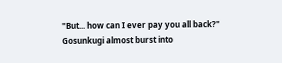"But... how can I ever pay you all back?" Gosunkugi almost burst into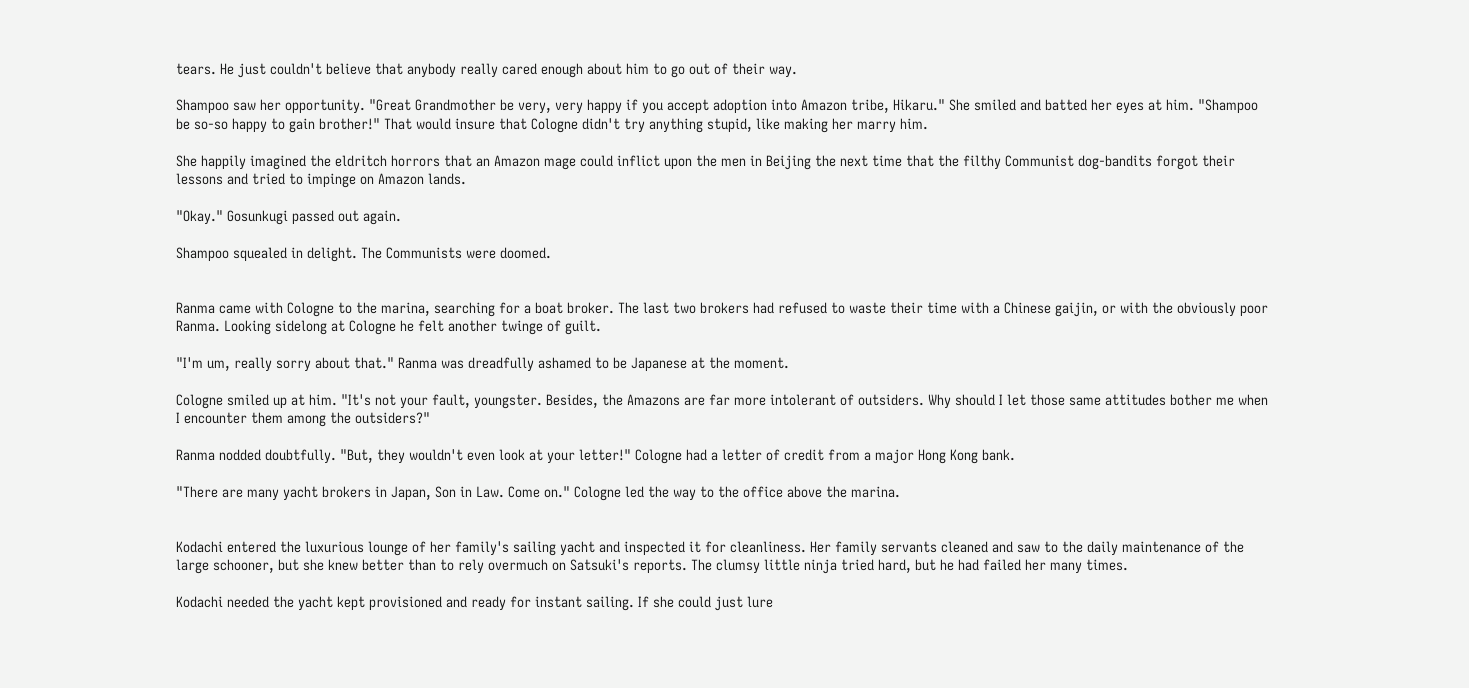tears. He just couldn't believe that anybody really cared enough about him to go out of their way.

Shampoo saw her opportunity. "Great Grandmother be very, very happy if you accept adoption into Amazon tribe, Hikaru." She smiled and batted her eyes at him. "Shampoo be so-so happy to gain brother!" That would insure that Cologne didn't try anything stupid, like making her marry him.

She happily imagined the eldritch horrors that an Amazon mage could inflict upon the men in Beijing the next time that the filthy Communist dog-bandits forgot their lessons and tried to impinge on Amazon lands.

"Okay." Gosunkugi passed out again.

Shampoo squealed in delight. The Communists were doomed.


Ranma came with Cologne to the marina, searching for a boat broker. The last two brokers had refused to waste their time with a Chinese gaijin, or with the obviously poor Ranma. Looking sidelong at Cologne he felt another twinge of guilt.

"I'm um, really sorry about that." Ranma was dreadfully ashamed to be Japanese at the moment.

Cologne smiled up at him. "It's not your fault, youngster. Besides, the Amazons are far more intolerant of outsiders. Why should I let those same attitudes bother me when I encounter them among the outsiders?"

Ranma nodded doubtfully. "But, they wouldn't even look at your letter!" Cologne had a letter of credit from a major Hong Kong bank.

"There are many yacht brokers in Japan, Son in Law. Come on." Cologne led the way to the office above the marina.


Kodachi entered the luxurious lounge of her family's sailing yacht and inspected it for cleanliness. Her family servants cleaned and saw to the daily maintenance of the large schooner, but she knew better than to rely overmuch on Satsuki's reports. The clumsy little ninja tried hard, but he had failed her many times.

Kodachi needed the yacht kept provisioned and ready for instant sailing. If she could just lure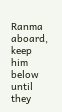Ranma aboard, keep him below until they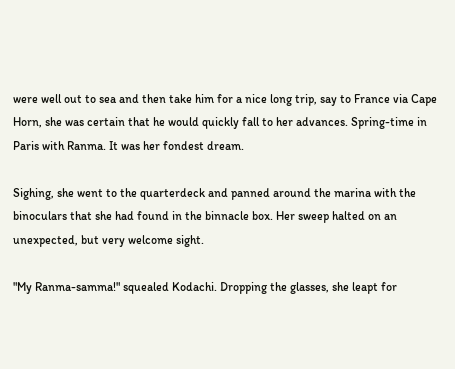were well out to sea and then take him for a nice long trip, say to France via Cape Horn, she was certain that he would quickly fall to her advances. Spring-time in Paris with Ranma. It was her fondest dream.

Sighing, she went to the quarterdeck and panned around the marina with the binoculars that she had found in the binnacle box. Her sweep halted on an unexpected, but very welcome sight.

"My Ranma-samma!" squealed Kodachi. Dropping the glasses, she leapt for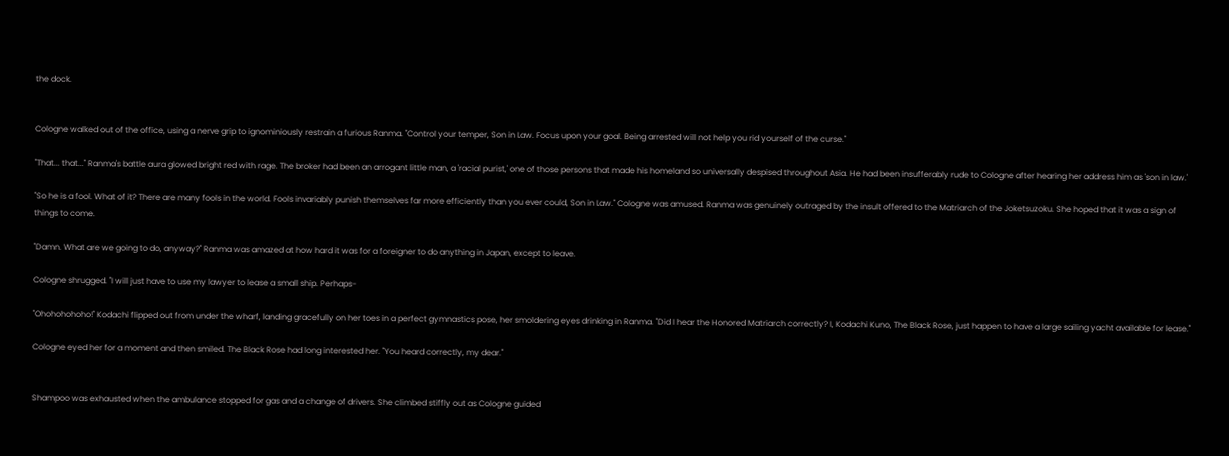the dock.


Cologne walked out of the office, using a nerve grip to ignominiously restrain a furious Ranma. "Control your temper, Son in Law. Focus upon your goal. Being arrested will not help you rid yourself of the curse."

"That... that..." Ranma's battle aura glowed bright red with rage. The broker had been an arrogant little man, a 'racial purist,' one of those persons that made his homeland so universally despised throughout Asia. He had been insufferably rude to Cologne after hearing her address him as 'son in law.'

"So he is a fool. What of it? There are many fools in the world. Fools invariably punish themselves far more efficiently than you ever could, Son in Law." Cologne was amused. Ranma was genuinely outraged by the insult offered to the Matriarch of the Joketsuzoku. She hoped that it was a sign of things to come.

"Damn. What are we going to do, anyway?" Ranma was amazed at how hard it was for a foreigner to do anything in Japan, except to leave.

Cologne shrugged. "I will just have to use my lawyer to lease a small ship. Perhaps-

"Ohohohohoho!" Kodachi flipped out from under the wharf, landing gracefully on her toes in a perfect gymnastics pose, her smoldering eyes drinking in Ranma. "Did I hear the Honored Matriarch correctly? I, Kodachi Kuno, The Black Rose, just happen to have a large sailing yacht available for lease."

Cologne eyed her for a moment and then smiled. The Black Rose had long interested her. "You heard correctly, my dear."


Shampoo was exhausted when the ambulance stopped for gas and a change of drivers. She climbed stiffly out as Cologne guided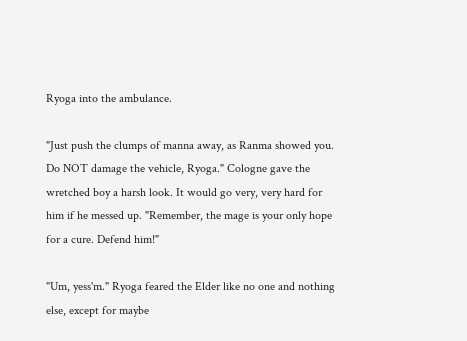Ryoga into the ambulance.

"Just push the clumps of manna away, as Ranma showed you. Do NOT damage the vehicle, Ryoga." Cologne gave the wretched boy a harsh look. It would go very, very hard for him if he messed up. "Remember, the mage is your only hope for a cure. Defend him!"

"Um, yess'm." Ryoga feared the Elder like no one and nothing else, except for maybe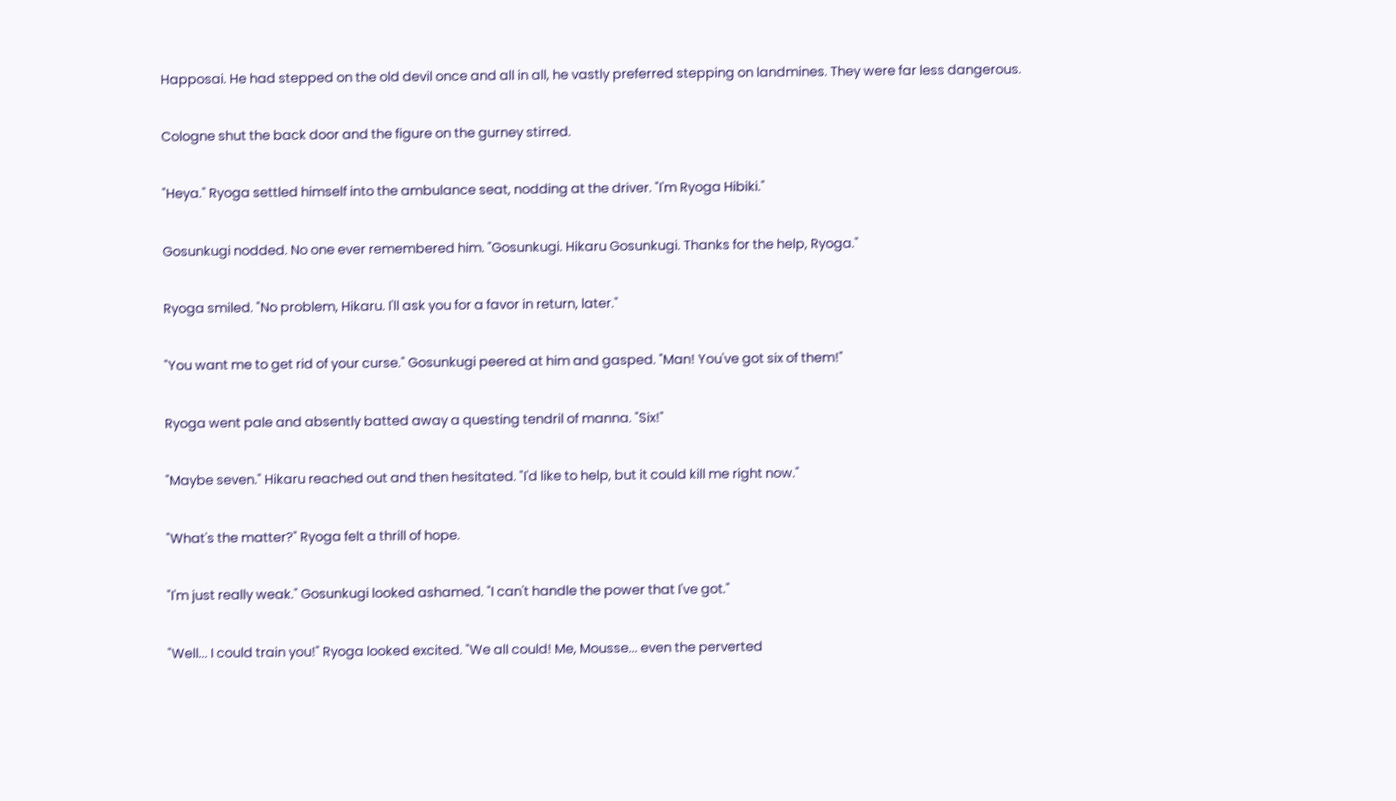Happosai. He had stepped on the old devil once and all in all, he vastly preferred stepping on landmines. They were far less dangerous.

Cologne shut the back door and the figure on the gurney stirred.

"Heya." Ryoga settled himself into the ambulance seat, nodding at the driver. "I'm Ryoga Hibiki."

Gosunkugi nodded. No one ever remembered him. "Gosunkugi. Hikaru Gosunkugi. Thanks for the help, Ryoga."

Ryoga smiled. "No problem, Hikaru. I'll ask you for a favor in return, later."

"You want me to get rid of your curse." Gosunkugi peered at him and gasped. "Man! You've got six of them!"

Ryoga went pale and absently batted away a questing tendril of manna. "Six!"

"Maybe seven." Hikaru reached out and then hesitated. "I'd like to help, but it could kill me right now."

"What's the matter?" Ryoga felt a thrill of hope.

"I'm just really weak." Gosunkugi looked ashamed. "I can't handle the power that I've got."

"Well... I could train you!" Ryoga looked excited. "We all could! Me, Mousse... even the perverted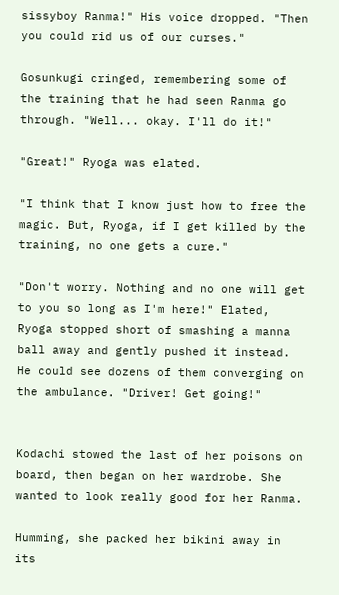sissyboy Ranma!" His voice dropped. "Then you could rid us of our curses."

Gosunkugi cringed, remembering some of the training that he had seen Ranma go through. "Well... okay. I'll do it!"

"Great!" Ryoga was elated.

"I think that I know just how to free the magic. But, Ryoga, if I get killed by the training, no one gets a cure."

"Don't worry. Nothing and no one will get to you so long as I'm here!" Elated, Ryoga stopped short of smashing a manna ball away and gently pushed it instead. He could see dozens of them converging on the ambulance. "Driver! Get going!"


Kodachi stowed the last of her poisons on board, then began on her wardrobe. She wanted to look really good for her Ranma.

Humming, she packed her bikini away in its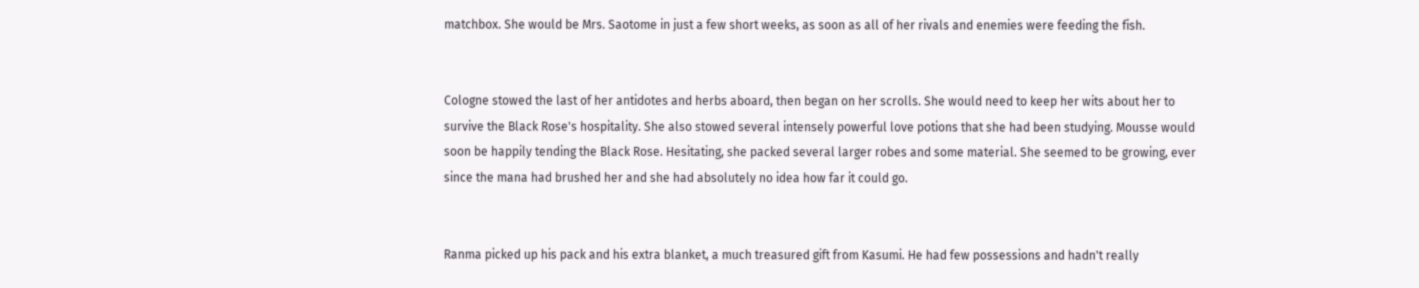matchbox. She would be Mrs. Saotome in just a few short weeks, as soon as all of her rivals and enemies were feeding the fish.


Cologne stowed the last of her antidotes and herbs aboard, then began on her scrolls. She would need to keep her wits about her to survive the Black Rose's hospitality. She also stowed several intensely powerful love potions that she had been studying. Mousse would soon be happily tending the Black Rose. Hesitating, she packed several larger robes and some material. She seemed to be growing, ever since the mana had brushed her and she had absolutely no idea how far it could go.


Ranma picked up his pack and his extra blanket, a much treasured gift from Kasumi. He had few possessions and hadn't really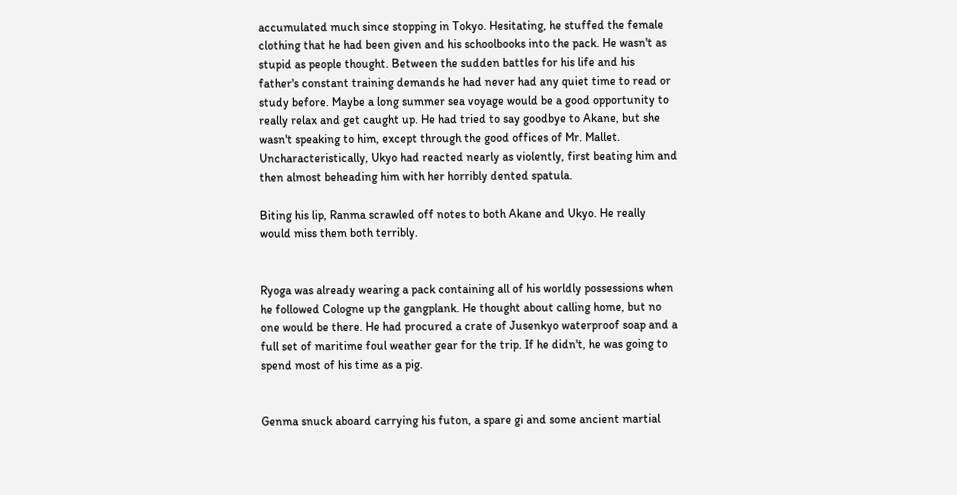accumulated much since stopping in Tokyo. Hesitating, he stuffed the female clothing that he had been given and his schoolbooks into the pack. He wasn't as stupid as people thought. Between the sudden battles for his life and his father's constant training demands he had never had any quiet time to read or study before. Maybe a long summer sea voyage would be a good opportunity to really relax and get caught up. He had tried to say goodbye to Akane, but she wasn't speaking to him, except through the good offices of Mr. Mallet. Uncharacteristically, Ukyo had reacted nearly as violently, first beating him and then almost beheading him with her horribly dented spatula.

Biting his lip, Ranma scrawled off notes to both Akane and Ukyo. He really would miss them both terribly.


Ryoga was already wearing a pack containing all of his worldly possessions when he followed Cologne up the gangplank. He thought about calling home, but no one would be there. He had procured a crate of Jusenkyo waterproof soap and a full set of maritime foul weather gear for the trip. If he didn't, he was going to spend most of his time as a pig.


Genma snuck aboard carrying his futon, a spare gi and some ancient martial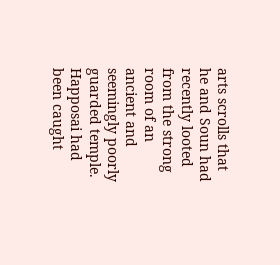arts scrolls that he and Soun had recently looted from the strong room of an ancient and seemingly poorly guarded temple. Happosai had been caught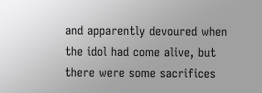and apparently devoured when the idol had come alive, but there were some sacrifices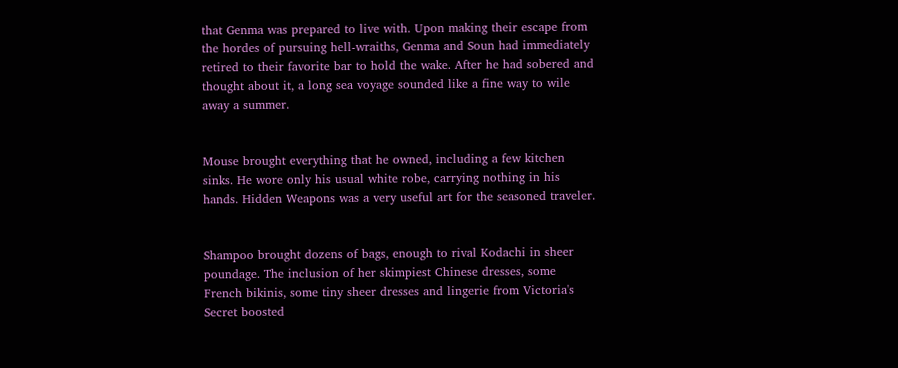that Genma was prepared to live with. Upon making their escape from the hordes of pursuing hell-wraiths, Genma and Soun had immediately retired to their favorite bar to hold the wake. After he had sobered and thought about it, a long sea voyage sounded like a fine way to wile away a summer.


Mouse brought everything that he owned, including a few kitchen sinks. He wore only his usual white robe, carrying nothing in his hands. Hidden Weapons was a very useful art for the seasoned traveler.


Shampoo brought dozens of bags, enough to rival Kodachi in sheer poundage. The inclusion of her skimpiest Chinese dresses, some French bikinis, some tiny sheer dresses and lingerie from Victoria's Secret boosted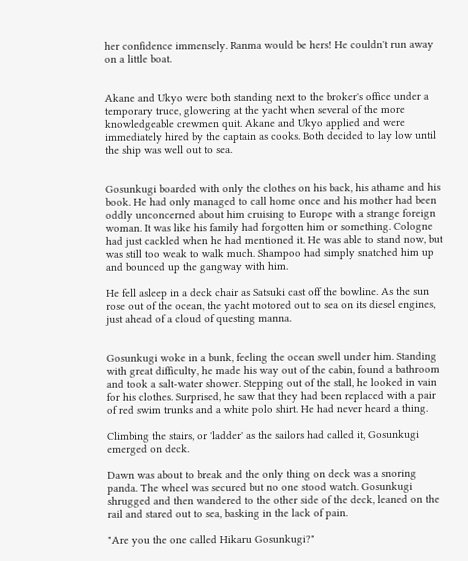her confidence immensely. Ranma would be hers! He couldn't run away on a little boat.


Akane and Ukyo were both standing next to the broker's office under a temporary truce, glowering at the yacht when several of the more knowledgeable crewmen quit. Akane and Ukyo applied and were immediately hired by the captain as cooks. Both decided to lay low until the ship was well out to sea.


Gosunkugi boarded with only the clothes on his back, his athame and his book. He had only managed to call home once and his mother had been oddly unconcerned about him cruising to Europe with a strange foreign woman. It was like his family had forgotten him or something. Cologne had just cackled when he had mentioned it. He was able to stand now, but was still too weak to walk much. Shampoo had simply snatched him up and bounced up the gangway with him.

He fell asleep in a deck chair as Satsuki cast off the bowline. As the sun rose out of the ocean, the yacht motored out to sea on its diesel engines, just ahead of a cloud of questing manna.


Gosunkugi woke in a bunk, feeling the ocean swell under him. Standing with great difficulty, he made his way out of the cabin, found a bathroom and took a salt-water shower. Stepping out of the stall, he looked in vain for his clothes. Surprised, he saw that they had been replaced with a pair of red swim trunks and a white polo shirt. He had never heard a thing.

Climbing the stairs, or 'ladder' as the sailors had called it, Gosunkugi emerged on deck.

Dawn was about to break and the only thing on deck was a snoring panda. The wheel was secured but no one stood watch. Gosunkugi shrugged and then wandered to the other side of the deck, leaned on the rail and stared out to sea, basking in the lack of pain.

"Are you the one called Hikaru Gosunkugi?"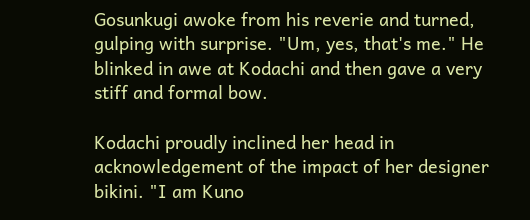Gosunkugi awoke from his reverie and turned, gulping with surprise. "Um, yes, that's me." He blinked in awe at Kodachi and then gave a very stiff and formal bow.

Kodachi proudly inclined her head in acknowledgement of the impact of her designer bikini. "I am Kuno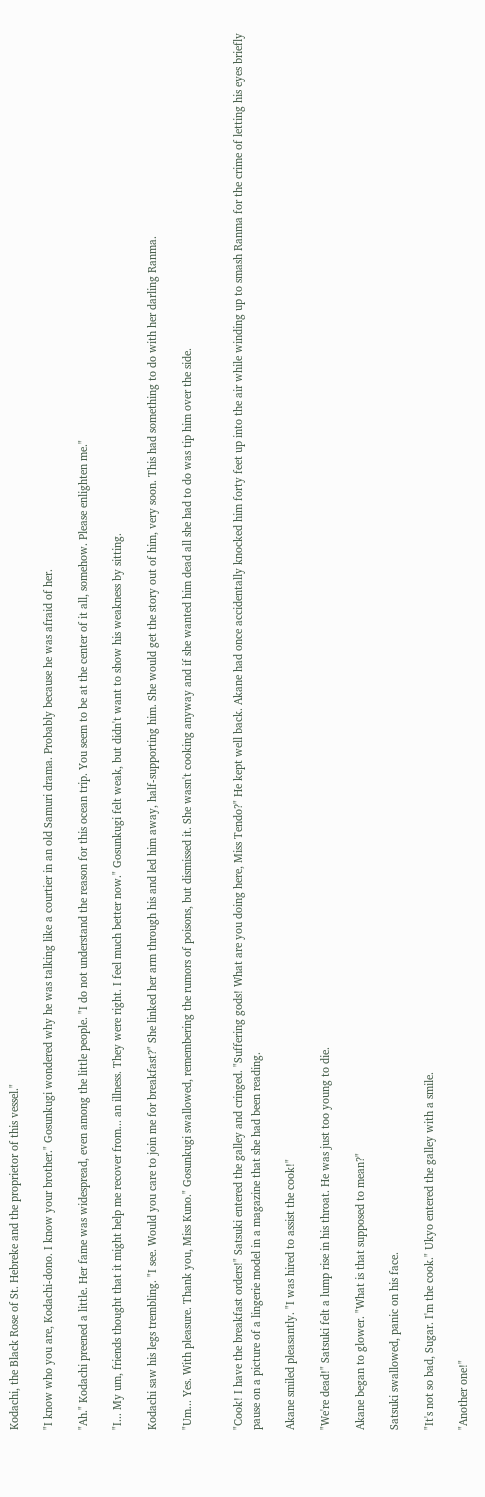Kodachi, the Black Rose of St. Hebreke and the proprietor of this vessel."

"I know who you are, Kodachi-dono. I know your brother." Gosunkugi wondered why he was talking like a courtier in an old Samuri drama. Probably because he was afraid of her.

"Ah." Kodachi preened a little. Her fame was widespread, even among the little people. "I do not understand the reason for this ocean trip. You seem to be at the center of it all, somehow. Please enlighten me."

"I... My um, friends thought that it might help me recover from... an illness. They were right. I feel much better now." Gosunkugi felt weak, but didn't want to show his weakness by sitting.

Kodachi saw his legs trembling. "I see. Would you care to join me for breakfast?" She linked her arm through his and led him away, half-supporting him. She would get the story out of him, very soon. This had something to do with her darling Ranma.

"Um... Yes. With pleasure. Thank you, Miss Kuno." Gosunkugi swallowed, remembering the rumors of poisons, but dismissed it. She wasn't cooking anyway and if she wanted him dead all she had to do was tip him over the side.


"Cook! I have the breakfast orders!" Satsuki entered the galley and cringed. "Suffering gods! What are you doing here, Miss Tendo?" He kept well back. Akane had once accidentally knocked him forty feet up into the air while winding up to smash Ranma for the crime of letting his eyes briefly pause on a picture of a lingerie model in a magazine that she had been reading.

Akane smiled pleasantly. "I was hired to assist the cook!"

"We're dead!" Satsuki felt a lump rise in his throat. He was just too young to die.

Akane began to glower. "What is that supposed to mean?"

Satsuki swallowed, panic on his face.

"It's not so bad, Sugar. I'm the cook." Ukyo entered the galley with a smile.

"Another one!"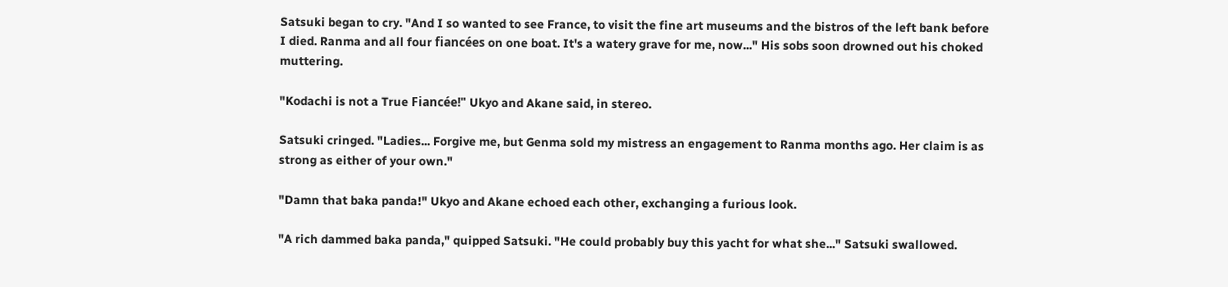Satsuki began to cry. "And I so wanted to see France, to visit the fine art museums and the bistros of the left bank before I died. Ranma and all four fiancées on one boat. It's a watery grave for me, now..." His sobs soon drowned out his choked muttering.

"Kodachi is not a True Fiancée!" Ukyo and Akane said, in stereo.

Satsuki cringed. "Ladies... Forgive me, but Genma sold my mistress an engagement to Ranma months ago. Her claim is as strong as either of your own."

"Damn that baka panda!" Ukyo and Akane echoed each other, exchanging a furious look.

"A rich dammed baka panda," quipped Satsuki. "He could probably buy this yacht for what she..." Satsuki swallowed.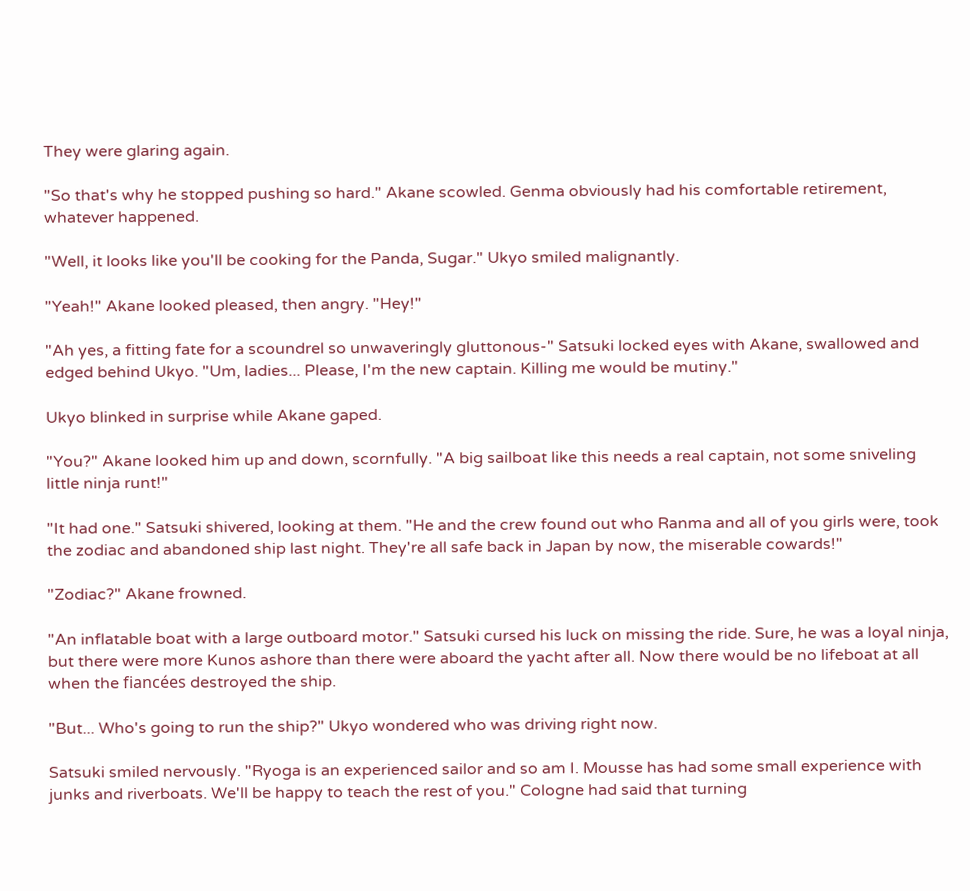They were glaring again.

"So that's why he stopped pushing so hard." Akane scowled. Genma obviously had his comfortable retirement, whatever happened.

"Well, it looks like you'll be cooking for the Panda, Sugar." Ukyo smiled malignantly.

"Yeah!" Akane looked pleased, then angry. "Hey!"

"Ah yes, a fitting fate for a scoundrel so unwaveringly gluttonous-" Satsuki locked eyes with Akane, swallowed and edged behind Ukyo. "Um, ladies... Please, I'm the new captain. Killing me would be mutiny."

Ukyo blinked in surprise while Akane gaped.

"You?" Akane looked him up and down, scornfully. "A big sailboat like this needs a real captain, not some sniveling little ninja runt!"

"It had one." Satsuki shivered, looking at them. "He and the crew found out who Ranma and all of you girls were, took the zodiac and abandoned ship last night. They're all safe back in Japan by now, the miserable cowards!"

"Zodiac?" Akane frowned.

"An inflatable boat with a large outboard motor." Satsuki cursed his luck on missing the ride. Sure, he was a loyal ninja, but there were more Kunos ashore than there were aboard the yacht after all. Now there would be no lifeboat at all when the fiancées destroyed the ship.

"But... Who's going to run the ship?" Ukyo wondered who was driving right now.

Satsuki smiled nervously. "Ryoga is an experienced sailor and so am I. Mousse has had some small experience with junks and riverboats. We'll be happy to teach the rest of you." Cologne had said that turning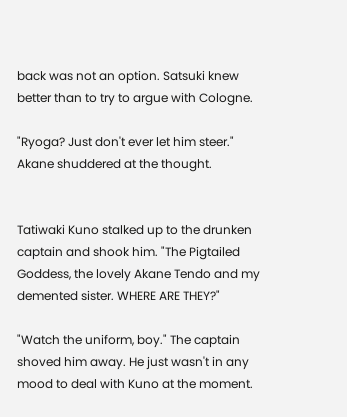back was not an option. Satsuki knew better than to try to argue with Cologne.

"Ryoga? Just don't ever let him steer." Akane shuddered at the thought.


Tatiwaki Kuno stalked up to the drunken captain and shook him. "The Pigtailed Goddess, the lovely Akane Tendo and my demented sister. WHERE ARE THEY?"

"Watch the uniform, boy." The captain shoved him away. He just wasn't in any mood to deal with Kuno at the moment.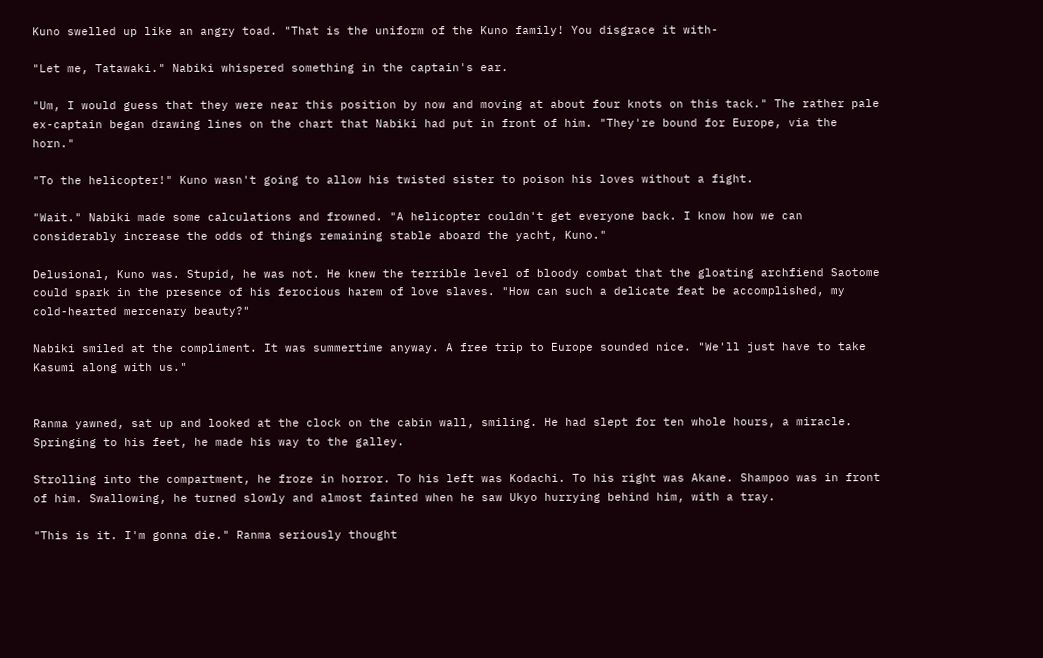Kuno swelled up like an angry toad. "That is the uniform of the Kuno family! You disgrace it with-

"Let me, Tatawaki." Nabiki whispered something in the captain's ear.

"Um, I would guess that they were near this position by now and moving at about four knots on this tack." The rather pale ex-captain began drawing lines on the chart that Nabiki had put in front of him. "They're bound for Europe, via the horn."

"To the helicopter!" Kuno wasn't going to allow his twisted sister to poison his loves without a fight.

"Wait." Nabiki made some calculations and frowned. "A helicopter couldn't get everyone back. I know how we can considerably increase the odds of things remaining stable aboard the yacht, Kuno."

Delusional, Kuno was. Stupid, he was not. He knew the terrible level of bloody combat that the gloating archfiend Saotome could spark in the presence of his ferocious harem of love slaves. "How can such a delicate feat be accomplished, my cold-hearted mercenary beauty?"

Nabiki smiled at the compliment. It was summertime anyway. A free trip to Europe sounded nice. "We'll just have to take Kasumi along with us."


Ranma yawned, sat up and looked at the clock on the cabin wall, smiling. He had slept for ten whole hours, a miracle. Springing to his feet, he made his way to the galley.

Strolling into the compartment, he froze in horror. To his left was Kodachi. To his right was Akane. Shampoo was in front of him. Swallowing, he turned slowly and almost fainted when he saw Ukyo hurrying behind him, with a tray.

"This is it. I'm gonna die." Ranma seriously thought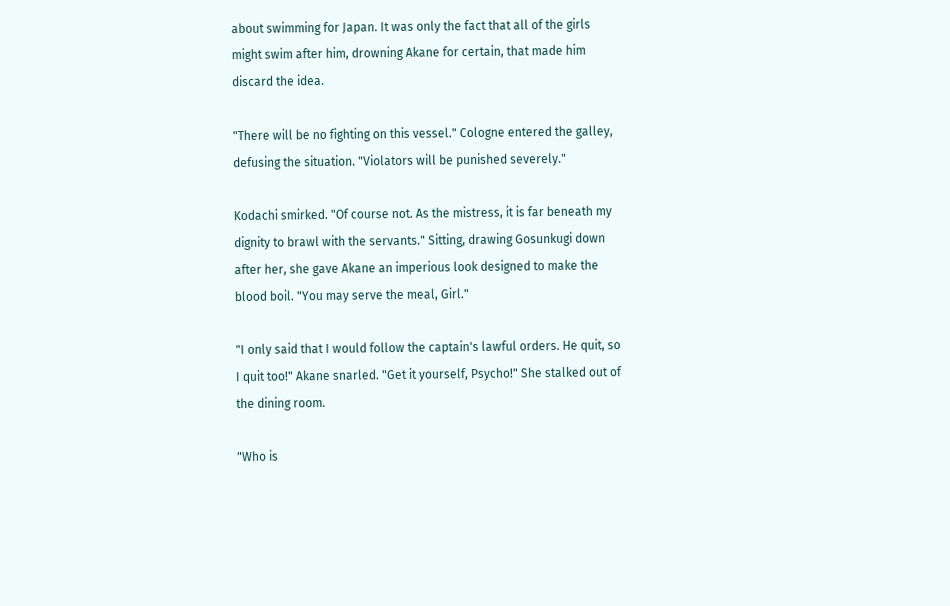about swimming for Japan. It was only the fact that all of the girls might swim after him, drowning Akane for certain, that made him discard the idea.

"There will be no fighting on this vessel." Cologne entered the galley, defusing the situation. "Violators will be punished severely."

Kodachi smirked. "Of course not. As the mistress, it is far beneath my dignity to brawl with the servants." Sitting, drawing Gosunkugi down after her, she gave Akane an imperious look designed to make the blood boil. "You may serve the meal, Girl."

"I only said that I would follow the captain's lawful orders. He quit, so I quit too!" Akane snarled. "Get it yourself, Psycho!" She stalked out of the dining room.

"Who is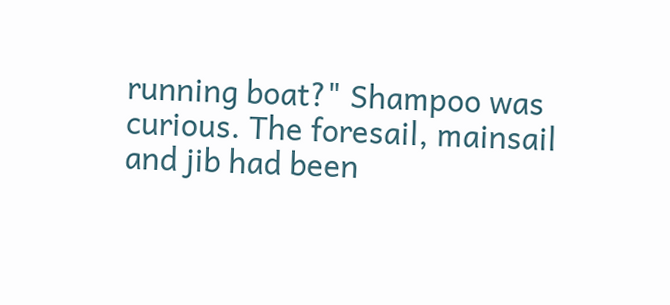running boat?" Shampoo was curious. The foresail, mainsail and jib had been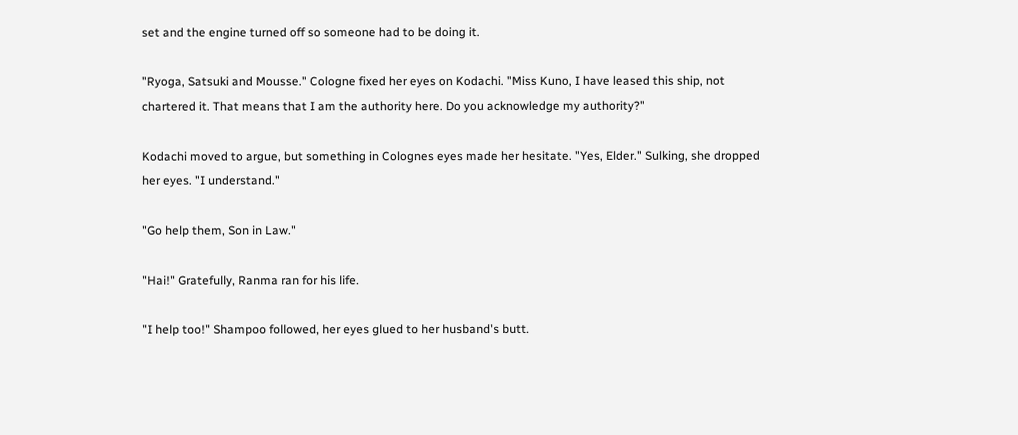set and the engine turned off so someone had to be doing it.

"Ryoga, Satsuki and Mousse." Cologne fixed her eyes on Kodachi. "Miss Kuno, I have leased this ship, not chartered it. That means that I am the authority here. Do you acknowledge my authority?"

Kodachi moved to argue, but something in Colognes eyes made her hesitate. "Yes, Elder." Sulking, she dropped her eyes. "I understand."

"Go help them, Son in Law."

"Hai!" Gratefully, Ranma ran for his life.

"I help too!" Shampoo followed, her eyes glued to her husband's butt.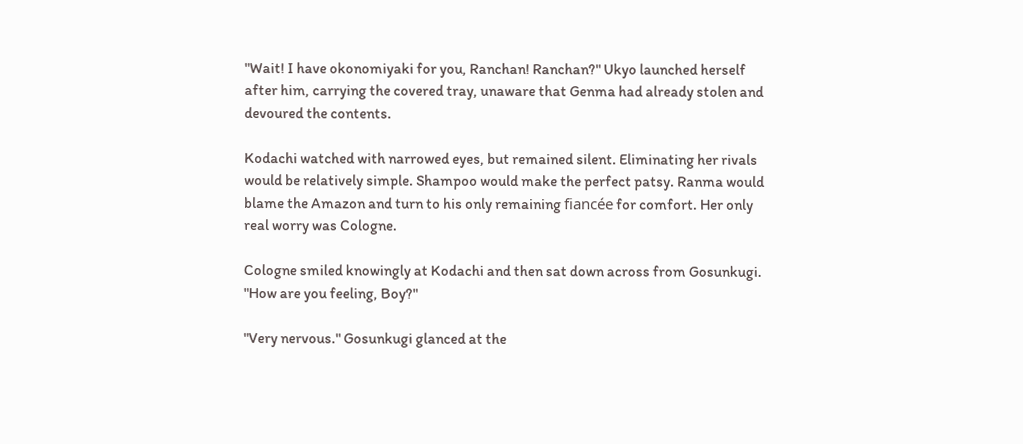"Wait! I have okonomiyaki for you, Ranchan! Ranchan?" Ukyo launched herself after him, carrying the covered tray, unaware that Genma had already stolen and devoured the contents.

Kodachi watched with narrowed eyes, but remained silent. Eliminating her rivals would be relatively simple. Shampoo would make the perfect patsy. Ranma would blame the Amazon and turn to his only remaining fiancée for comfort. Her only real worry was Cologne.

Cologne smiled knowingly at Kodachi and then sat down across from Gosunkugi. "How are you feeling, Boy?"

"Very nervous." Gosunkugi glanced at the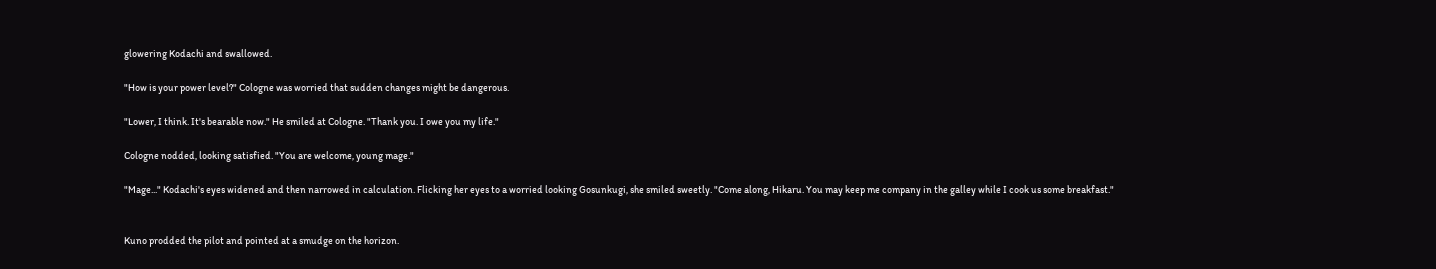glowering Kodachi and swallowed.

"How is your power level?" Cologne was worried that sudden changes might be dangerous.

"Lower, I think. It's bearable now." He smiled at Cologne. "Thank you. I owe you my life."

Cologne nodded, looking satisfied. "You are welcome, young mage."

"Mage..." Kodachi's eyes widened and then narrowed in calculation. Flicking her eyes to a worried looking Gosunkugi, she smiled sweetly. "Come along, Hikaru. You may keep me company in the galley while I cook us some breakfast."


Kuno prodded the pilot and pointed at a smudge on the horizon.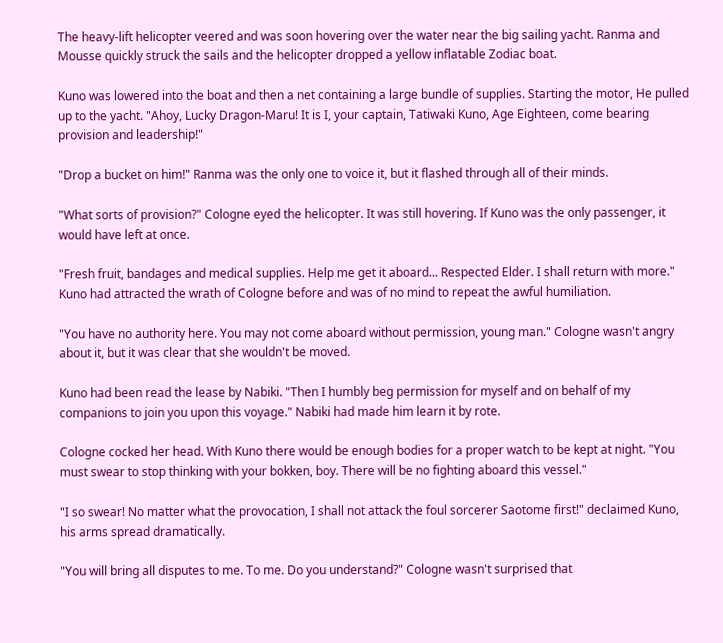The heavy-lift helicopter veered and was soon hovering over the water near the big sailing yacht. Ranma and Mousse quickly struck the sails and the helicopter dropped a yellow inflatable Zodiac boat.

Kuno was lowered into the boat and then a net containing a large bundle of supplies. Starting the motor, He pulled up to the yacht. "Ahoy, Lucky Dragon-Maru! It is I, your captain, Tatiwaki Kuno, Age Eighteen, come bearing provision and leadership!"

"Drop a bucket on him!" Ranma was the only one to voice it, but it flashed through all of their minds.

"What sorts of provision?" Cologne eyed the helicopter. It was still hovering. If Kuno was the only passenger, it would have left at once.

"Fresh fruit, bandages and medical supplies. Help me get it aboard... Respected Elder. I shall return with more." Kuno had attracted the wrath of Cologne before and was of no mind to repeat the awful humiliation.

"You have no authority here. You may not come aboard without permission, young man." Cologne wasn't angry about it, but it was clear that she wouldn't be moved.

Kuno had been read the lease by Nabiki. "Then I humbly beg permission for myself and on behalf of my companions to join you upon this voyage." Nabiki had made him learn it by rote.

Cologne cocked her head. With Kuno there would be enough bodies for a proper watch to be kept at night. "You must swear to stop thinking with your bokken, boy. There will be no fighting aboard this vessel."

"I so swear! No matter what the provocation, I shall not attack the foul sorcerer Saotome first!" declaimed Kuno, his arms spread dramatically.

"You will bring all disputes to me. To me. Do you understand?" Cologne wasn't surprised that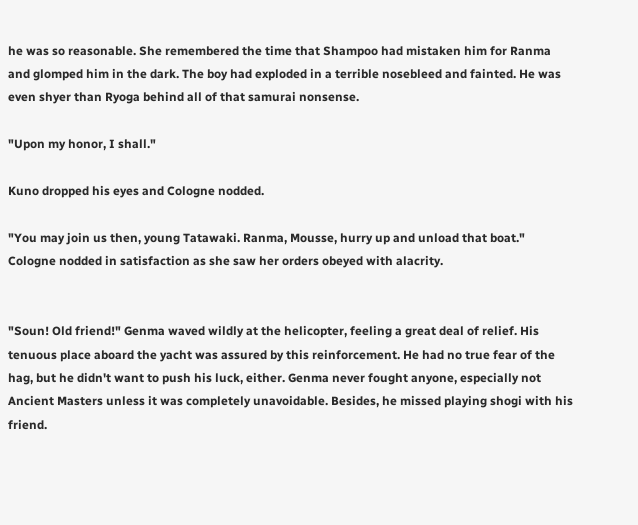he was so reasonable. She remembered the time that Shampoo had mistaken him for Ranma and glomped him in the dark. The boy had exploded in a terrible nosebleed and fainted. He was even shyer than Ryoga behind all of that samurai nonsense.

"Upon my honor, I shall."

Kuno dropped his eyes and Cologne nodded.

"You may join us then, young Tatawaki. Ranma, Mousse, hurry up and unload that boat." Cologne nodded in satisfaction as she saw her orders obeyed with alacrity.


"Soun! Old friend!" Genma waved wildly at the helicopter, feeling a great deal of relief. His tenuous place aboard the yacht was assured by this reinforcement. He had no true fear of the hag, but he didn't want to push his luck, either. Genma never fought anyone, especially not Ancient Masters unless it was completely unavoidable. Besides, he missed playing shogi with his friend.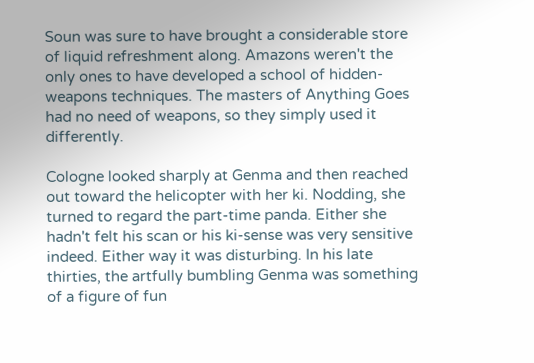Soun was sure to have brought a considerable store of liquid refreshment along. Amazons weren't the only ones to have developed a school of hidden-weapons techniques. The masters of Anything Goes had no need of weapons, so they simply used it differently.

Cologne looked sharply at Genma and then reached out toward the helicopter with her ki. Nodding, she turned to regard the part-time panda. Either she hadn't felt his scan or his ki-sense was very sensitive indeed. Either way it was disturbing. In his late thirties, the artfully bumbling Genma was something of a figure of fun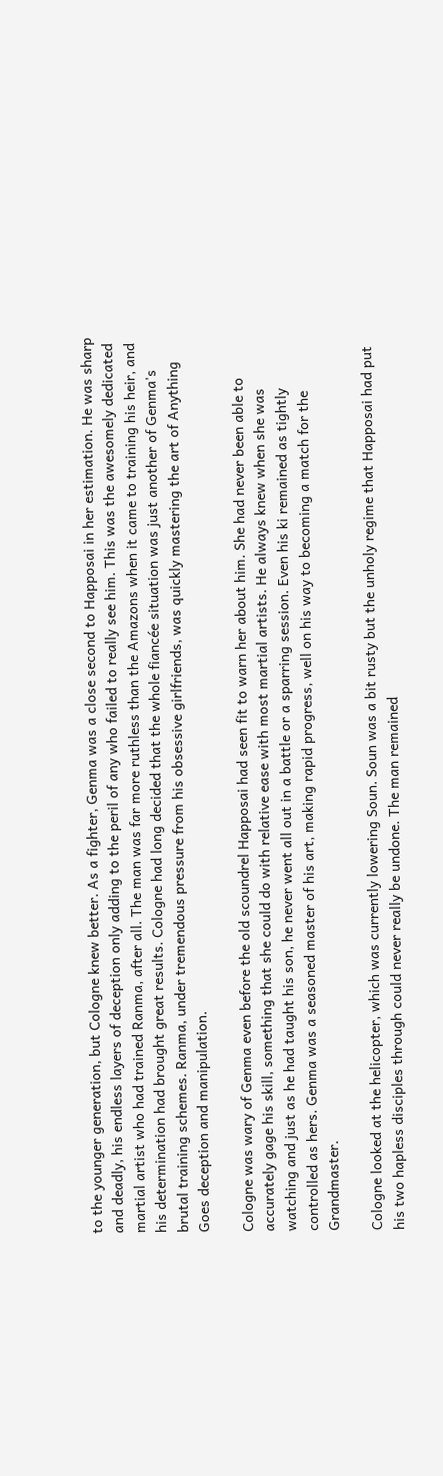to the younger generation, but Cologne knew better. As a fighter, Genma was a close second to Happosai in her estimation. He was sharp and deadly, his endless layers of deception only adding to the peril of any who failed to really see him. This was the awesomely dedicated martial artist who had trained Ranma, after all. The man was far more ruthless than the Amazons when it came to training his heir, and his determination had brought great results. Cologne had long decided that the whole fiancée situation was just another of Genma's brutal training schemes. Ranma, under tremendous pressure from his obsessive girlfriends, was quickly mastering the art of Anything Goes deception and manipulation.

Cologne was wary of Genma even before the old scoundrel Happosai had seen fit to warn her about him. She had never been able to accurately gage his skill, something that she could do with relative ease with most martial artists. He always knew when she was watching and just as he had taught his son, he never went all out in a battle or a sparring session. Even his ki remained as tightly controlled as hers. Genma was a seasoned master of his art, making rapid progress, well on his way to becoming a match for the Grandmaster.

Cologne looked at the helicopter, which was currently lowering Soun. Soun was a bit rusty but the unholy regime that Happosai had put his two hapless disciples through could never really be undone. The man remained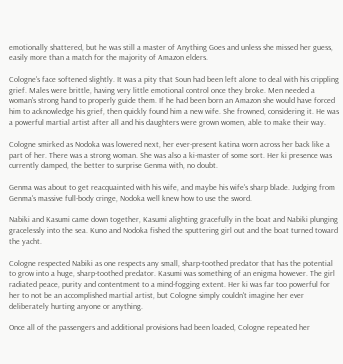emotionally shattered, but he was still a master of Anything Goes and unless she missed her guess, easily more than a match for the majority of Amazon elders.

Cologne's face softened slightly. It was a pity that Soun had been left alone to deal with his crippling grief. Males were brittle, having very little emotional control once they broke. Men needed a woman's strong hand to properly guide them. If he had been born an Amazon she would have forced him to acknowledge his grief, then quickly found him a new wife. She frowned, considering it. He was a powerful martial artist after all and his daughters were grown women, able to make their way.

Cologne smirked as Nodoka was lowered next, her ever-present katina worn across her back like a part of her. There was a strong woman. She was also a ki-master of some sort. Her ki presence was currently damped, the better to surprise Genma with, no doubt.

Genma was about to get reacquainted with his wife, and maybe his wife's sharp blade. Judging from Genma's massive full-body cringe, Nodoka well knew how to use the sword.

Nabiki and Kasumi came down together, Kasumi alighting gracefully in the boat and Nabiki plunging gracelessly into the sea. Kuno and Nodoka fished the sputtering girl out and the boat turned toward the yacht.

Cologne respected Nabiki as one respects any small, sharp-toothed predator that has the potential to grow into a huge, sharp-toothed predator. Kasumi was something of an enigma however. The girl radiated peace, purity and contentment to a mind-fogging extent. Her ki was far too powerful for her to not be an accomplished martial artist, but Cologne simply couldn't imagine her ever deliberately hurting anyone or anything.

Once all of the passengers and additional provisions had been loaded, Cologne repeated her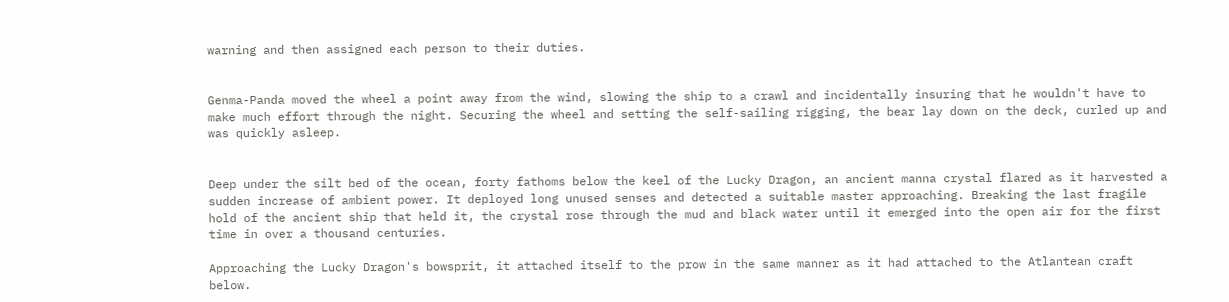warning and then assigned each person to their duties.


Genma-Panda moved the wheel a point away from the wind, slowing the ship to a crawl and incidentally insuring that he wouldn't have to make much effort through the night. Securing the wheel and setting the self-sailing rigging, the bear lay down on the deck, curled up and was quickly asleep.


Deep under the silt bed of the ocean, forty fathoms below the keel of the Lucky Dragon, an ancient manna crystal flared as it harvested a sudden increase of ambient power. It deployed long unused senses and detected a suitable master approaching. Breaking the last fragile hold of the ancient ship that held it, the crystal rose through the mud and black water until it emerged into the open air for the first time in over a thousand centuries.

Approaching the Lucky Dragon's bowsprit, it attached itself to the prow in the same manner as it had attached to the Atlantean craft below.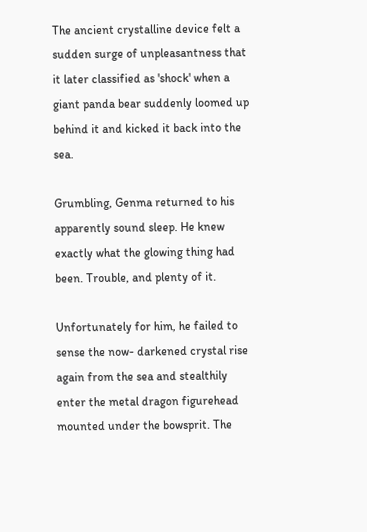The ancient crystalline device felt a sudden surge of unpleasantness that it later classified as 'shock' when a giant panda bear suddenly loomed up behind it and kicked it back into the sea.

Grumbling, Genma returned to his apparently sound sleep. He knew exactly what the glowing thing had been. Trouble, and plenty of it.

Unfortunately for him, he failed to sense the now- darkened crystal rise again from the sea and stealthily enter the metal dragon figurehead mounted under the bowsprit. The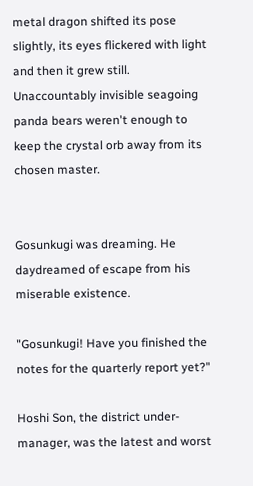metal dragon shifted its pose slightly, its eyes flickered with light and then it grew still. Unaccountably invisible seagoing panda bears weren't enough to keep the crystal orb away from its chosen master.


Gosunkugi was dreaming. He daydreamed of escape from his miserable existence.

"Gosunkugi! Have you finished the notes for the quarterly report yet?"

Hoshi Son, the district under-manager, was the latest and worst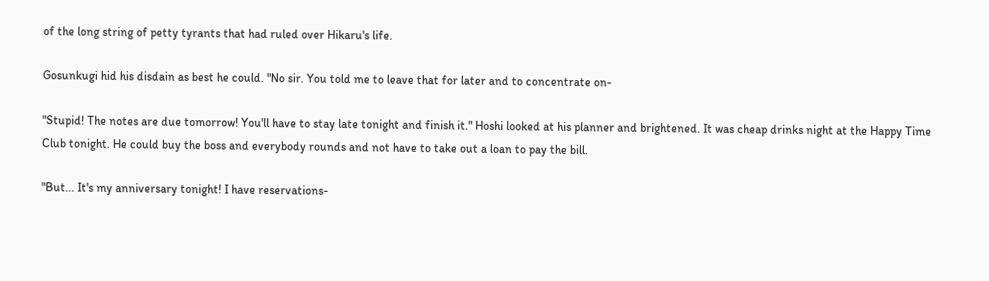of the long string of petty tyrants that had ruled over Hikaru's life.

Gosunkugi hid his disdain as best he could. "No sir. You told me to leave that for later and to concentrate on-

"Stupid! The notes are due tomorrow! You'll have to stay late tonight and finish it." Hoshi looked at his planner and brightened. It was cheap drinks night at the Happy Time Club tonight. He could buy the boss and everybody rounds and not have to take out a loan to pay the bill.

"But... It's my anniversary tonight! I have reservations-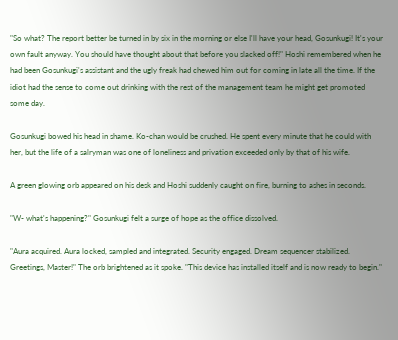"So what? The report better be turned in by six in the morning or else I'll have your head, Gosunkugi! It's your own fault anyway. You should have thought about that before you slacked off!" Hoshi remembered when he had been Gosunkugi's assistant and the ugly freak had chewed him out for coming in late all the time. If the idiot had the sense to come out drinking with the rest of the management team he might get promoted some day.

Gosunkugi bowed his head in shame. Ko-chan would be crushed. He spent every minute that he could with her, but the life of a salryman was one of loneliness and privation exceeded only by that of his wife.

A green glowing orb appeared on his desk and Hoshi suddenly caught on fire, burning to ashes in seconds.

"W- what's happening?" Gosunkugi felt a surge of hope as the office dissolved.

"Aura acquired. Aura locked, sampled and integrated. Security engaged. Dream sequencer stabilized. Greetings, Master!" The orb brightened as it spoke. "This device has installed itself and is now ready to begin."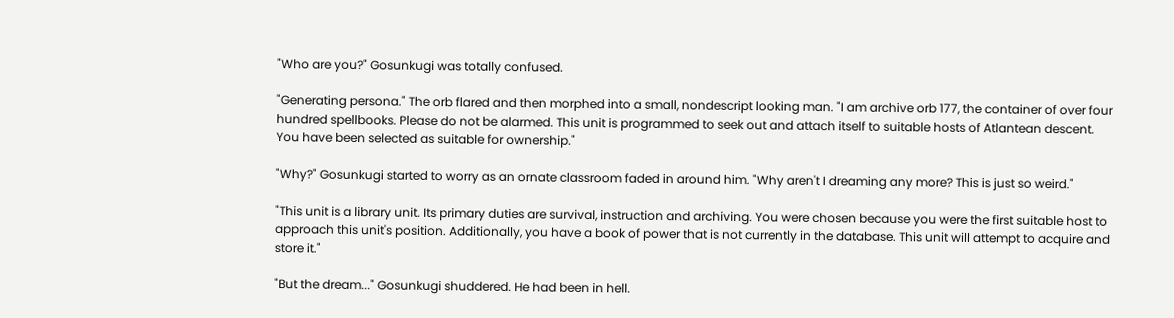"Who are you?" Gosunkugi was totally confused.

"Generating persona." The orb flared and then morphed into a small, nondescript looking man. "I am archive orb 177, the container of over four hundred spellbooks. Please do not be alarmed. This unit is programmed to seek out and attach itself to suitable hosts of Atlantean descent. You have been selected as suitable for ownership."

"Why?" Gosunkugi started to worry as an ornate classroom faded in around him. "Why aren't I dreaming any more? This is just so weird."

"This unit is a library unit. Its primary duties are survival, instruction and archiving. You were chosen because you were the first suitable host to approach this unit's position. Additionally, you have a book of power that is not currently in the database. This unit will attempt to acquire and store it."

"But the dream..." Gosunkugi shuddered. He had been in hell.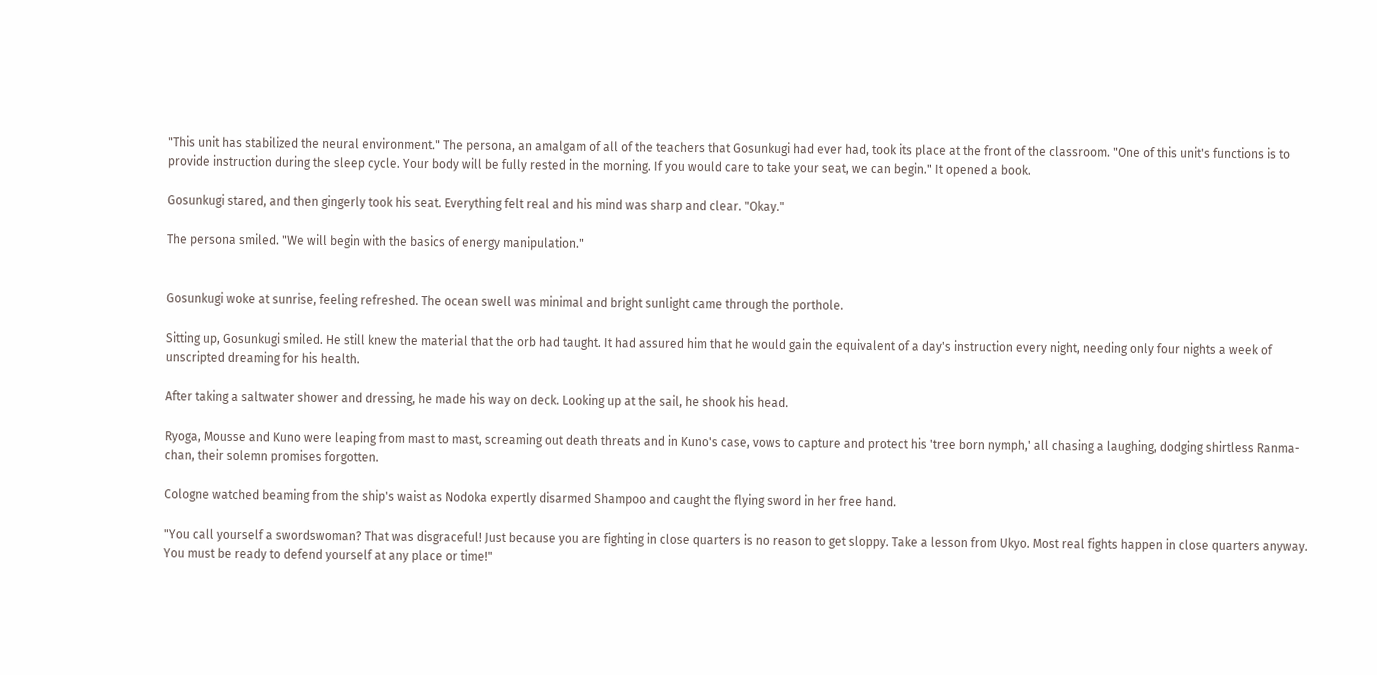"This unit has stabilized the neural environment." The persona, an amalgam of all of the teachers that Gosunkugi had ever had, took its place at the front of the classroom. "One of this unit's functions is to provide instruction during the sleep cycle. Your body will be fully rested in the morning. If you would care to take your seat, we can begin." It opened a book.

Gosunkugi stared, and then gingerly took his seat. Everything felt real and his mind was sharp and clear. "Okay."

The persona smiled. "We will begin with the basics of energy manipulation."


Gosunkugi woke at sunrise, feeling refreshed. The ocean swell was minimal and bright sunlight came through the porthole.

Sitting up, Gosunkugi smiled. He still knew the material that the orb had taught. It had assured him that he would gain the equivalent of a day's instruction every night, needing only four nights a week of unscripted dreaming for his health.

After taking a saltwater shower and dressing, he made his way on deck. Looking up at the sail, he shook his head.

Ryoga, Mousse and Kuno were leaping from mast to mast, screaming out death threats and in Kuno's case, vows to capture and protect his 'tree born nymph,' all chasing a laughing, dodging shirtless Ranma-chan, their solemn promises forgotten.

Cologne watched beaming from the ship's waist as Nodoka expertly disarmed Shampoo and caught the flying sword in her free hand.

"You call yourself a swordswoman? That was disgraceful! Just because you are fighting in close quarters is no reason to get sloppy. Take a lesson from Ukyo. Most real fights happen in close quarters anyway. You must be ready to defend yourself at any place or time!"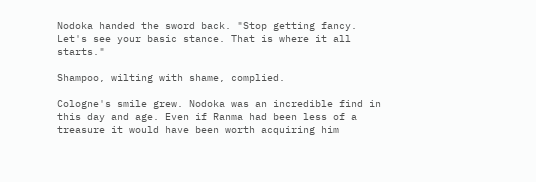Nodoka handed the sword back. "Stop getting fancy. Let's see your basic stance. That is where it all starts."

Shampoo, wilting with shame, complied.

Cologne's smile grew. Nodoka was an incredible find in this day and age. Even if Ranma had been less of a treasure it would have been worth acquiring him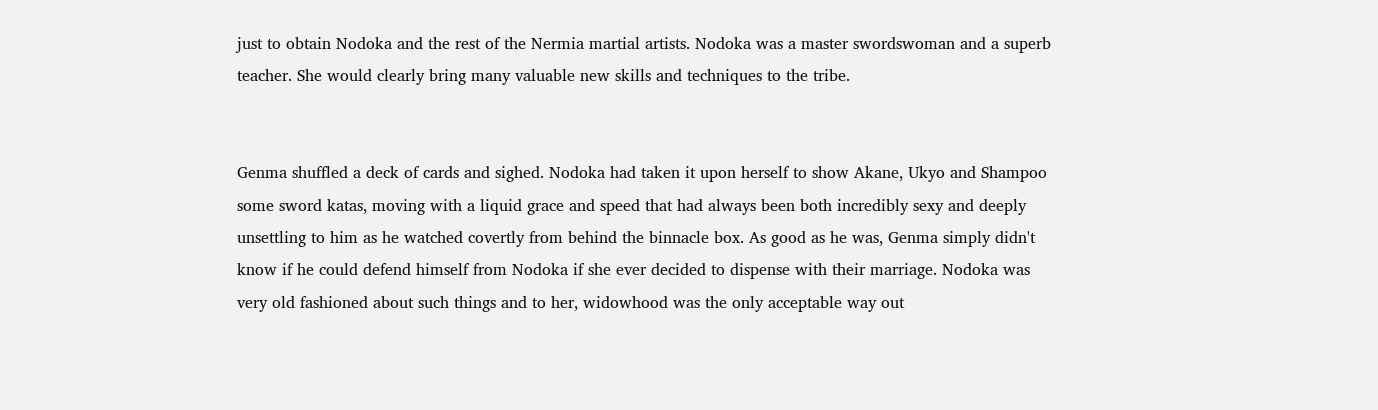just to obtain Nodoka and the rest of the Nermia martial artists. Nodoka was a master swordswoman and a superb teacher. She would clearly bring many valuable new skills and techniques to the tribe.


Genma shuffled a deck of cards and sighed. Nodoka had taken it upon herself to show Akane, Ukyo and Shampoo some sword katas, moving with a liquid grace and speed that had always been both incredibly sexy and deeply unsettling to him as he watched covertly from behind the binnacle box. As good as he was, Genma simply didn't know if he could defend himself from Nodoka if she ever decided to dispense with their marriage. Nodoka was very old fashioned about such things and to her, widowhood was the only acceptable way out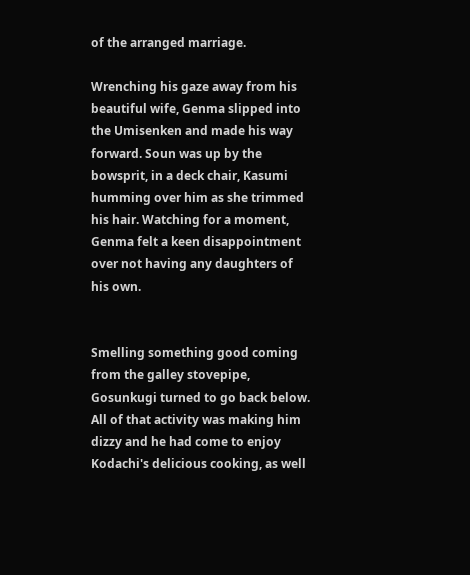of the arranged marriage.

Wrenching his gaze away from his beautiful wife, Genma slipped into the Umisenken and made his way forward. Soun was up by the bowsprit, in a deck chair, Kasumi humming over him as she trimmed his hair. Watching for a moment, Genma felt a keen disappointment over not having any daughters of his own.


Smelling something good coming from the galley stovepipe, Gosunkugi turned to go back below. All of that activity was making him dizzy and he had come to enjoy Kodachi's delicious cooking, as well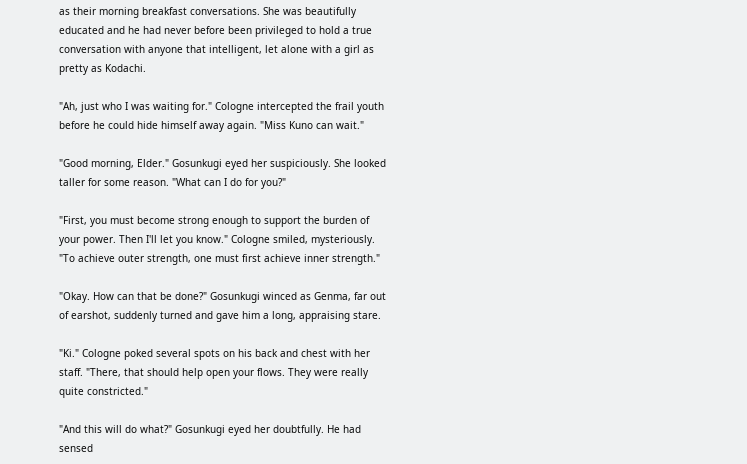as their morning breakfast conversations. She was beautifully educated and he had never before been privileged to hold a true conversation with anyone that intelligent, let alone with a girl as pretty as Kodachi.

"Ah, just who I was waiting for." Cologne intercepted the frail youth before he could hide himself away again. "Miss Kuno can wait."

"Good morning, Elder." Gosunkugi eyed her suspiciously. She looked taller for some reason. "What can I do for you?"

"First, you must become strong enough to support the burden of your power. Then I'll let you know." Cologne smiled, mysteriously. "To achieve outer strength, one must first achieve inner strength."

"Okay. How can that be done?" Gosunkugi winced as Genma, far out of earshot, suddenly turned and gave him a long, appraising stare.

"Ki." Cologne poked several spots on his back and chest with her staff. "There, that should help open your flows. They were really quite constricted."

"And this will do what?" Gosunkugi eyed her doubtfully. He had sensed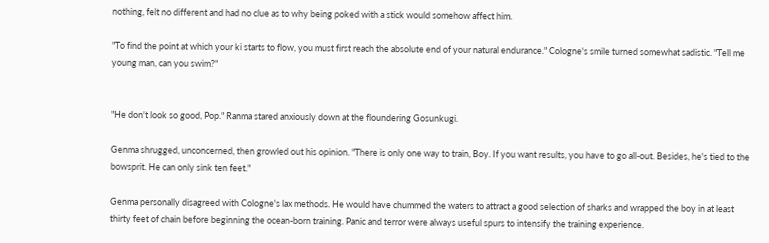nothing, felt no different and had no clue as to why being poked with a stick would somehow affect him.

"To find the point at which your ki starts to flow, you must first reach the absolute end of your natural endurance." Cologne's smile turned somewhat sadistic. "Tell me young man, can you swim?"


"He don't look so good, Pop." Ranma stared anxiously down at the floundering Gosunkugi.

Genma shrugged, unconcerned, then growled out his opinion. "There is only one way to train, Boy. If you want results, you have to go all-out. Besides, he's tied to the bowsprit. He can only sink ten feet."

Genma personally disagreed with Cologne's lax methods. He would have chummed the waters to attract a good selection of sharks and wrapped the boy in at least thirty feet of chain before beginning the ocean-born training. Panic and terror were always useful spurs to intensify the training experience.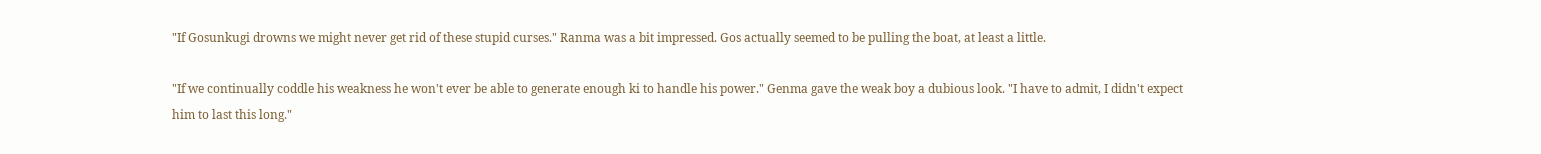"If Gosunkugi drowns we might never get rid of these stupid curses." Ranma was a bit impressed. Gos actually seemed to be pulling the boat, at least a little.

"If we continually coddle his weakness he won't ever be able to generate enough ki to handle his power." Genma gave the weak boy a dubious look. "I have to admit, I didn't expect him to last this long."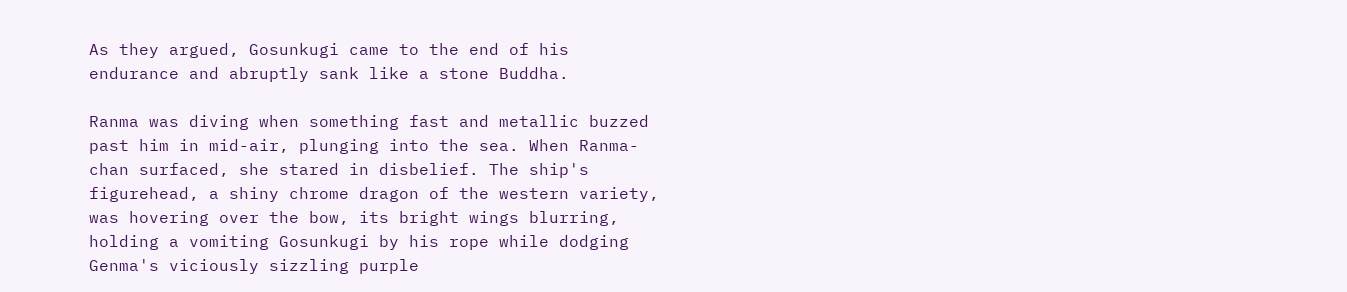As they argued, Gosunkugi came to the end of his endurance and abruptly sank like a stone Buddha.

Ranma was diving when something fast and metallic buzzed past him in mid-air, plunging into the sea. When Ranma-chan surfaced, she stared in disbelief. The ship's figurehead, a shiny chrome dragon of the western variety, was hovering over the bow, its bright wings blurring, holding a vomiting Gosunkugi by his rope while dodging Genma's viciously sizzling purple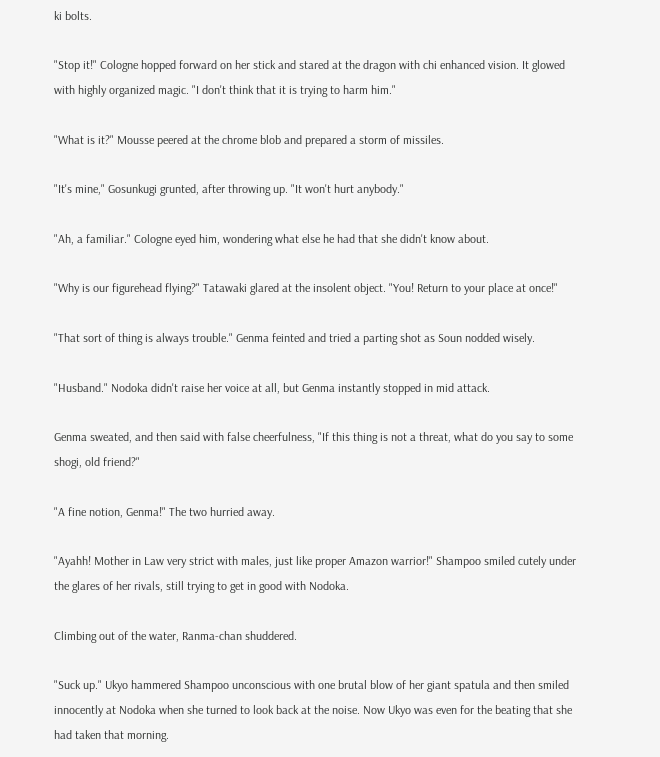ki bolts.

"Stop it!" Cologne hopped forward on her stick and stared at the dragon with chi enhanced vision. It glowed with highly organized magic. "I don't think that it is trying to harm him."

"What is it?" Mousse peered at the chrome blob and prepared a storm of missiles.

"It's mine," Gosunkugi grunted, after throwing up. "It won't hurt anybody."

"Ah, a familiar." Cologne eyed him, wondering what else he had that she didn't know about.

"Why is our figurehead flying?" Tatawaki glared at the insolent object. "You! Return to your place at once!"

"That sort of thing is always trouble." Genma feinted and tried a parting shot as Soun nodded wisely.

"Husband." Nodoka didn't raise her voice at all, but Genma instantly stopped in mid attack.

Genma sweated, and then said with false cheerfulness, "If this thing is not a threat, what do you say to some shogi, old friend?"

"A fine notion, Genma!" The two hurried away.

"Ayahh! Mother in Law very strict with males, just like proper Amazon warrior!" Shampoo smiled cutely under the glares of her rivals, still trying to get in good with Nodoka.

Climbing out of the water, Ranma-chan shuddered.

"Suck up." Ukyo hammered Shampoo unconscious with one brutal blow of her giant spatula and then smiled innocently at Nodoka when she turned to look back at the noise. Now Ukyo was even for the beating that she had taken that morning.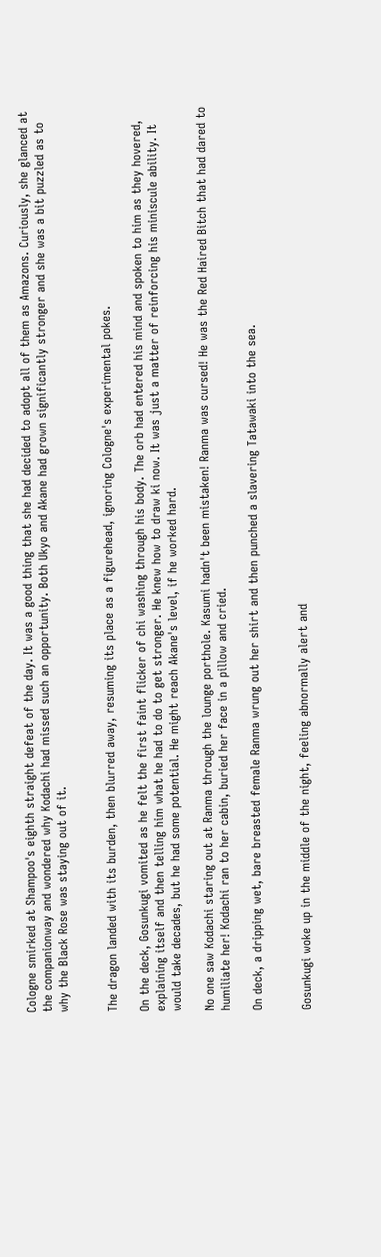Cologne smirked at Shampoo's eighth straight defeat of the day. It was a good thing that she had decided to adopt all of them as Amazons. Curiously, she glanced at the companionway and wondered why Kodachi had missed such an opportunity. Both Ukyo and Akane had grown significantly stronger and she was a bit puzzled as to why the Black Rose was staying out of it.


The dragon landed with its burden, then blurred away, resuming its place as a figurehead, ignoring Cologne's experimental pokes.

On the deck, Gosunkugi vomited as he felt the first faint flicker of chi washing through his body. The orb had entered his mind and spoken to him as they hovered, explaining itself and then telling him what he had to do to get stronger. He knew how to draw ki now. It was just a matter of reinforcing his miniscule ability. It would take decades, but he had some potential. He might reach Akane's level, if he worked hard.

No one saw Kodachi staring out at Ranma through the lounge porthole. Kasumi hadn't been mistaken! Ranma was cursed! He was the Red Haired Bitch that had dared to humiliate her! Kodachi ran to her cabin, buried her face in a pillow and cried.

On deck, a dripping wet, bare breasted female Ranma wrung out her shirt and then punched a slavering Tatawaki into the sea.


Gosunkugi woke up in the middle of the night, feeling abnormally alert and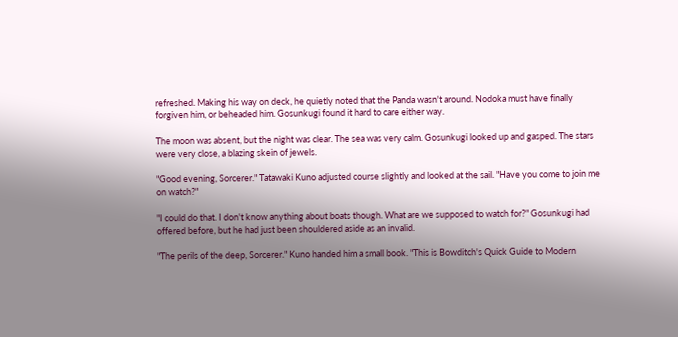refreshed. Making his way on deck, he quietly noted that the Panda wasn't around. Nodoka must have finally forgiven him, or beheaded him. Gosunkugi found it hard to care either way.

The moon was absent, but the night was clear. The sea was very calm. Gosunkugi looked up and gasped. The stars were very close, a blazing skein of jewels.

"Good evening, Sorcerer." Tatawaki Kuno adjusted course slightly and looked at the sail. "Have you come to join me on watch?"

"I could do that. I don't know anything about boats though. What are we supposed to watch for?" Gosunkugi had offered before, but he had just been shouldered aside as an invalid.

"The perils of the deep, Sorcerer." Kuno handed him a small book. "This is Bowditch's Quick Guide to Modern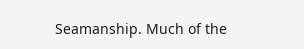Seamanship. Much of the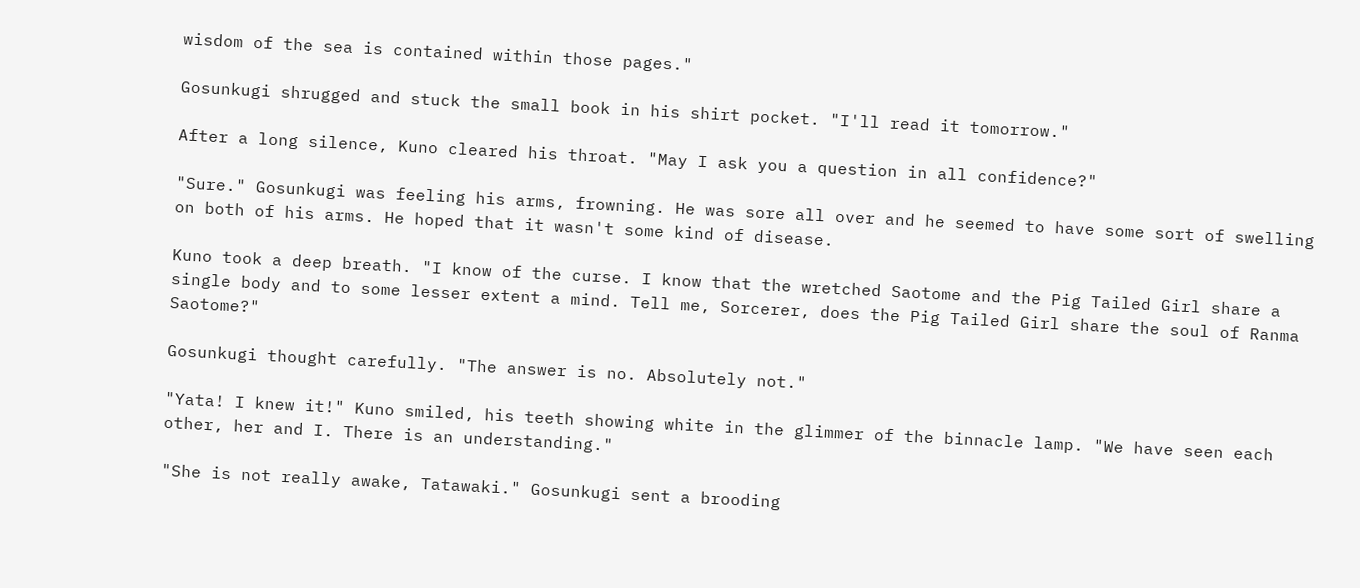wisdom of the sea is contained within those pages."

Gosunkugi shrugged and stuck the small book in his shirt pocket. "I'll read it tomorrow."

After a long silence, Kuno cleared his throat. "May I ask you a question in all confidence?"

"Sure." Gosunkugi was feeling his arms, frowning. He was sore all over and he seemed to have some sort of swelling on both of his arms. He hoped that it wasn't some kind of disease.

Kuno took a deep breath. "I know of the curse. I know that the wretched Saotome and the Pig Tailed Girl share a single body and to some lesser extent a mind. Tell me, Sorcerer, does the Pig Tailed Girl share the soul of Ranma Saotome?"

Gosunkugi thought carefully. "The answer is no. Absolutely not."

"Yata! I knew it!" Kuno smiled, his teeth showing white in the glimmer of the binnacle lamp. "We have seen each other, her and I. There is an understanding."

"She is not really awake, Tatawaki." Gosunkugi sent a brooding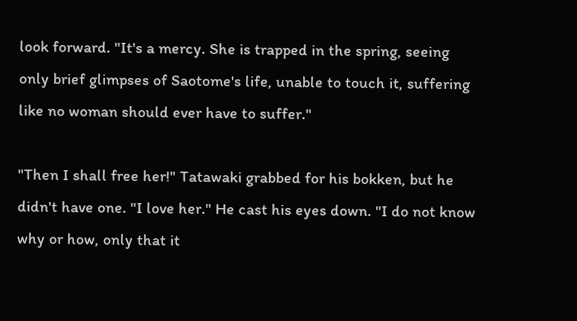look forward. "It's a mercy. She is trapped in the spring, seeing only brief glimpses of Saotome's life, unable to touch it, suffering like no woman should ever have to suffer."

"Then I shall free her!" Tatawaki grabbed for his bokken, but he didn't have one. "I love her." He cast his eyes down. "I do not know why or how, only that it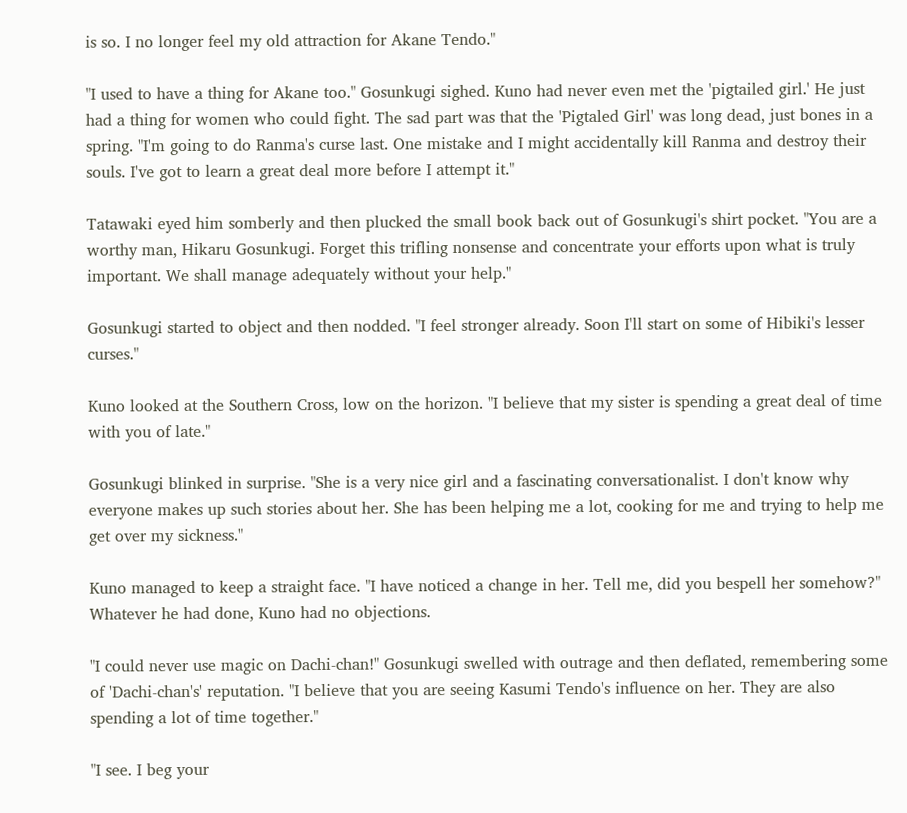is so. I no longer feel my old attraction for Akane Tendo."

"I used to have a thing for Akane too." Gosunkugi sighed. Kuno had never even met the 'pigtailed girl.' He just had a thing for women who could fight. The sad part was that the 'Pigtaled Girl' was long dead, just bones in a spring. "I'm going to do Ranma's curse last. One mistake and I might accidentally kill Ranma and destroy their souls. I've got to learn a great deal more before I attempt it."

Tatawaki eyed him somberly and then plucked the small book back out of Gosunkugi's shirt pocket. "You are a worthy man, Hikaru Gosunkugi. Forget this trifling nonsense and concentrate your efforts upon what is truly important. We shall manage adequately without your help."

Gosunkugi started to object and then nodded. "I feel stronger already. Soon I'll start on some of Hibiki's lesser curses."

Kuno looked at the Southern Cross, low on the horizon. "I believe that my sister is spending a great deal of time with you of late."

Gosunkugi blinked in surprise. "She is a very nice girl and a fascinating conversationalist. I don't know why everyone makes up such stories about her. She has been helping me a lot, cooking for me and trying to help me get over my sickness."

Kuno managed to keep a straight face. "I have noticed a change in her. Tell me, did you bespell her somehow?" Whatever he had done, Kuno had no objections.

"I could never use magic on Dachi-chan!" Gosunkugi swelled with outrage and then deflated, remembering some of 'Dachi-chan's' reputation. "I believe that you are seeing Kasumi Tendo's influence on her. They are also spending a lot of time together."

"I see. I beg your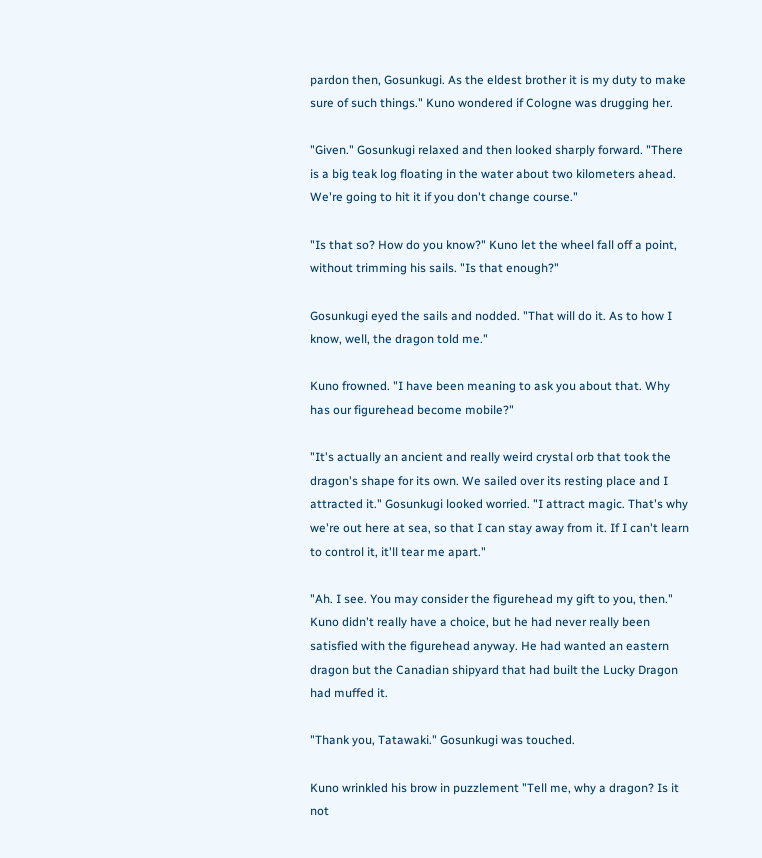pardon then, Gosunkugi. As the eldest brother it is my duty to make sure of such things." Kuno wondered if Cologne was drugging her.

"Given." Gosunkugi relaxed and then looked sharply forward. "There is a big teak log floating in the water about two kilometers ahead. We're going to hit it if you don't change course."

"Is that so? How do you know?" Kuno let the wheel fall off a point, without trimming his sails. "Is that enough?"

Gosunkugi eyed the sails and nodded. "That will do it. As to how I know, well, the dragon told me."

Kuno frowned. "I have been meaning to ask you about that. Why has our figurehead become mobile?"

"It's actually an ancient and really weird crystal orb that took the dragon's shape for its own. We sailed over its resting place and I attracted it." Gosunkugi looked worried. "I attract magic. That's why we're out here at sea, so that I can stay away from it. If I can't learn to control it, it'll tear me apart."

"Ah. I see. You may consider the figurehead my gift to you, then." Kuno didn't really have a choice, but he had never really been satisfied with the figurehead anyway. He had wanted an eastern dragon but the Canadian shipyard that had built the Lucky Dragon had muffed it.

"Thank you, Tatawaki." Gosunkugi was touched.

Kuno wrinkled his brow in puzzlement "Tell me, why a dragon? Is it not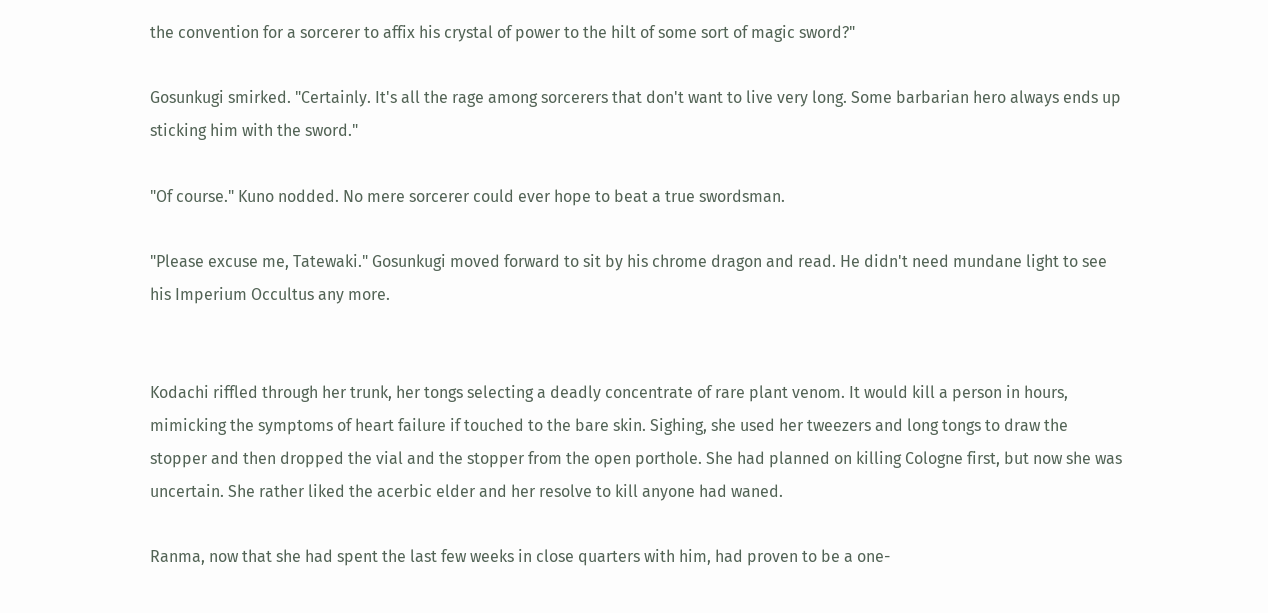the convention for a sorcerer to affix his crystal of power to the hilt of some sort of magic sword?"

Gosunkugi smirked. "Certainly. It's all the rage among sorcerers that don't want to live very long. Some barbarian hero always ends up sticking him with the sword."

"Of course." Kuno nodded. No mere sorcerer could ever hope to beat a true swordsman.

"Please excuse me, Tatewaki." Gosunkugi moved forward to sit by his chrome dragon and read. He didn't need mundane light to see his Imperium Occultus any more.


Kodachi riffled through her trunk, her tongs selecting a deadly concentrate of rare plant venom. It would kill a person in hours, mimicking the symptoms of heart failure if touched to the bare skin. Sighing, she used her tweezers and long tongs to draw the stopper and then dropped the vial and the stopper from the open porthole. She had planned on killing Cologne first, but now she was uncertain. She rather liked the acerbic elder and her resolve to kill anyone had waned.

Ranma, now that she had spent the last few weeks in close quarters with him, had proven to be a one-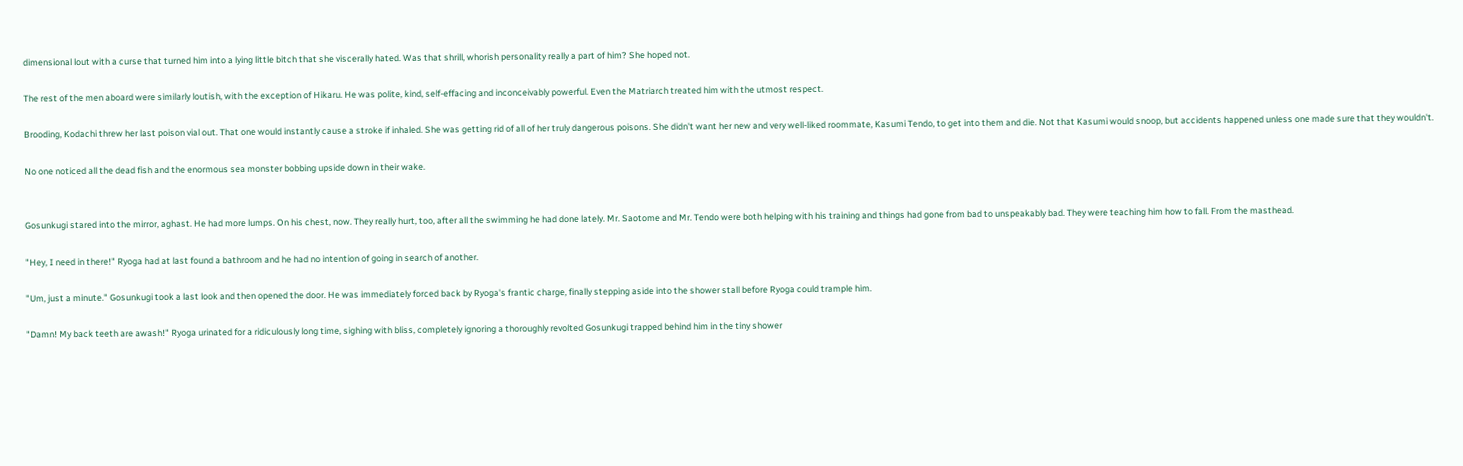dimensional lout with a curse that turned him into a lying little bitch that she viscerally hated. Was that shrill, whorish personality really a part of him? She hoped not.

The rest of the men aboard were similarly loutish, with the exception of Hikaru. He was polite, kind, self-effacing and inconceivably powerful. Even the Matriarch treated him with the utmost respect.

Brooding, Kodachi threw her last poison vial out. That one would instantly cause a stroke if inhaled. She was getting rid of all of her truly dangerous poisons. She didn't want her new and very well-liked roommate, Kasumi Tendo, to get into them and die. Not that Kasumi would snoop, but accidents happened unless one made sure that they wouldn't.

No one noticed all the dead fish and the enormous sea monster bobbing upside down in their wake.


Gosunkugi stared into the mirror, aghast. He had more lumps. On his chest, now. They really hurt, too, after all the swimming he had done lately. Mr. Saotome and Mr. Tendo were both helping with his training and things had gone from bad to unspeakably bad. They were teaching him how to fall. From the masthead.

"Hey, I need in there!" Ryoga had at last found a bathroom and he had no intention of going in search of another.

"Um, just a minute." Gosunkugi took a last look and then opened the door. He was immediately forced back by Ryoga's frantic charge, finally stepping aside into the shower stall before Ryoga could trample him.

"Damn! My back teeth are awash!" Ryoga urinated for a ridiculously long time, sighing with bliss, completely ignoring a thoroughly revolted Gosunkugi trapped behind him in the tiny shower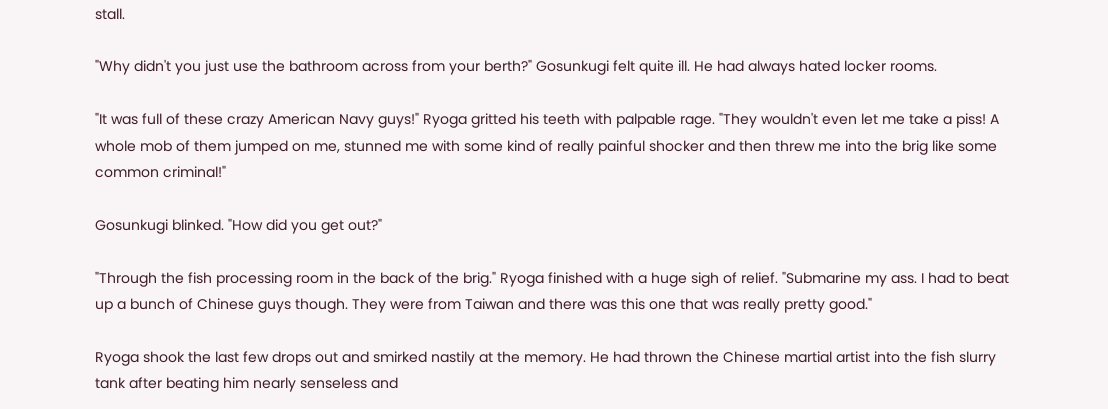stall.

"Why didn't you just use the bathroom across from your berth?" Gosunkugi felt quite ill. He had always hated locker rooms.

"It was full of these crazy American Navy guys!" Ryoga gritted his teeth with palpable rage. "They wouldn't even let me take a piss! A whole mob of them jumped on me, stunned me with some kind of really painful shocker and then threw me into the brig like some common criminal!"

Gosunkugi blinked. "How did you get out?"

"Through the fish processing room in the back of the brig." Ryoga finished with a huge sigh of relief. "Submarine my ass. I had to beat up a bunch of Chinese guys though. They were from Taiwan and there was this one that was really pretty good."

Ryoga shook the last few drops out and smirked nastily at the memory. He had thrown the Chinese martial artist into the fish slurry tank after beating him nearly senseless and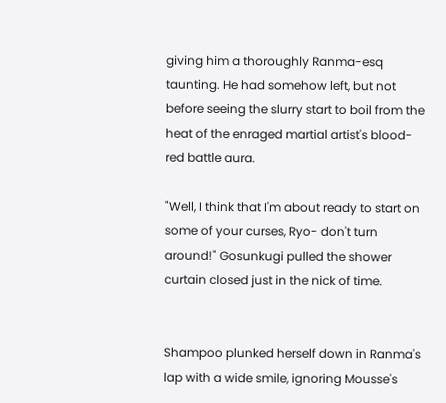giving him a thoroughly Ranma-esq taunting. He had somehow left, but not before seeing the slurry start to boil from the heat of the enraged martial artist's blood-red battle aura.

"Well, I think that I'm about ready to start on some of your curses, Ryo- don't turn around!" Gosunkugi pulled the shower curtain closed just in the nick of time.


Shampoo plunked herself down in Ranma's lap with a wide smile, ignoring Mousse's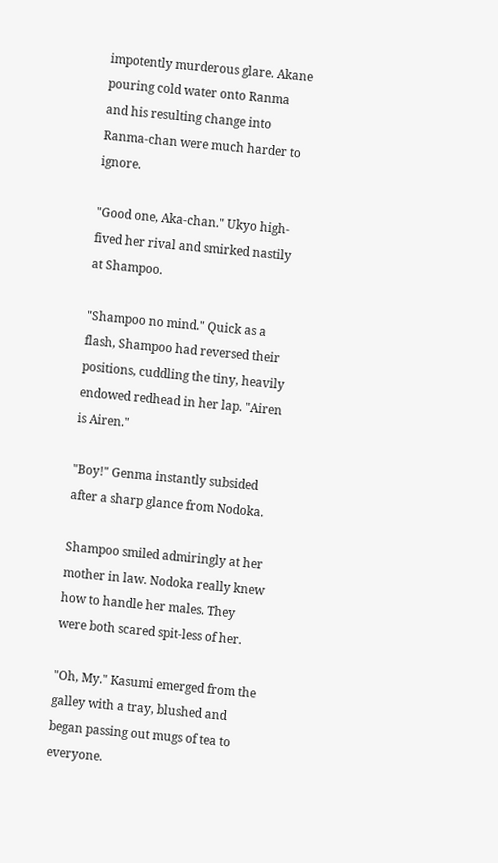impotently murderous glare. Akane pouring cold water onto Ranma and his resulting change into Ranma-chan were much harder to ignore.

"Good one, Aka-chan." Ukyo high-fived her rival and smirked nastily at Shampoo.

"Shampoo no mind." Quick as a flash, Shampoo had reversed their positions, cuddling the tiny, heavily endowed redhead in her lap. "Airen is Airen."

"Boy!" Genma instantly subsided after a sharp glance from Nodoka.

Shampoo smiled admiringly at her mother in law. Nodoka really knew how to handle her males. They were both scared spit-less of her.

"Oh, My." Kasumi emerged from the galley with a tray, blushed and began passing out mugs of tea to everyone.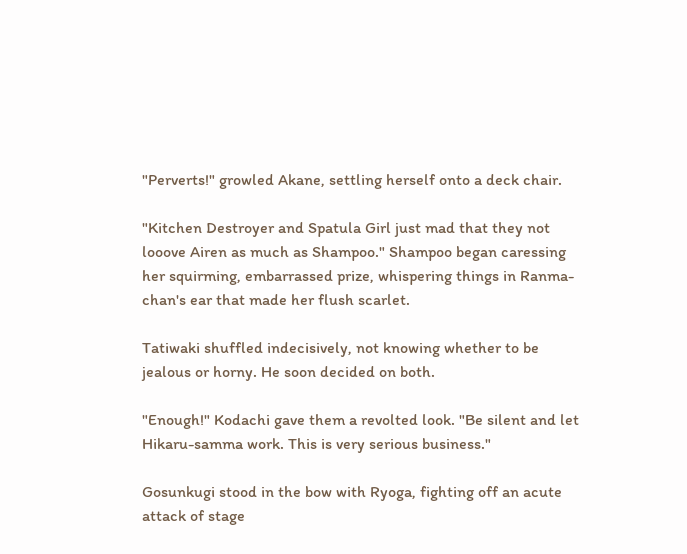"Perverts!" growled Akane, settling herself onto a deck chair.

"Kitchen Destroyer and Spatula Girl just mad that they not looove Airen as much as Shampoo." Shampoo began caressing her squirming, embarrassed prize, whispering things in Ranma-chan's ear that made her flush scarlet.

Tatiwaki shuffled indecisively, not knowing whether to be jealous or horny. He soon decided on both.

"Enough!" Kodachi gave them a revolted look. "Be silent and let Hikaru-samma work. This is very serious business."

Gosunkugi stood in the bow with Ryoga, fighting off an acute attack of stage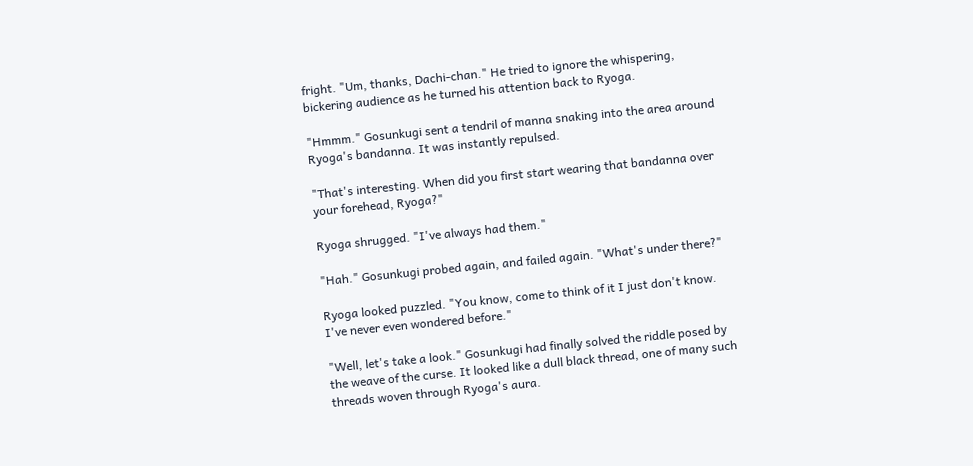fright. "Um, thanks, Dachi-chan." He tried to ignore the whispering, bickering audience as he turned his attention back to Ryoga.

"Hmmm." Gosunkugi sent a tendril of manna snaking into the area around Ryoga's bandanna. It was instantly repulsed.

"That's interesting. When did you first start wearing that bandanna over your forehead, Ryoga?"

Ryoga shrugged. "I've always had them."

"Hah." Gosunkugi probed again, and failed again. "What's under there?"

Ryoga looked puzzled. "You know, come to think of it I just don't know. I've never even wondered before."

"Well, let's take a look." Gosunkugi had finally solved the riddle posed by the weave of the curse. It looked like a dull black thread, one of many such threads woven through Ryoga's aura.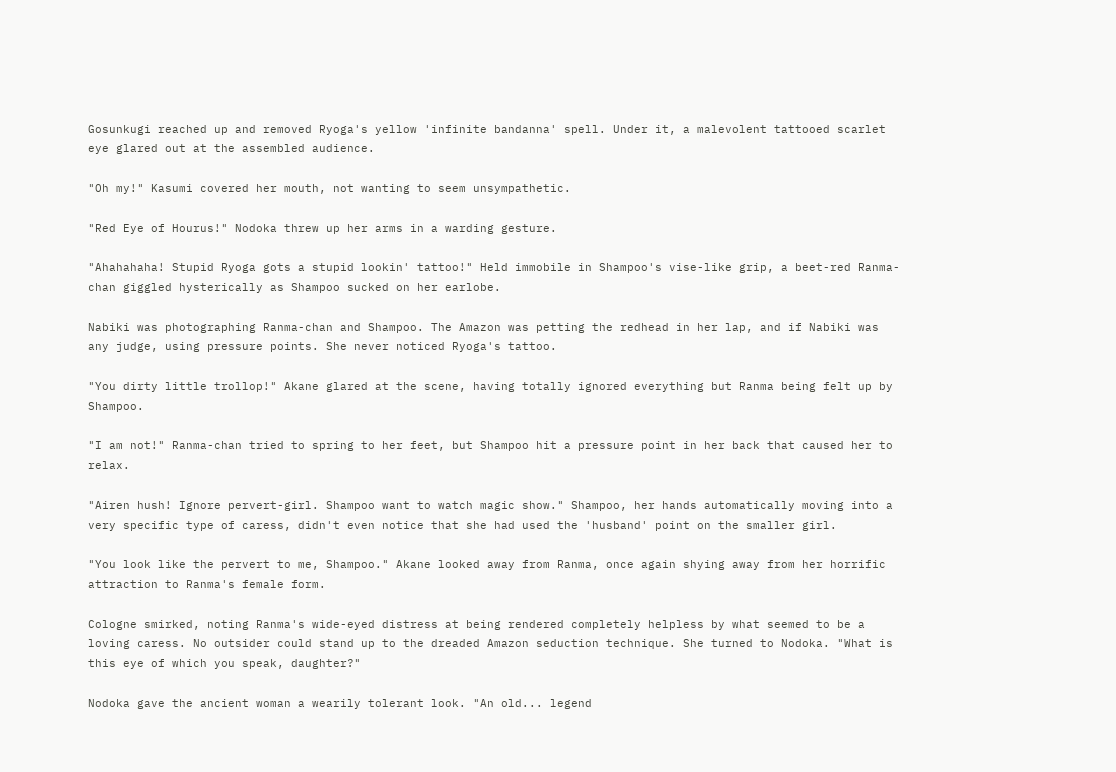Gosunkugi reached up and removed Ryoga's yellow 'infinite bandanna' spell. Under it, a malevolent tattooed scarlet eye glared out at the assembled audience.

"Oh my!" Kasumi covered her mouth, not wanting to seem unsympathetic.

"Red Eye of Hourus!" Nodoka threw up her arms in a warding gesture.

"Ahahahaha! Stupid Ryoga gots a stupid lookin' tattoo!" Held immobile in Shampoo's vise-like grip, a beet-red Ranma-chan giggled hysterically as Shampoo sucked on her earlobe.

Nabiki was photographing Ranma-chan and Shampoo. The Amazon was petting the redhead in her lap, and if Nabiki was any judge, using pressure points. She never noticed Ryoga's tattoo.

"You dirty little trollop!" Akane glared at the scene, having totally ignored everything but Ranma being felt up by Shampoo.

"I am not!" Ranma-chan tried to spring to her feet, but Shampoo hit a pressure point in her back that caused her to relax.

"Airen hush! Ignore pervert-girl. Shampoo want to watch magic show." Shampoo, her hands automatically moving into a very specific type of caress, didn't even notice that she had used the 'husband' point on the smaller girl.

"You look like the pervert to me, Shampoo." Akane looked away from Ranma, once again shying away from her horrific attraction to Ranma's female form.

Cologne smirked, noting Ranma's wide-eyed distress at being rendered completely helpless by what seemed to be a loving caress. No outsider could stand up to the dreaded Amazon seduction technique. She turned to Nodoka. "What is this eye of which you speak, daughter?"

Nodoka gave the ancient woman a wearily tolerant look. "An old... legend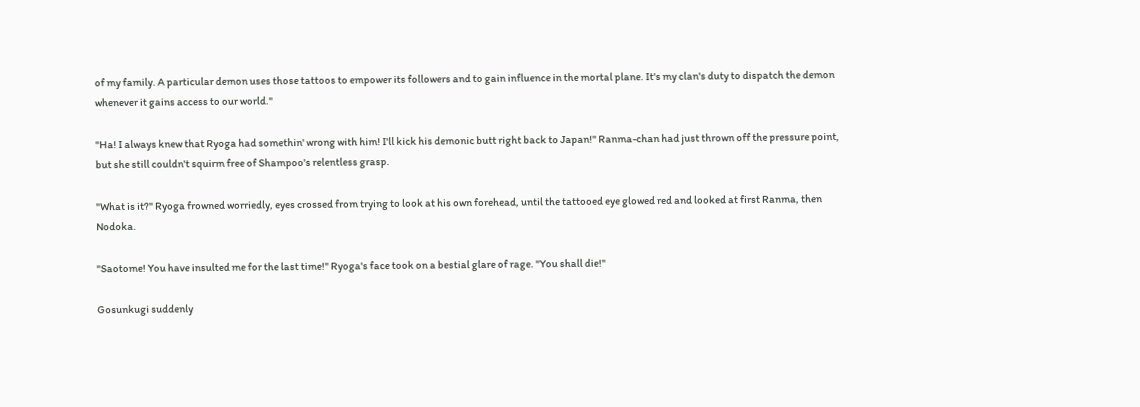of my family. A particular demon uses those tattoos to empower its followers and to gain influence in the mortal plane. It's my clan's duty to dispatch the demon whenever it gains access to our world."

"Ha! I always knew that Ryoga had somethin' wrong with him! I'll kick his demonic butt right back to Japan!" Ranma-chan had just thrown off the pressure point, but she still couldn't squirm free of Shampoo's relentless grasp.

"What is it?" Ryoga frowned worriedly, eyes crossed from trying to look at his own forehead, until the tattooed eye glowed red and looked at first Ranma, then Nodoka.

"Saotome! You have insulted me for the last time!" Ryoga's face took on a bestial glare of rage. "You shall die!"

Gosunkugi suddenly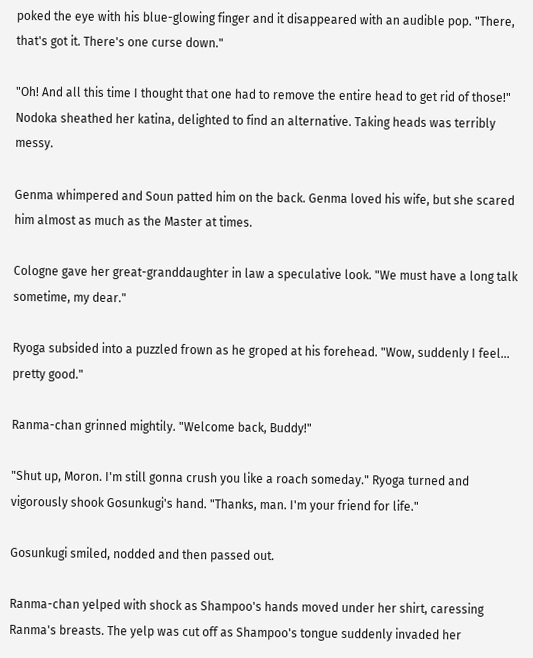poked the eye with his blue-glowing finger and it disappeared with an audible pop. "There, that's got it. There's one curse down."

"Oh! And all this time I thought that one had to remove the entire head to get rid of those!" Nodoka sheathed her katina, delighted to find an alternative. Taking heads was terribly messy.

Genma whimpered and Soun patted him on the back. Genma loved his wife, but she scared him almost as much as the Master at times.

Cologne gave her great-granddaughter in law a speculative look. "We must have a long talk sometime, my dear."

Ryoga subsided into a puzzled frown as he groped at his forehead. "Wow, suddenly I feel... pretty good."

Ranma-chan grinned mightily. "Welcome back, Buddy!"

"Shut up, Moron. I'm still gonna crush you like a roach someday." Ryoga turned and vigorously shook Gosunkugi's hand. "Thanks, man. I'm your friend for life."

Gosunkugi smiled, nodded and then passed out.

Ranma-chan yelped with shock as Shampoo's hands moved under her shirt, caressing Ranma's breasts. The yelp was cut off as Shampoo's tongue suddenly invaded her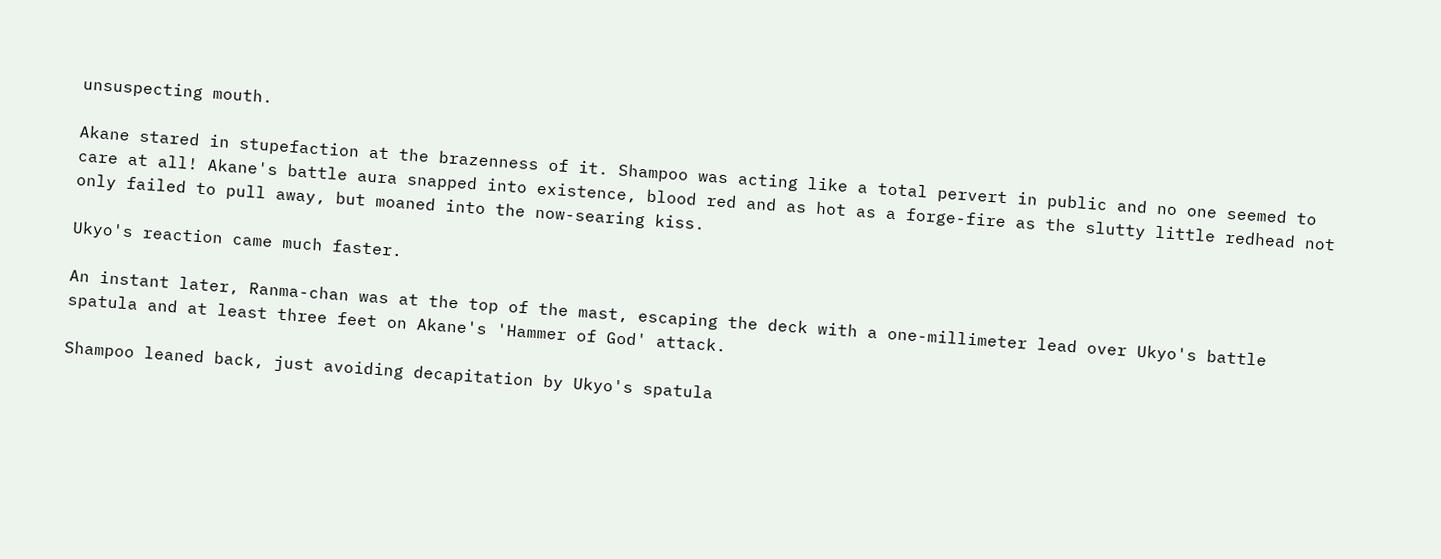unsuspecting mouth.

Akane stared in stupefaction at the brazenness of it. Shampoo was acting like a total pervert in public and no one seemed to care at all! Akane's battle aura snapped into existence, blood red and as hot as a forge-fire as the slutty little redhead not only failed to pull away, but moaned into the now-searing kiss.

Ukyo's reaction came much faster.

An instant later, Ranma-chan was at the top of the mast, escaping the deck with a one-millimeter lead over Ukyo's battle spatula and at least three feet on Akane's 'Hammer of God' attack.

Shampoo leaned back, just avoiding decapitation by Ukyo's spatula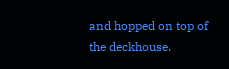and hopped on top of the deckhouse.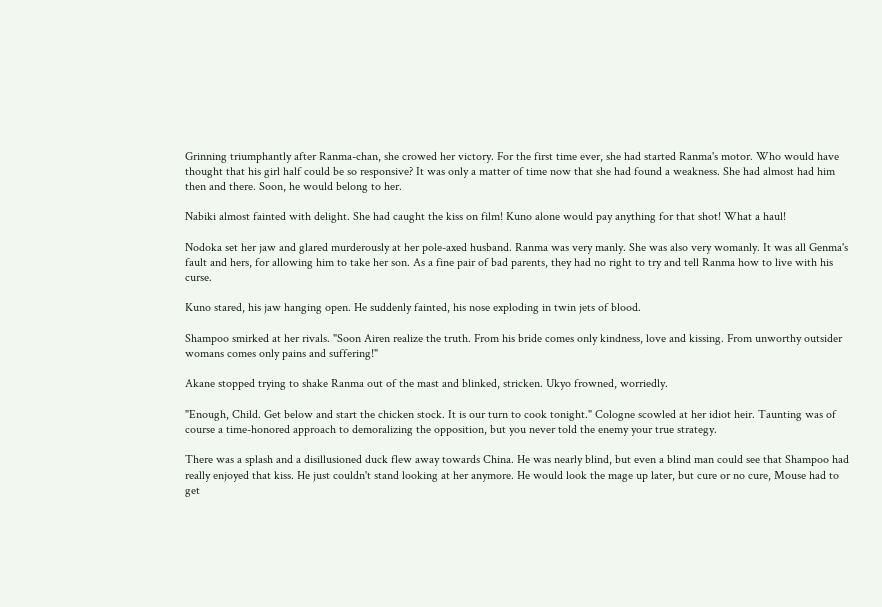Grinning triumphantly after Ranma-chan, she crowed her victory. For the first time ever, she had started Ranma's motor. Who would have thought that his girl half could be so responsive? It was only a matter of time now that she had found a weakness. She had almost had him then and there. Soon, he would belong to her.

Nabiki almost fainted with delight. She had caught the kiss on film! Kuno alone would pay anything for that shot! What a haul!

Nodoka set her jaw and glared murderously at her pole-axed husband. Ranma was very manly. She was also very womanly. It was all Genma's fault and hers, for allowing him to take her son. As a fine pair of bad parents, they had no right to try and tell Ranma how to live with his curse.

Kuno stared, his jaw hanging open. He suddenly fainted, his nose exploding in twin jets of blood.

Shampoo smirked at her rivals. "Soon Airen realize the truth. From his bride comes only kindness, love and kissing. From unworthy outsider womans comes only pains and suffering!"

Akane stopped trying to shake Ranma out of the mast and blinked, stricken. Ukyo frowned, worriedly.

"Enough, Child. Get below and start the chicken stock. It is our turn to cook tonight." Cologne scowled at her idiot heir. Taunting was of course a time-honored approach to demoralizing the opposition, but you never told the enemy your true strategy.

There was a splash and a disillusioned duck flew away towards China. He was nearly blind, but even a blind man could see that Shampoo had really enjoyed that kiss. He just couldn't stand looking at her anymore. He would look the mage up later, but cure or no cure, Mouse had to get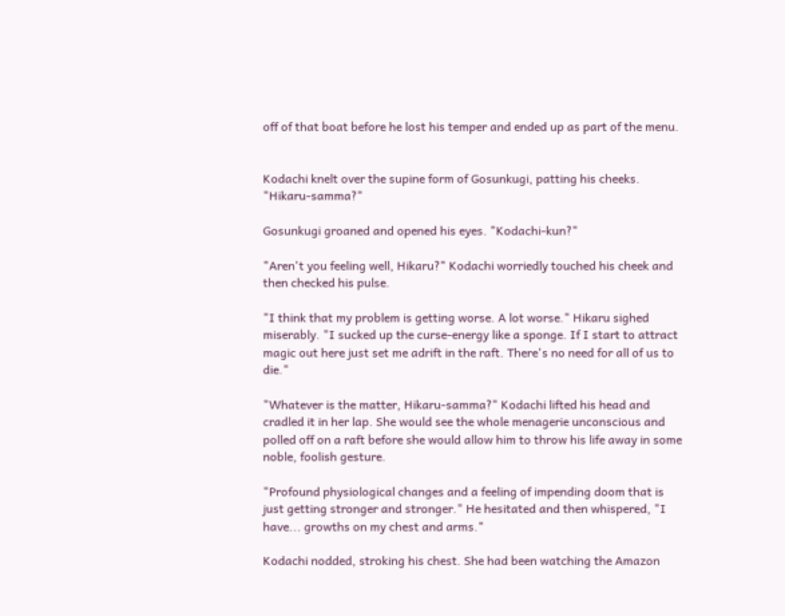off of that boat before he lost his temper and ended up as part of the menu.


Kodachi knelt over the supine form of Gosunkugi, patting his cheeks. "Hikaru-samma?"

Gosunkugi groaned and opened his eyes. "Kodachi-kun?"

"Aren't you feeling well, Hikaru?" Kodachi worriedly touched his cheek and then checked his pulse.

"I think that my problem is getting worse. A lot worse." Hikaru sighed miserably. "I sucked up the curse-energy like a sponge. If I start to attract magic out here just set me adrift in the raft. There's no need for all of us to die."

"Whatever is the matter, Hikaru-samma?" Kodachi lifted his head and cradled it in her lap. She would see the whole menagerie unconscious and polled off on a raft before she would allow him to throw his life away in some noble, foolish gesture.

"Profound physiological changes and a feeling of impending doom that is just getting stronger and stronger." He hesitated and then whispered, "I have... growths on my chest and arms."

Kodachi nodded, stroking his chest. She had been watching the Amazon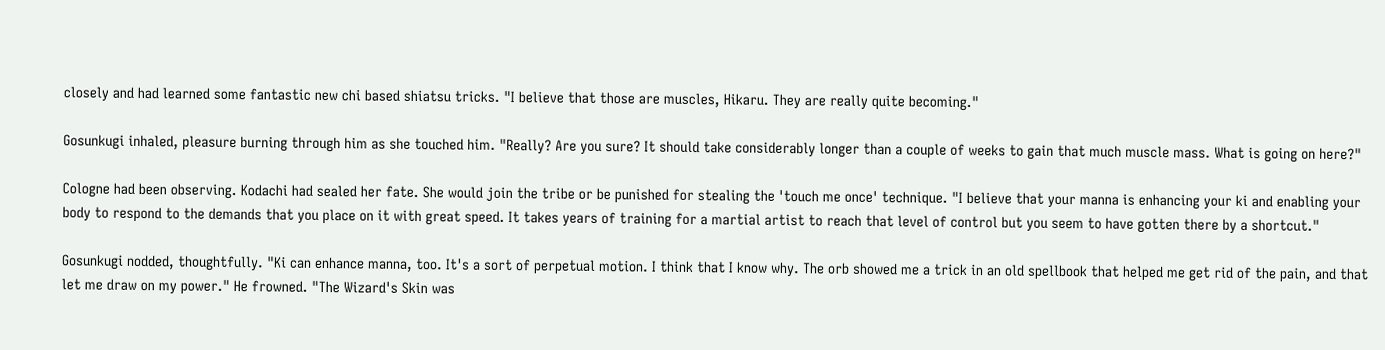closely and had learned some fantastic new chi based shiatsu tricks. "I believe that those are muscles, Hikaru. They are really quite becoming."

Gosunkugi inhaled, pleasure burning through him as she touched him. "Really? Are you sure? It should take considerably longer than a couple of weeks to gain that much muscle mass. What is going on here?"

Cologne had been observing. Kodachi had sealed her fate. She would join the tribe or be punished for stealing the 'touch me once' technique. "I believe that your manna is enhancing your ki and enabling your body to respond to the demands that you place on it with great speed. It takes years of training for a martial artist to reach that level of control but you seem to have gotten there by a shortcut."

Gosunkugi nodded, thoughtfully. "Ki can enhance manna, too. It's a sort of perpetual motion. I think that I know why. The orb showed me a trick in an old spellbook that helped me get rid of the pain, and that let me draw on my power." He frowned. "The Wizard's Skin was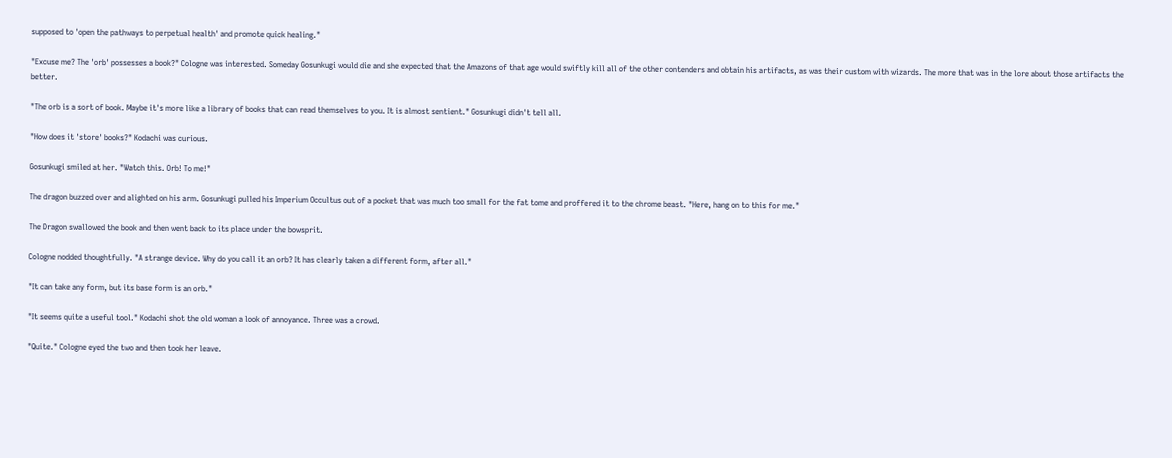supposed to 'open the pathways to perpetual health' and promote quick healing."

"Excuse me? The 'orb' possesses a book?" Cologne was interested. Someday Gosunkugi would die and she expected that the Amazons of that age would swiftly kill all of the other contenders and obtain his artifacts, as was their custom with wizards. The more that was in the lore about those artifacts the better.

"The orb is a sort of book. Maybe it's more like a library of books that can read themselves to you. It is almost sentient." Gosunkugi didn't tell all.

"How does it 'store' books?" Kodachi was curious.

Gosunkugi smiled at her. "Watch this. Orb! To me!"

The dragon buzzed over and alighted on his arm. Gosunkugi pulled his Imperium Occultus out of a pocket that was much too small for the fat tome and proffered it to the chrome beast. "Here, hang on to this for me."

The Dragon swallowed the book and then went back to its place under the bowsprit.

Cologne nodded thoughtfully. "A strange device. Why do you call it an orb? It has clearly taken a different form, after all."

"It can take any form, but its base form is an orb."

"It seems quite a useful tool." Kodachi shot the old woman a look of annoyance. Three was a crowd.

"Quite." Cologne eyed the two and then took her leave.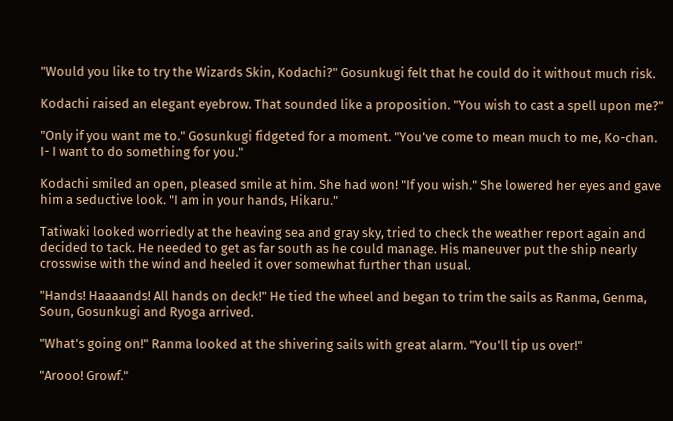"Would you like to try the Wizards Skin, Kodachi?" Gosunkugi felt that he could do it without much risk.

Kodachi raised an elegant eyebrow. That sounded like a proposition. "You wish to cast a spell upon me?"

"Only if you want me to." Gosunkugi fidgeted for a moment. "You've come to mean much to me, Ko-chan. I- I want to do something for you."

Kodachi smiled an open, pleased smile at him. She had won! "If you wish." She lowered her eyes and gave him a seductive look. "I am in your hands, Hikaru."

Tatiwaki looked worriedly at the heaving sea and gray sky, tried to check the weather report again and decided to tack. He needed to get as far south as he could manage. His maneuver put the ship nearly crosswise with the wind and heeled it over somewhat further than usual.

"Hands! Haaaands! All hands on deck!" He tied the wheel and began to trim the sails as Ranma, Genma, Soun, Gosunkugi and Ryoga arrived.

"What's going on!" Ranma looked at the shivering sails with great alarm. "You'll tip us over!"

"Arooo! Growf."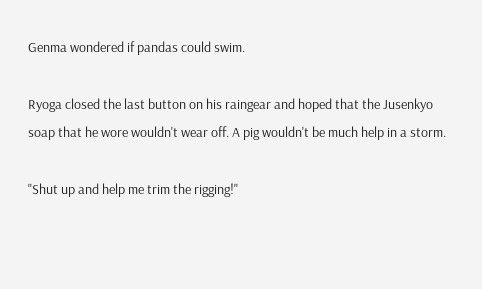Genma wondered if pandas could swim.

Ryoga closed the last button on his raingear and hoped that the Jusenkyo soap that he wore wouldn't wear off. A pig wouldn't be much help in a storm.

"Shut up and help me trim the rigging!"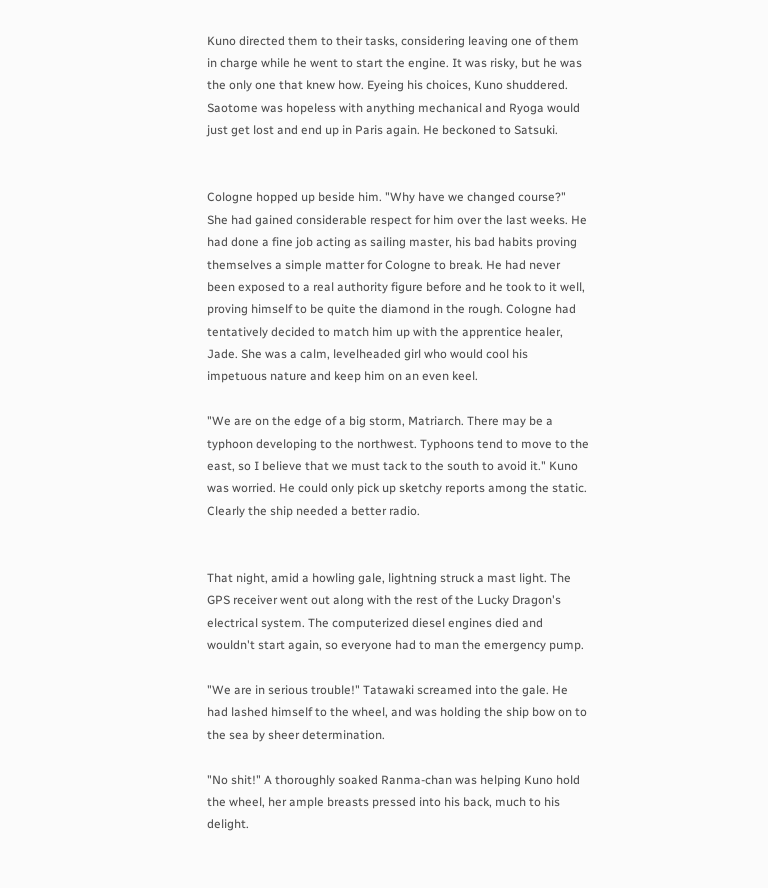Kuno directed them to their tasks, considering leaving one of them in charge while he went to start the engine. It was risky, but he was the only one that knew how. Eyeing his choices, Kuno shuddered. Saotome was hopeless with anything mechanical and Ryoga would just get lost and end up in Paris again. He beckoned to Satsuki.


Cologne hopped up beside him. "Why have we changed course?" She had gained considerable respect for him over the last weeks. He had done a fine job acting as sailing master, his bad habits proving themselves a simple matter for Cologne to break. He had never been exposed to a real authority figure before and he took to it well, proving himself to be quite the diamond in the rough. Cologne had tentatively decided to match him up with the apprentice healer, Jade. She was a calm, levelheaded girl who would cool his impetuous nature and keep him on an even keel.

"We are on the edge of a big storm, Matriarch. There may be a typhoon developing to the northwest. Typhoons tend to move to the east, so I believe that we must tack to the south to avoid it." Kuno was worried. He could only pick up sketchy reports among the static. Clearly the ship needed a better radio.


That night, amid a howling gale, lightning struck a mast light. The GPS receiver went out along with the rest of the Lucky Dragon's electrical system. The computerized diesel engines died and wouldn't start again, so everyone had to man the emergency pump.

"We are in serious trouble!" Tatawaki screamed into the gale. He had lashed himself to the wheel, and was holding the ship bow on to the sea by sheer determination.

"No shit!" A thoroughly soaked Ranma-chan was helping Kuno hold the wheel, her ample breasts pressed into his back, much to his delight.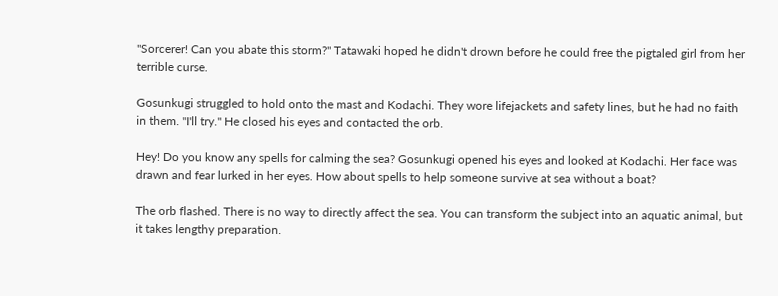"Sorcerer! Can you abate this storm?" Tatawaki hoped he didn't drown before he could free the pigtaled girl from her terrible curse.

Gosunkugi struggled to hold onto the mast and Kodachi. They wore lifejackets and safety lines, but he had no faith in them. "I'll try." He closed his eyes and contacted the orb.

Hey! Do you know any spells for calming the sea? Gosunkugi opened his eyes and looked at Kodachi. Her face was drawn and fear lurked in her eyes. How about spells to help someone survive at sea without a boat?

The orb flashed. There is no way to directly affect the sea. You can transform the subject into an aquatic animal, but it takes lengthy preparation.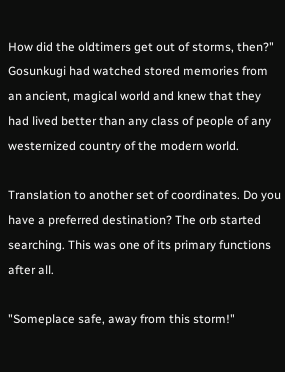How did the oldtimers get out of storms, then?" Gosunkugi had watched stored memories from an ancient, magical world and knew that they had lived better than any class of people of any westernized country of the modern world.

Translation to another set of coordinates. Do you have a preferred destination? The orb started searching. This was one of its primary functions after all.

"Someplace safe, away from this storm!"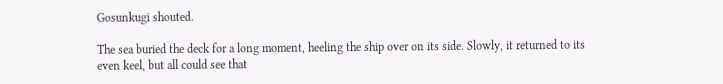Gosunkugi shouted.

The sea buried the deck for a long moment, heeling the ship over on its side. Slowly, it returned to its even keel, but all could see that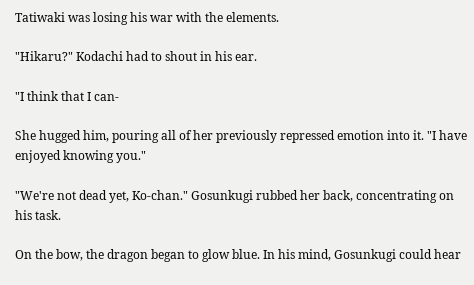Tatiwaki was losing his war with the elements.

"Hikaru?" Kodachi had to shout in his ear.

"I think that I can-

She hugged him, pouring all of her previously repressed emotion into it. "I have enjoyed knowing you."

"We're not dead yet, Ko-chan." Gosunkugi rubbed her back, concentrating on his task.

On the bow, the dragon began to glow blue. In his mind, Gosunkugi could hear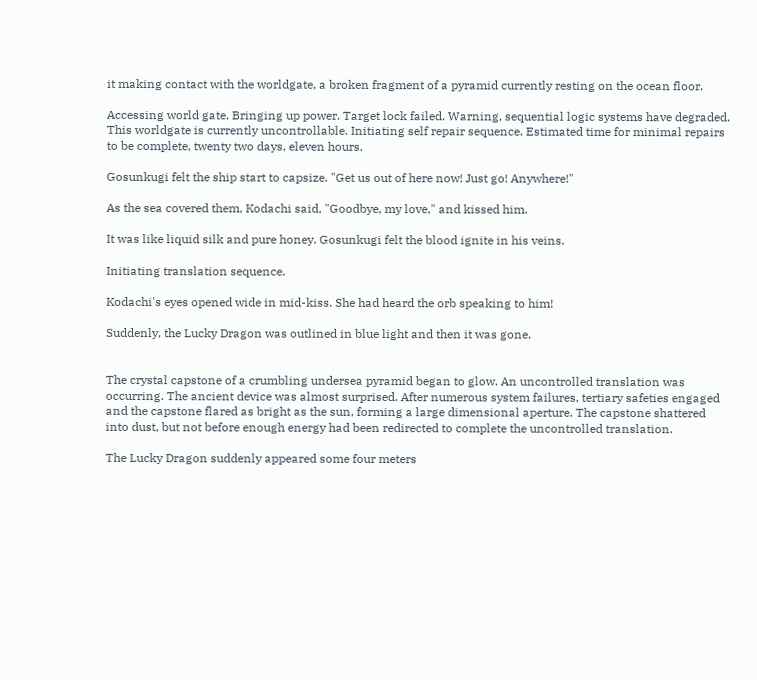it making contact with the worldgate, a broken fragment of a pyramid currently resting on the ocean floor.

Accessing world gate. Bringing up power. Target lock failed. Warning, sequential logic systems have degraded. This worldgate is currently uncontrollable. Initiating self repair sequence. Estimated time for minimal repairs to be complete, twenty two days, eleven hours.

Gosunkugi felt the ship start to capsize. "Get us out of here now! Just go! Anywhere!"

As the sea covered them, Kodachi said, "Goodbye, my love," and kissed him.

It was like liquid silk and pure honey. Gosunkugi felt the blood ignite in his veins.

Initiating translation sequence.

Kodachi's eyes opened wide in mid-kiss. She had heard the orb speaking to him!

Suddenly, the Lucky Dragon was outlined in blue light and then it was gone.


The crystal capstone of a crumbling undersea pyramid began to glow. An uncontrolled translation was occurring. The ancient device was almost surprised. After numerous system failures, tertiary safeties engaged and the capstone flared as bright as the sun, forming a large dimensional aperture. The capstone shattered into dust, but not before enough energy had been redirected to complete the uncontrolled translation.

The Lucky Dragon suddenly appeared some four meters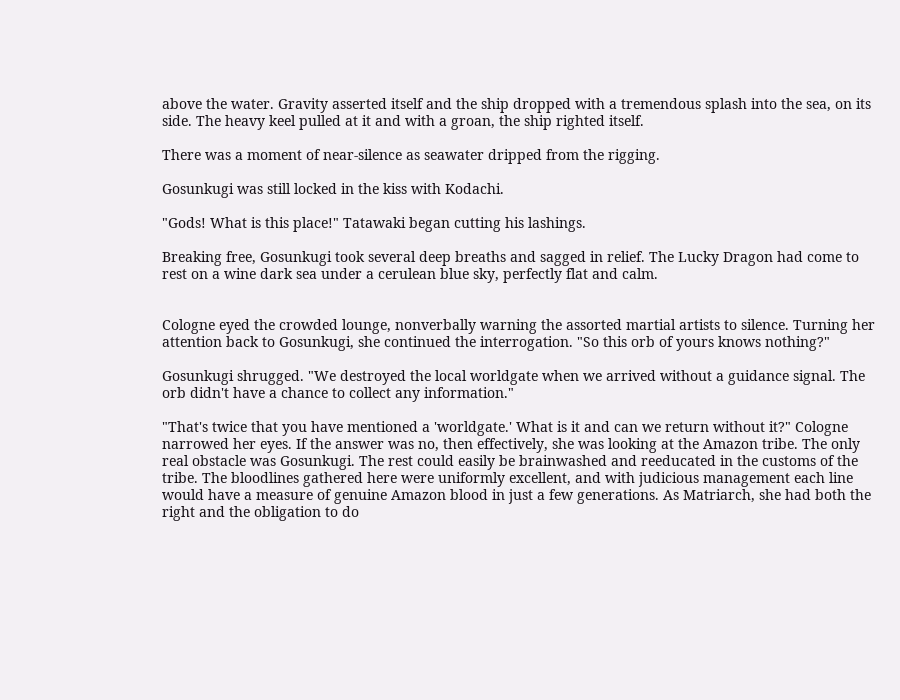above the water. Gravity asserted itself and the ship dropped with a tremendous splash into the sea, on its side. The heavy keel pulled at it and with a groan, the ship righted itself.

There was a moment of near-silence as seawater dripped from the rigging.

Gosunkugi was still locked in the kiss with Kodachi.

"Gods! What is this place!" Tatawaki began cutting his lashings.

Breaking free, Gosunkugi took several deep breaths and sagged in relief. The Lucky Dragon had come to rest on a wine dark sea under a cerulean blue sky, perfectly flat and calm.


Cologne eyed the crowded lounge, nonverbally warning the assorted martial artists to silence. Turning her attention back to Gosunkugi, she continued the interrogation. "So this orb of yours knows nothing?"

Gosunkugi shrugged. "We destroyed the local worldgate when we arrived without a guidance signal. The orb didn't have a chance to collect any information."

"That's twice that you have mentioned a 'worldgate.' What is it and can we return without it?" Cologne narrowed her eyes. If the answer was no, then effectively, she was looking at the Amazon tribe. The only real obstacle was Gosunkugi. The rest could easily be brainwashed and reeducated in the customs of the tribe. The bloodlines gathered here were uniformly excellent, and with judicious management each line would have a measure of genuine Amazon blood in just a few generations. As Matriarch, she had both the right and the obligation to do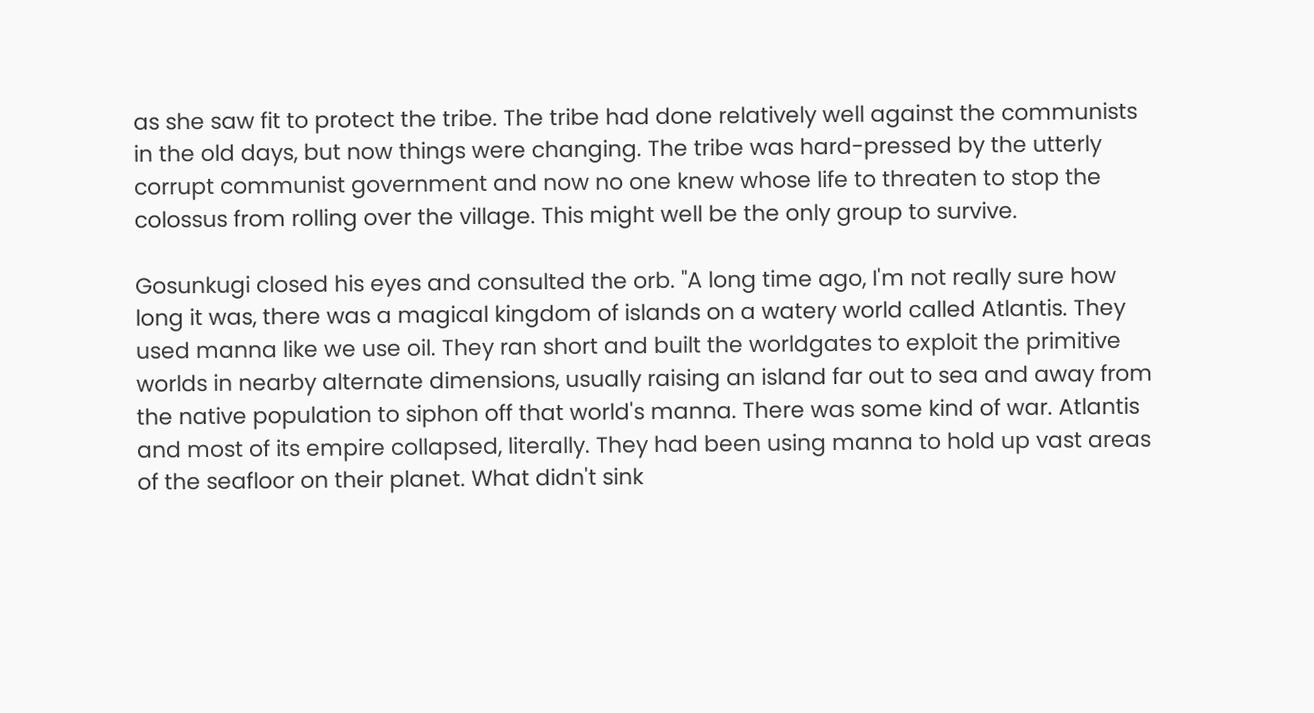as she saw fit to protect the tribe. The tribe had done relatively well against the communists in the old days, but now things were changing. The tribe was hard-pressed by the utterly corrupt communist government and now no one knew whose life to threaten to stop the colossus from rolling over the village. This might well be the only group to survive.

Gosunkugi closed his eyes and consulted the orb. "A long time ago, I'm not really sure how long it was, there was a magical kingdom of islands on a watery world called Atlantis. They used manna like we use oil. They ran short and built the worldgates to exploit the primitive worlds in nearby alternate dimensions, usually raising an island far out to sea and away from the native population to siphon off that world's manna. There was some kind of war. Atlantis and most of its empire collapsed, literally. They had been using manna to hold up vast areas of the seafloor on their planet. What didn't sink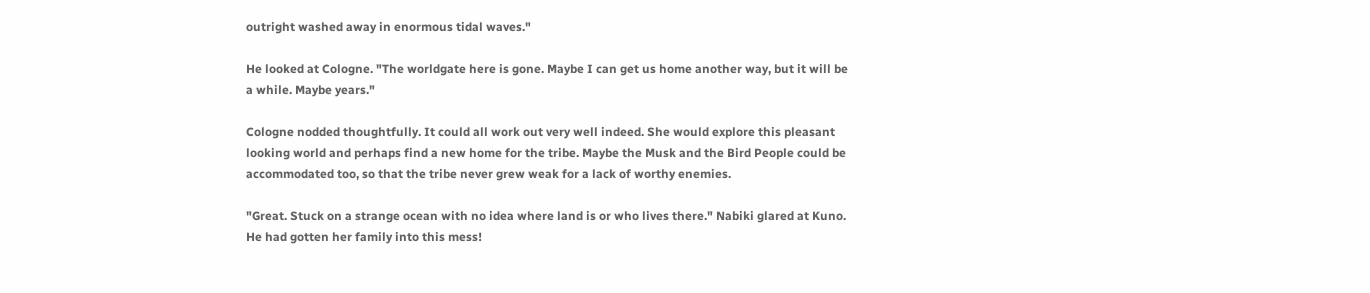outright washed away in enormous tidal waves."

He looked at Cologne. "The worldgate here is gone. Maybe I can get us home another way, but it will be a while. Maybe years."

Cologne nodded thoughtfully. It could all work out very well indeed. She would explore this pleasant looking world and perhaps find a new home for the tribe. Maybe the Musk and the Bird People could be accommodated too, so that the tribe never grew weak for a lack of worthy enemies.

"Great. Stuck on a strange ocean with no idea where land is or who lives there." Nabiki glared at Kuno. He had gotten her family into this mess!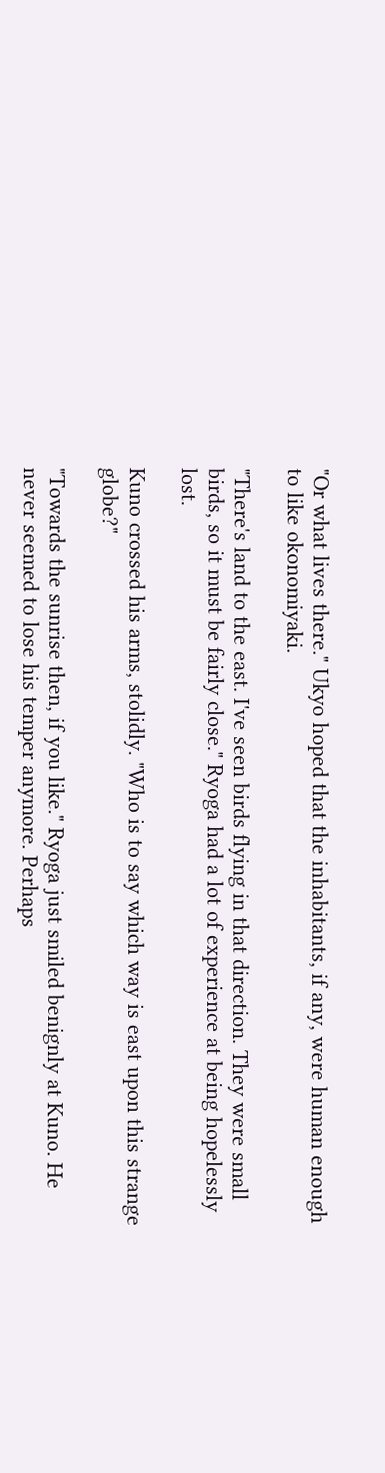"Or what lives there." Ukyo hoped that the inhabitants, if any, were human enough to like okonomiyaki.

"There's land to the east. I've seen birds flying in that direction. They were small birds, so it must be fairly close." Ryoga had a lot of experience at being hopelessly lost.

Kuno crossed his arms, stolidly. "Who is to say which way is east upon this strange globe?"

"Towards the sunrise then, if you like." Ryoga just smiled benignly at Kuno. He never seemed to lose his temper anymore. Perhaps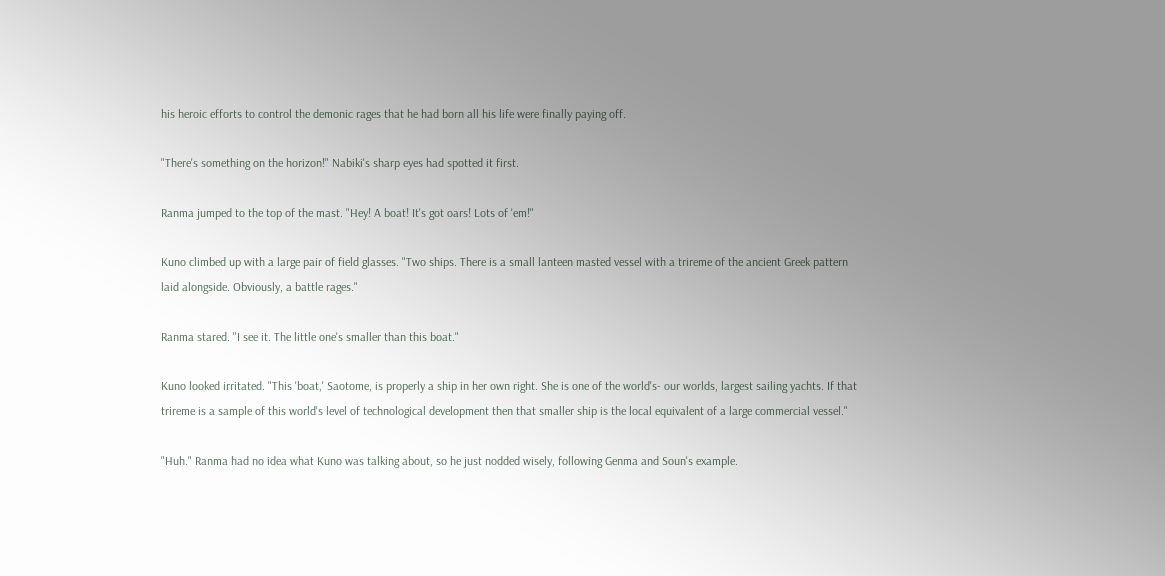his heroic efforts to control the demonic rages that he had born all his life were finally paying off.

"There's something on the horizon!" Nabiki's sharp eyes had spotted it first.

Ranma jumped to the top of the mast. "Hey! A boat! It's got oars! Lots of 'em!"

Kuno climbed up with a large pair of field glasses. "Two ships. There is a small lanteen masted vessel with a trireme of the ancient Greek pattern laid alongside. Obviously, a battle rages."

Ranma stared. "I see it. The little one's smaller than this boat."

Kuno looked irritated. "This 'boat,' Saotome, is properly a ship in her own right. She is one of the world's- our worlds, largest sailing yachts. If that trireme is a sample of this world's level of technological development then that smaller ship is the local equivalent of a large commercial vessel."

"Huh." Ranma had no idea what Kuno was talking about, so he just nodded wisely, following Genma and Soun's example.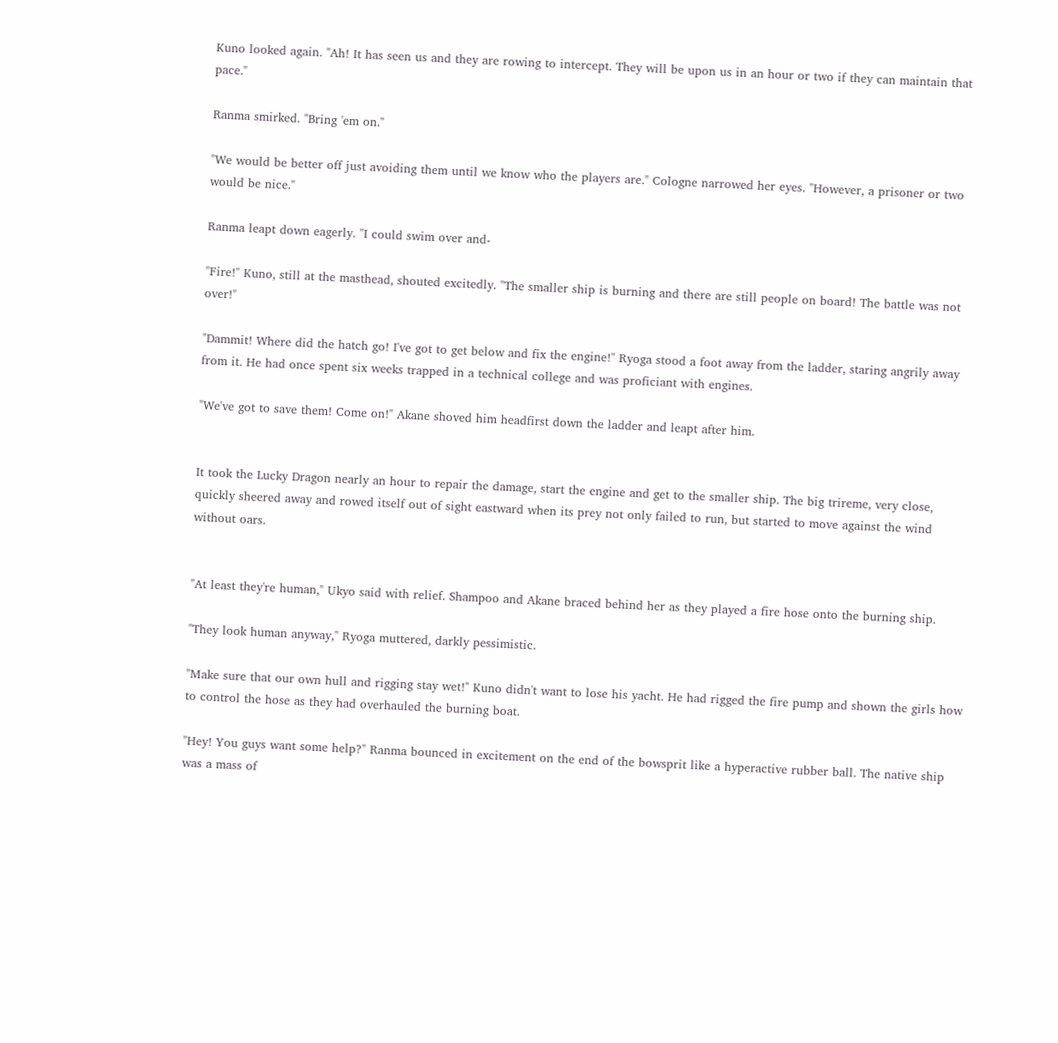Kuno looked again. "Ah! It has seen us and they are rowing to intercept. They will be upon us in an hour or two if they can maintain that pace."

Ranma smirked. "Bring 'em on."

"We would be better off just avoiding them until we know who the players are." Cologne narrowed her eyes. "However, a prisoner or two would be nice."

Ranma leapt down eagerly. "I could swim over and-

"Fire!" Kuno, still at the masthead, shouted excitedly. "The smaller ship is burning and there are still people on board! The battle was not over!"

"Dammit! Where did the hatch go! I've got to get below and fix the engine!" Ryoga stood a foot away from the ladder, staring angrily away from it. He had once spent six weeks trapped in a technical college and was proficiant with engines.

"We've got to save them! Come on!" Akane shoved him headfirst down the ladder and leapt after him.


It took the Lucky Dragon nearly an hour to repair the damage, start the engine and get to the smaller ship. The big trireme, very close, quickly sheered away and rowed itself out of sight eastward when its prey not only failed to run, but started to move against the wind without oars.


"At least they're human," Ukyo said with relief. Shampoo and Akane braced behind her as they played a fire hose onto the burning ship.

"They look human anyway," Ryoga muttered, darkly pessimistic.

"Make sure that our own hull and rigging stay wet!" Kuno didn't want to lose his yacht. He had rigged the fire pump and shown the girls how to control the hose as they had overhauled the burning boat.

"Hey! You guys want some help?" Ranma bounced in excitement on the end of the bowsprit like a hyperactive rubber ball. The native ship was a mass of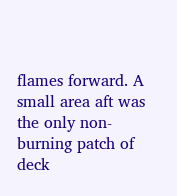flames forward. A small area aft was the only non-burning patch of deck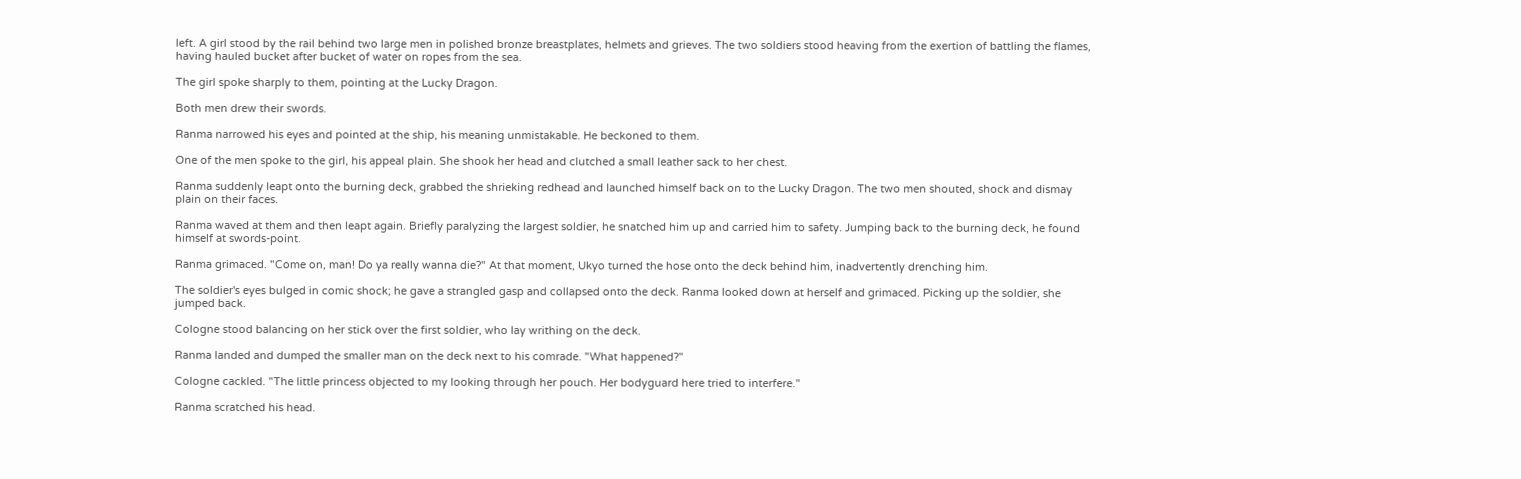left. A girl stood by the rail behind two large men in polished bronze breastplates, helmets and grieves. The two soldiers stood heaving from the exertion of battling the flames, having hauled bucket after bucket of water on ropes from the sea.

The girl spoke sharply to them, pointing at the Lucky Dragon.

Both men drew their swords.

Ranma narrowed his eyes and pointed at the ship, his meaning unmistakable. He beckoned to them.

One of the men spoke to the girl, his appeal plain. She shook her head and clutched a small leather sack to her chest.

Ranma suddenly leapt onto the burning deck, grabbed the shrieking redhead and launched himself back on to the Lucky Dragon. The two men shouted, shock and dismay plain on their faces.

Ranma waved at them and then leapt again. Briefly paralyzing the largest soldier, he snatched him up and carried him to safety. Jumping back to the burning deck, he found himself at swords-point.

Ranma grimaced. "Come on, man! Do ya really wanna die?" At that moment, Ukyo turned the hose onto the deck behind him, inadvertently drenching him.

The soldier's eyes bulged in comic shock; he gave a strangled gasp and collapsed onto the deck. Ranma looked down at herself and grimaced. Picking up the soldier, she jumped back.

Cologne stood balancing on her stick over the first soldier, who lay writhing on the deck.

Ranma landed and dumped the smaller man on the deck next to his comrade. "What happened?"

Cologne cackled. "The little princess objected to my looking through her pouch. Her bodyguard here tried to interfere."

Ranma scratched his head.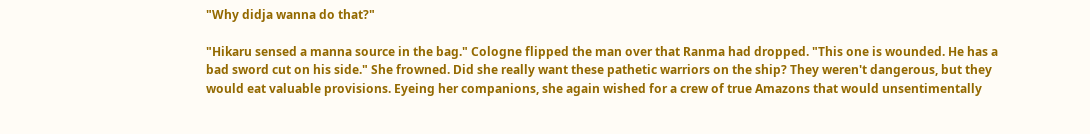"Why didja wanna do that?"

"Hikaru sensed a manna source in the bag." Cologne flipped the man over that Ranma had dropped. "This one is wounded. He has a bad sword cut on his side." She frowned. Did she really want these pathetic warriors on the ship? They weren't dangerous, but they would eat valuable provisions. Eyeing her companions, she again wished for a crew of true Amazons that would unsentimentally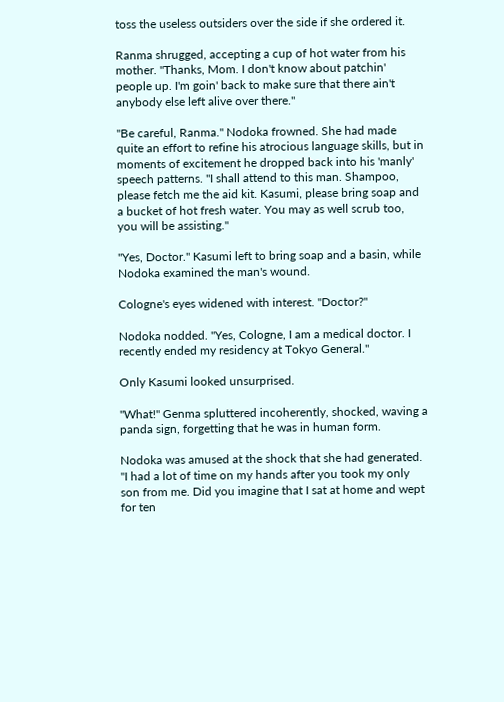toss the useless outsiders over the side if she ordered it.

Ranma shrugged, accepting a cup of hot water from his mother. "Thanks, Mom. I don't know about patchin' people up. I'm goin' back to make sure that there ain't anybody else left alive over there."

"Be careful, Ranma." Nodoka frowned. She had made quite an effort to refine his atrocious language skills, but in moments of excitement he dropped back into his 'manly' speech patterns. "I shall attend to this man. Shampoo, please fetch me the aid kit. Kasumi, please bring soap and a bucket of hot fresh water. You may as well scrub too, you will be assisting."

"Yes, Doctor." Kasumi left to bring soap and a basin, while Nodoka examined the man's wound.

Cologne's eyes widened with interest. "Doctor?"

Nodoka nodded. "Yes, Cologne, I am a medical doctor. I recently ended my residency at Tokyo General."

Only Kasumi looked unsurprised.

"What!" Genma spluttered incoherently, shocked, waving a panda sign, forgetting that he was in human form.

Nodoka was amused at the shock that she had generated. "I had a lot of time on my hands after you took my only son from me. Did you imagine that I sat at home and wept for ten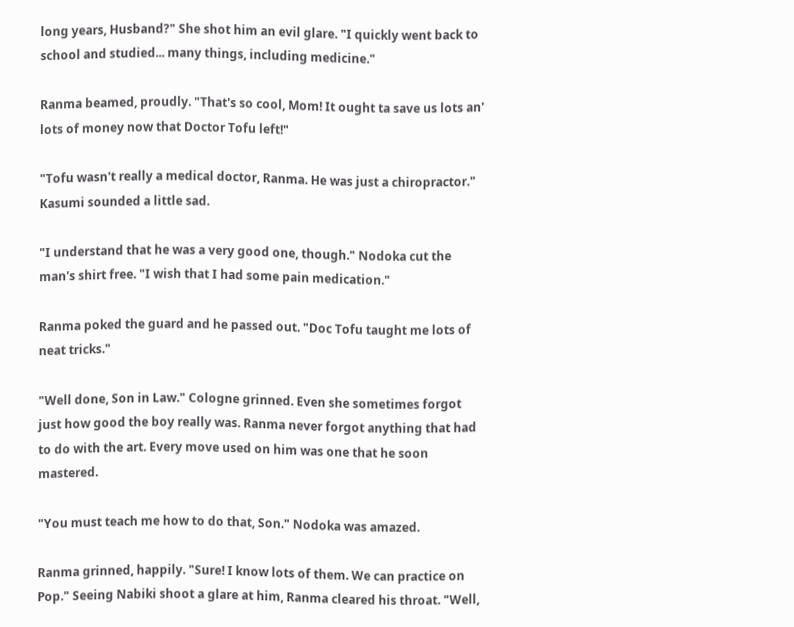long years, Husband?" She shot him an evil glare. "I quickly went back to school and studied... many things, including medicine."

Ranma beamed, proudly. "That's so cool, Mom! It ought ta save us lots an' lots of money now that Doctor Tofu left!"

"Tofu wasn't really a medical doctor, Ranma. He was just a chiropractor." Kasumi sounded a little sad.

"I understand that he was a very good one, though." Nodoka cut the man's shirt free. "I wish that I had some pain medication."

Ranma poked the guard and he passed out. "Doc Tofu taught me lots of neat tricks."

"Well done, Son in Law." Cologne grinned. Even she sometimes forgot just how good the boy really was. Ranma never forgot anything that had to do with the art. Every move used on him was one that he soon mastered.

"You must teach me how to do that, Son." Nodoka was amazed.

Ranma grinned, happily. "Sure! I know lots of them. We can practice on Pop." Seeing Nabiki shoot a glare at him, Ranma cleared his throat. "Well,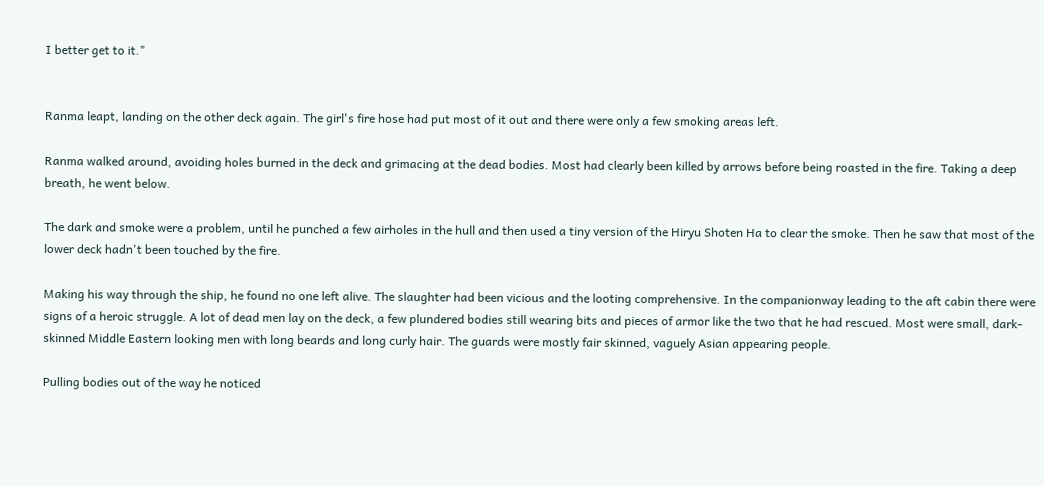I better get to it."


Ranma leapt, landing on the other deck again. The girl's fire hose had put most of it out and there were only a few smoking areas left.

Ranma walked around, avoiding holes burned in the deck and grimacing at the dead bodies. Most had clearly been killed by arrows before being roasted in the fire. Taking a deep breath, he went below.

The dark and smoke were a problem, until he punched a few airholes in the hull and then used a tiny version of the Hiryu Shoten Ha to clear the smoke. Then he saw that most of the lower deck hadn't been touched by the fire.

Making his way through the ship, he found no one left alive. The slaughter had been vicious and the looting comprehensive. In the companionway leading to the aft cabin there were signs of a heroic struggle. A lot of dead men lay on the deck, a few plundered bodies still wearing bits and pieces of armor like the two that he had rescued. Most were small, dark-skinned Middle Eastern looking men with long beards and long curly hair. The guards were mostly fair skinned, vaguely Asian appearing people.

Pulling bodies out of the way he noticed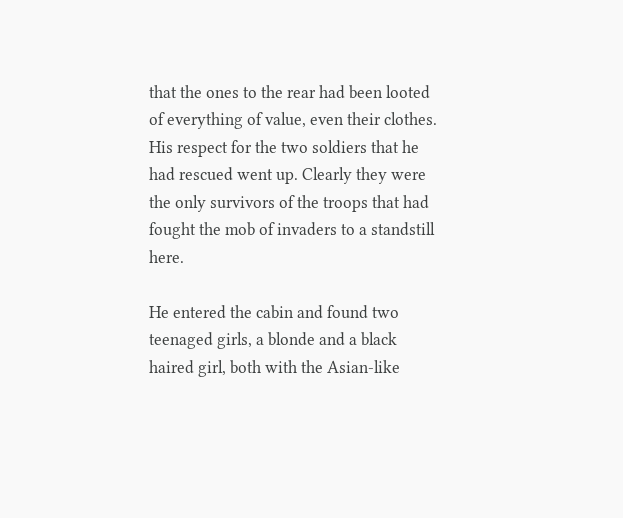that the ones to the rear had been looted of everything of value, even their clothes. His respect for the two soldiers that he had rescued went up. Clearly they were the only survivors of the troops that had fought the mob of invaders to a standstill here.

He entered the cabin and found two teenaged girls, a blonde and a black haired girl, both with the Asian-like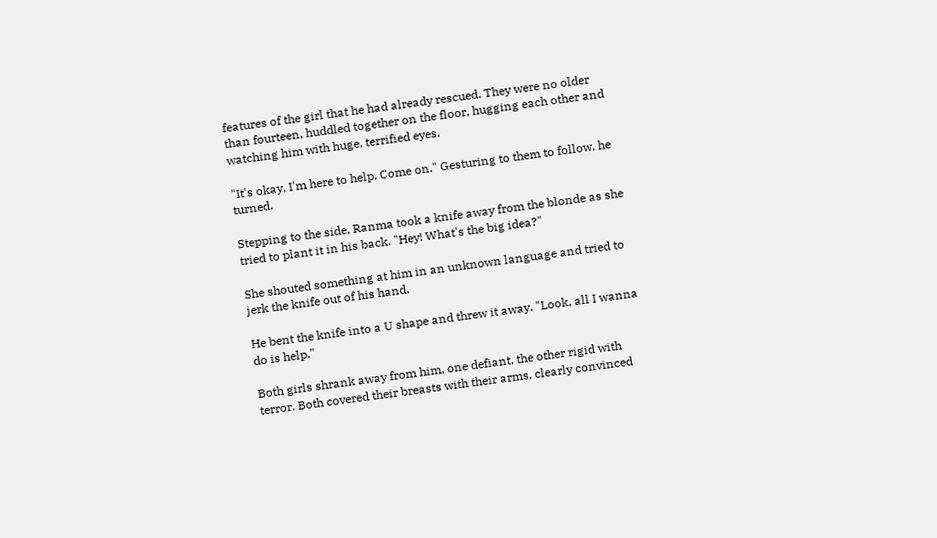features of the girl that he had already rescued. They were no older than fourteen, huddled together on the floor, hugging each other and watching him with huge, terrified eyes.

"It's okay, I'm here to help. Come on." Gesturing to them to follow, he turned.

Stepping to the side, Ranma took a knife away from the blonde as she tried to plant it in his back. "Hey! What's the big idea?"

She shouted something at him in an unknown language and tried to jerk the knife out of his hand.

He bent the knife into a U shape and threw it away. "Look, all I wanna do is help."

Both girls shrank away from him, one defiant, the other rigid with terror. Both covered their breasts with their arms, clearly convinced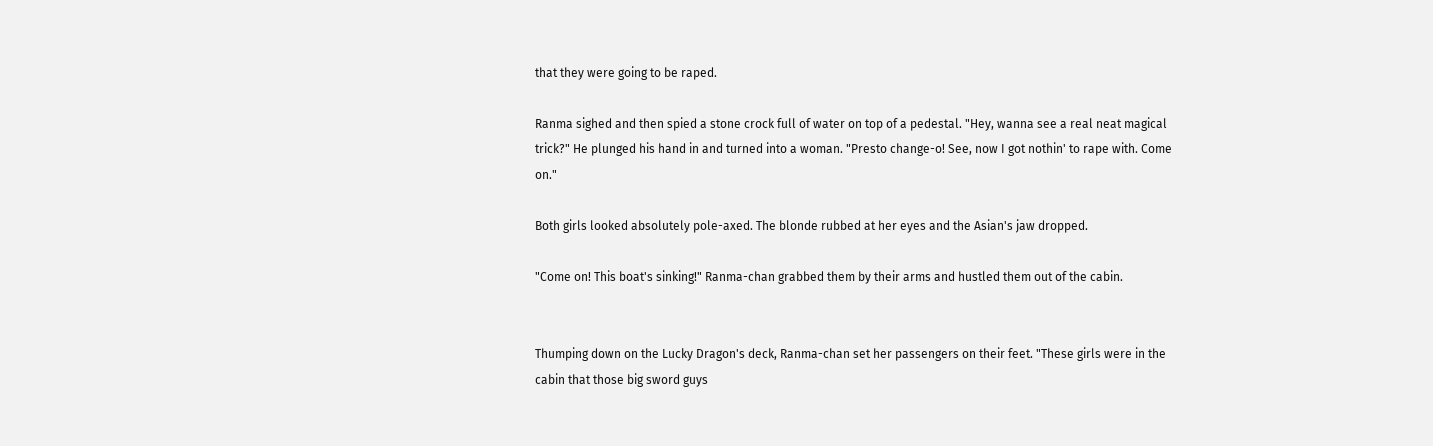that they were going to be raped.

Ranma sighed and then spied a stone crock full of water on top of a pedestal. "Hey, wanna see a real neat magical trick?" He plunged his hand in and turned into a woman. "Presto change-o! See, now I got nothin' to rape with. Come on."

Both girls looked absolutely pole-axed. The blonde rubbed at her eyes and the Asian's jaw dropped.

"Come on! This boat's sinking!" Ranma-chan grabbed them by their arms and hustled them out of the cabin.


Thumping down on the Lucky Dragon's deck, Ranma-chan set her passengers on their feet. "These girls were in the cabin that those big sword guys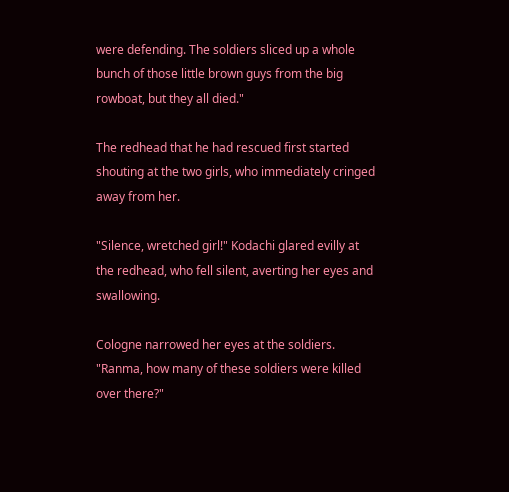were defending. The soldiers sliced up a whole bunch of those little brown guys from the big rowboat, but they all died."

The redhead that he had rescued first started shouting at the two girls, who immediately cringed away from her.

"Silence, wretched girl!" Kodachi glared evilly at the redhead, who fell silent, averting her eyes and swallowing.

Cologne narrowed her eyes at the soldiers. "Ranma, how many of these soldiers were killed over there?"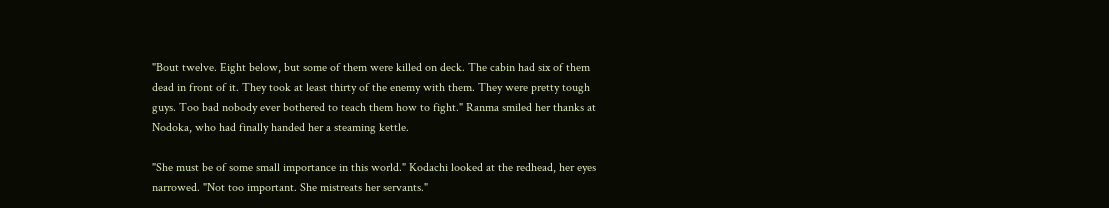"Bout twelve. Eight below, but some of them were killed on deck. The cabin had six of them dead in front of it. They took at least thirty of the enemy with them. They were pretty tough guys. Too bad nobody ever bothered to teach them how to fight." Ranma smiled her thanks at Nodoka, who had finally handed her a steaming kettle.

"She must be of some small importance in this world." Kodachi looked at the redhead, her eyes narrowed. "Not too important. She mistreats her servants."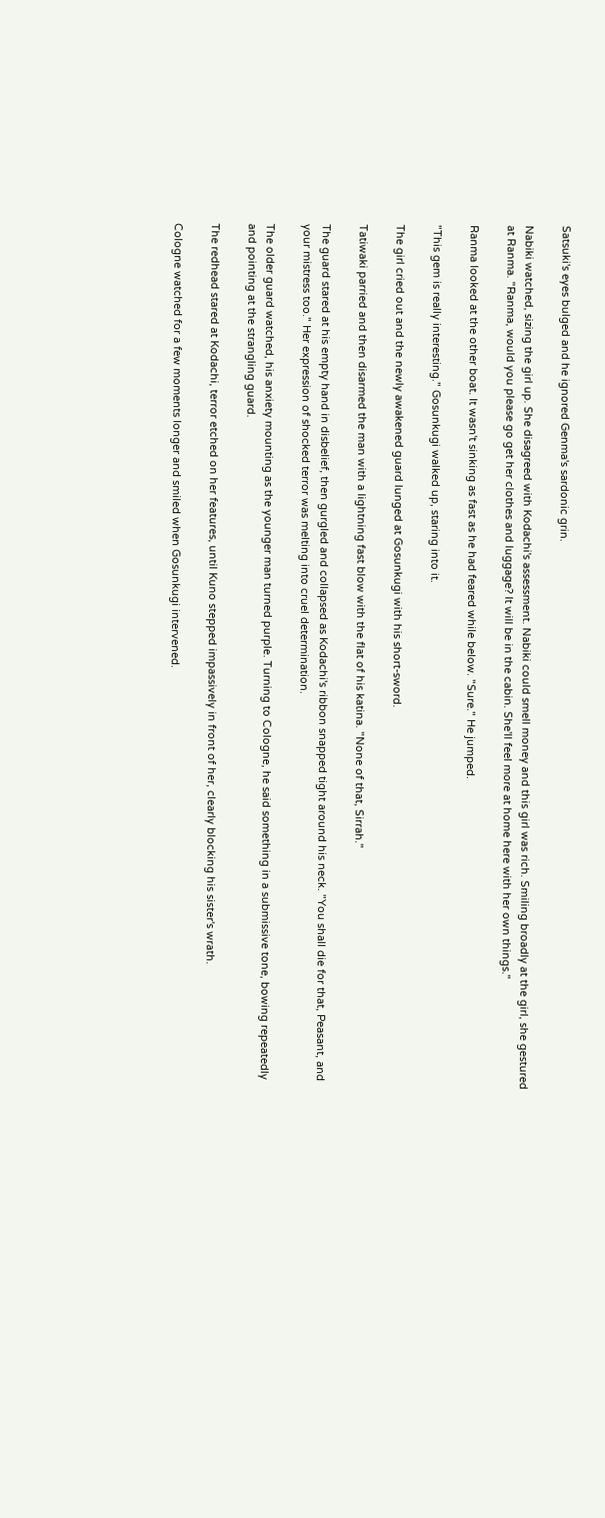Satsuki's eyes bulged and he ignored Genma's sardonic grin.

Nabiki watched, sizing the girl up. She disagreed with Kodachi's assessment. Nabiki could smell money and this girl was rich. Smiling broadly at the girl, she gestured at Ranma. "Ranma, would you please go get her clothes and luggage? It will be in the cabin. She'll feel more at home here with her own things."

Ranma looked at the other boat. It wasn't sinking as fast as he had feared while below. "Sure." He jumped.

"This gem is really interesting." Gosunkugi walked up, staring into it.

The girl cried out and the newly awakened guard lunged at Gosunkugi with his short-sword.

Tatiwaki parried and then disarmed the man with a lightning fast blow with the flat of his katina. "None of that, Sirrah."

The guard stared at his empty hand in disbelief, then gurgled and collapsed as Kodachi's ribbon snapped tight around his neck. "You shall die for that, Peasant, and your mistress too." Her expression of shocked terror was melting into cruel determination.

The older guard watched, his anxiety mounting as the younger man turned purple. Turning to Cologne, he said something in a submissive tone, bowing repeatedly and pointing at the strangling guard.

The redhead stared at Kodachi, terror etched on her features, until Kuno stepped impassively in front of her, clearly blocking his sister's wrath.

Cologne watched for a few moments longer and smiled when Gosunkugi intervened.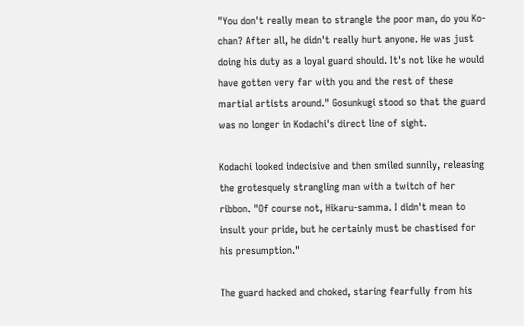"You don't really mean to strangle the poor man, do you Ko-chan? After all, he didn't really hurt anyone. He was just doing his duty as a loyal guard should. It's not like he would have gotten very far with you and the rest of these martial artists around." Gosunkugi stood so that the guard was no longer in Kodachi's direct line of sight.

Kodachi looked indecisive and then smiled sunnily, releasing the grotesquely strangling man with a twitch of her ribbon. "Of course not, Hikaru-samma. I didn't mean to insult your pride, but he certainly must be chastised for his presumption."

The guard hacked and choked, staring fearfully from his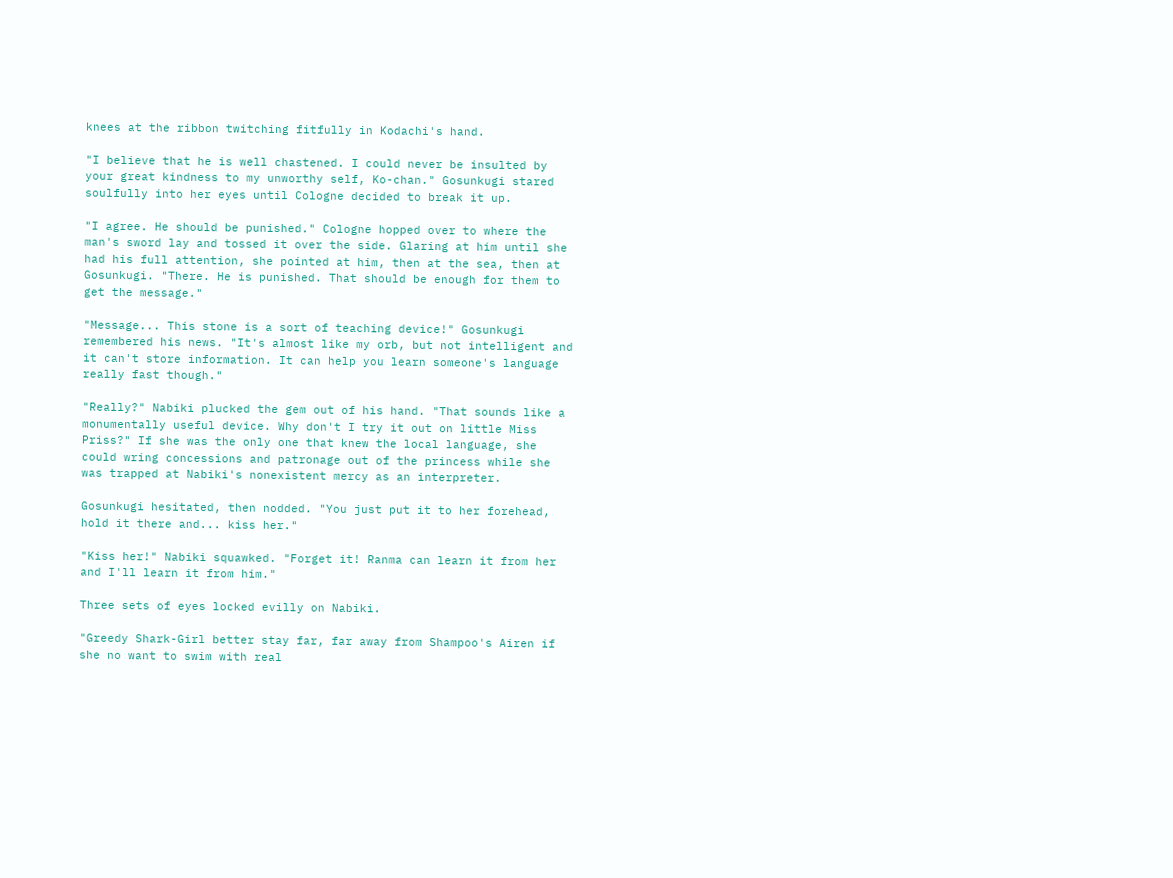knees at the ribbon twitching fitfully in Kodachi's hand.

"I believe that he is well chastened. I could never be insulted by your great kindness to my unworthy self, Ko-chan." Gosunkugi stared soulfully into her eyes until Cologne decided to break it up.

"I agree. He should be punished." Cologne hopped over to where the man's sword lay and tossed it over the side. Glaring at him until she had his full attention, she pointed at him, then at the sea, then at Gosunkugi. "There. He is punished. That should be enough for them to get the message."

"Message... This stone is a sort of teaching device!" Gosunkugi remembered his news. "It's almost like my orb, but not intelligent and it can't store information. It can help you learn someone's language really fast though."

"Really?" Nabiki plucked the gem out of his hand. "That sounds like a monumentally useful device. Why don't I try it out on little Miss Priss?" If she was the only one that knew the local language, she could wring concessions and patronage out of the princess while she was trapped at Nabiki's nonexistent mercy as an interpreter.

Gosunkugi hesitated, then nodded. "You just put it to her forehead, hold it there and... kiss her."

"Kiss her!" Nabiki squawked. "Forget it! Ranma can learn it from her and I'll learn it from him."

Three sets of eyes locked evilly on Nabiki.

"Greedy Shark-Girl better stay far, far away from Shampoo's Airen if she no want to swim with real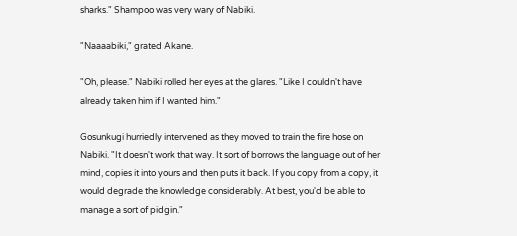sharks." Shampoo was very wary of Nabiki.

"Naaaabiki," grated Akane.

"Oh, please." Nabiki rolled her eyes at the glares. "Like I couldn't have already taken him if I wanted him."

Gosunkugi hurriedly intervened as they moved to train the fire hose on Nabiki. "It doesn't work that way. It sort of borrows the language out of her mind, copies it into yours and then puts it back. If you copy from a copy, it would degrade the knowledge considerably. At best, you'd be able to manage a sort of pidgin."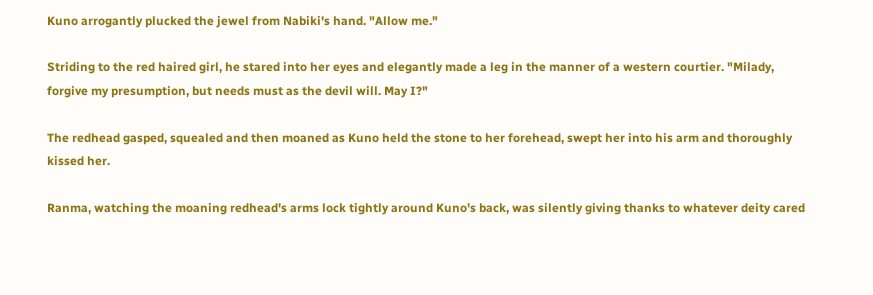Kuno arrogantly plucked the jewel from Nabiki's hand. "Allow me."

Striding to the red haired girl, he stared into her eyes and elegantly made a leg in the manner of a western courtier. "Milady, forgive my presumption, but needs must as the devil will. May I?"

The redhead gasped, squealed and then moaned as Kuno held the stone to her forehead, swept her into his arm and thoroughly kissed her.

Ranma, watching the moaning redhead's arms lock tightly around Kuno's back, was silently giving thanks to whatever deity cared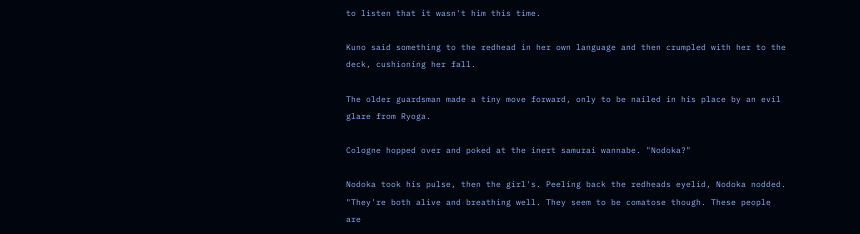to listen that it wasn't him this time.

Kuno said something to the redhead in her own language and then crumpled with her to the deck, cushioning her fall.

The older guardsman made a tiny move forward, only to be nailed in his place by an evil glare from Ryoga.

Cologne hopped over and poked at the inert samurai wannabe. "Nodoka?"

Nodoka took his pulse, then the girl's. Peeling back the redheads eyelid, Nodoka nodded. "They're both alive and breathing well. They seem to be comatose though. These people are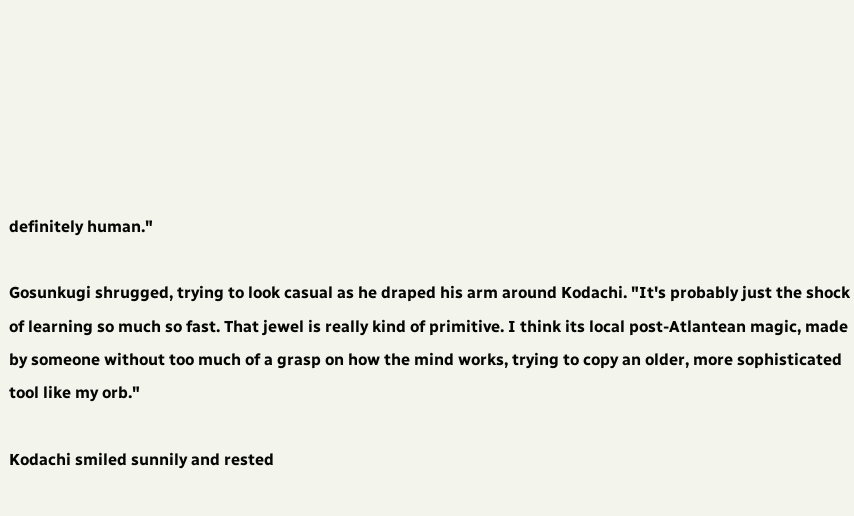definitely human."

Gosunkugi shrugged, trying to look casual as he draped his arm around Kodachi. "It's probably just the shock of learning so much so fast. That jewel is really kind of primitive. I think its local post-Atlantean magic, made by someone without too much of a grasp on how the mind works, trying to copy an older, more sophisticated tool like my orb."

Kodachi smiled sunnily and rested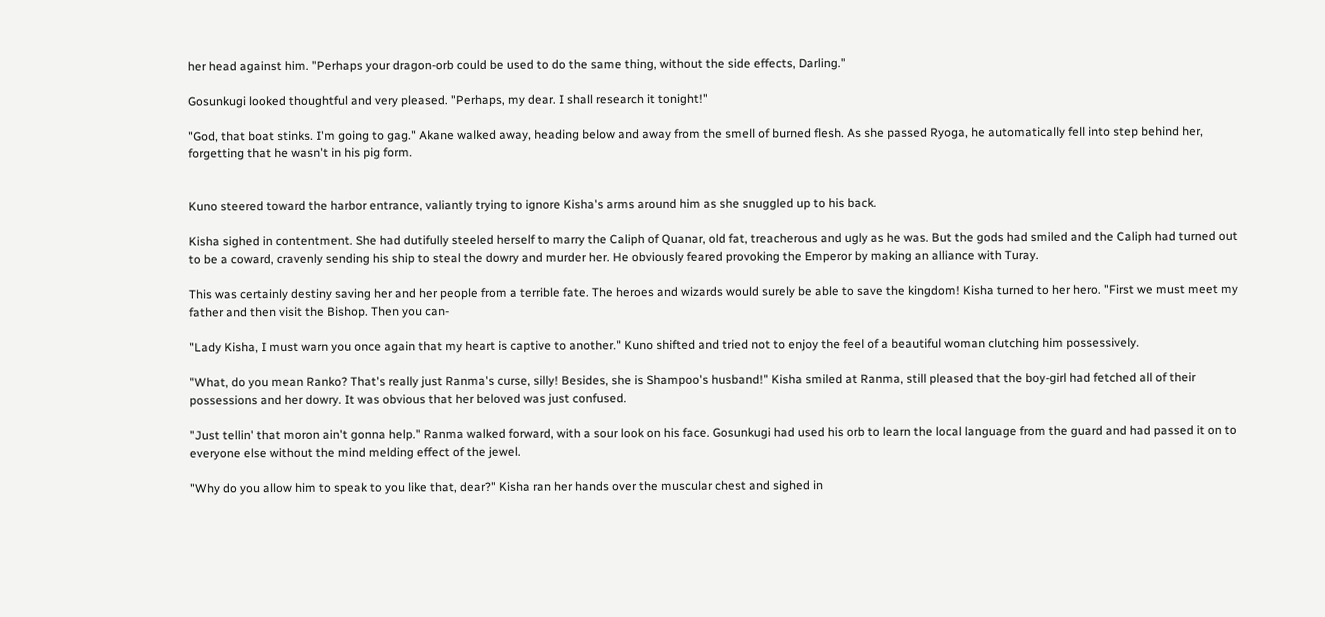her head against him. "Perhaps your dragon-orb could be used to do the same thing, without the side effects, Darling."

Gosunkugi looked thoughtful and very pleased. "Perhaps, my dear. I shall research it tonight!"

"God, that boat stinks. I'm going to gag." Akane walked away, heading below and away from the smell of burned flesh. As she passed Ryoga, he automatically fell into step behind her, forgetting that he wasn't in his pig form.


Kuno steered toward the harbor entrance, valiantly trying to ignore Kisha's arms around him as she snuggled up to his back.

Kisha sighed in contentment. She had dutifully steeled herself to marry the Caliph of Quanar, old fat, treacherous and ugly as he was. But the gods had smiled and the Caliph had turned out to be a coward, cravenly sending his ship to steal the dowry and murder her. He obviously feared provoking the Emperor by making an alliance with Turay.

This was certainly destiny saving her and her people from a terrible fate. The heroes and wizards would surely be able to save the kingdom! Kisha turned to her hero. "First we must meet my father and then visit the Bishop. Then you can-

"Lady Kisha, I must warn you once again that my heart is captive to another." Kuno shifted and tried not to enjoy the feel of a beautiful woman clutching him possessively.

"What, do you mean Ranko? That's really just Ranma's curse, silly! Besides, she is Shampoo's husband!" Kisha smiled at Ranma, still pleased that the boy-girl had fetched all of their possessions and her dowry. It was obvious that her beloved was just confused.

"Just tellin' that moron ain't gonna help." Ranma walked forward, with a sour look on his face. Gosunkugi had used his orb to learn the local language from the guard and had passed it on to everyone else without the mind melding effect of the jewel.

"Why do you allow him to speak to you like that, dear?" Kisha ran her hands over the muscular chest and sighed in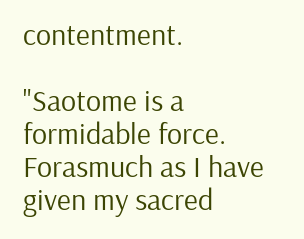contentment.

"Saotome is a formidable force. Forasmuch as I have given my sacred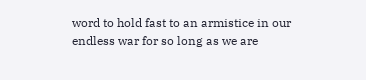word to hold fast to an armistice in our endless war for so long as we are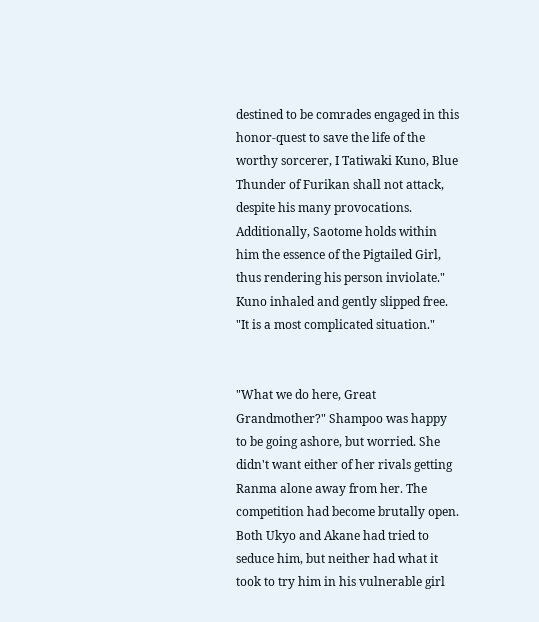destined to be comrades engaged in this honor-quest to save the life of the worthy sorcerer, I Tatiwaki Kuno, Blue Thunder of Furikan shall not attack, despite his many provocations. Additionally, Saotome holds within him the essence of the Pigtailed Girl, thus rendering his person inviolate." Kuno inhaled and gently slipped free. "It is a most complicated situation."


"What we do here, Great Grandmother?" Shampoo was happy to be going ashore, but worried. She didn't want either of her rivals getting Ranma alone away from her. The competition had become brutally open. Both Ukyo and Akane had tried to seduce him, but neither had what it took to try him in his vulnerable girl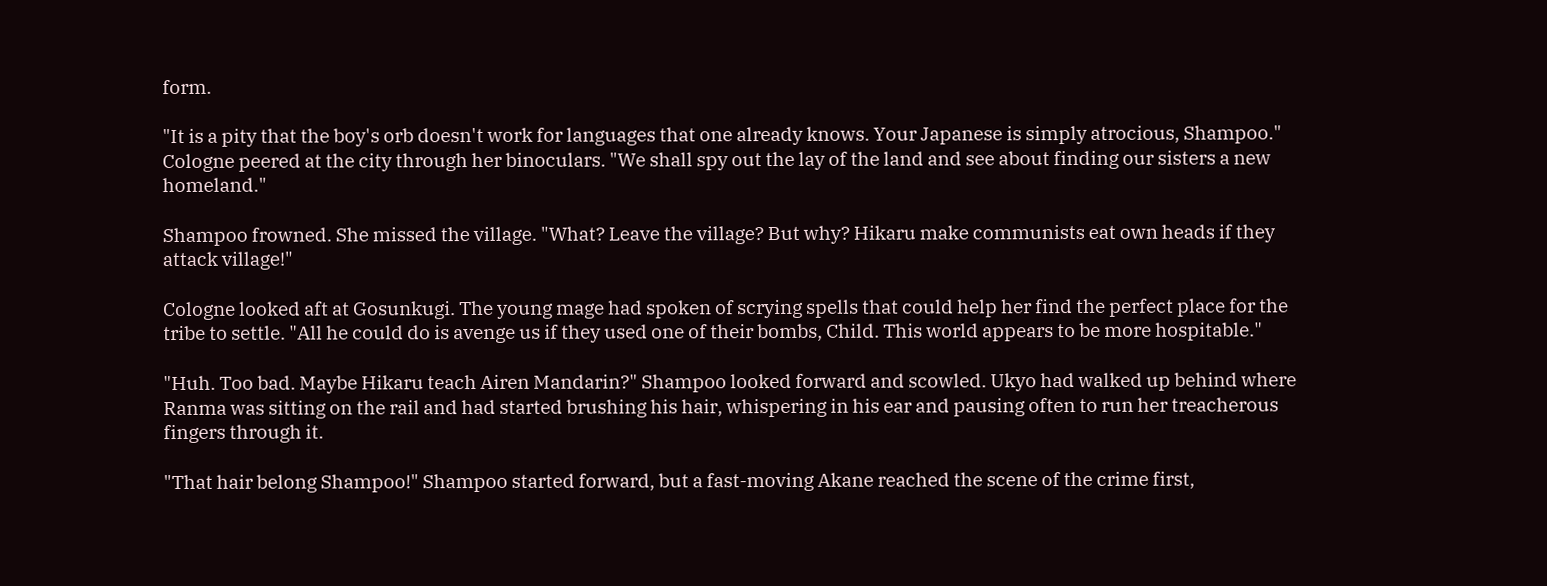form.

"It is a pity that the boy's orb doesn't work for languages that one already knows. Your Japanese is simply atrocious, Shampoo." Cologne peered at the city through her binoculars. "We shall spy out the lay of the land and see about finding our sisters a new homeland."

Shampoo frowned. She missed the village. "What? Leave the village? But why? Hikaru make communists eat own heads if they attack village!"

Cologne looked aft at Gosunkugi. The young mage had spoken of scrying spells that could help her find the perfect place for the tribe to settle. "All he could do is avenge us if they used one of their bombs, Child. This world appears to be more hospitable."

"Huh. Too bad. Maybe Hikaru teach Airen Mandarin?" Shampoo looked forward and scowled. Ukyo had walked up behind where Ranma was sitting on the rail and had started brushing his hair, whispering in his ear and pausing often to run her treacherous fingers through it.

"That hair belong Shampoo!" Shampoo started forward, but a fast-moving Akane reached the scene of the crime first,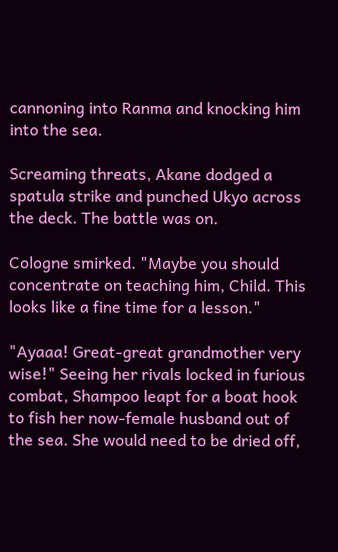cannoning into Ranma and knocking him into the sea.

Screaming threats, Akane dodged a spatula strike and punched Ukyo across the deck. The battle was on.

Cologne smirked. "Maybe you should concentrate on teaching him, Child. This looks like a fine time for a lesson."

"Ayaaa! Great-great grandmother very wise!" Seeing her rivals locked in furious combat, Shampoo leapt for a boat hook to fish her now-female husband out of the sea. She would need to be dried off,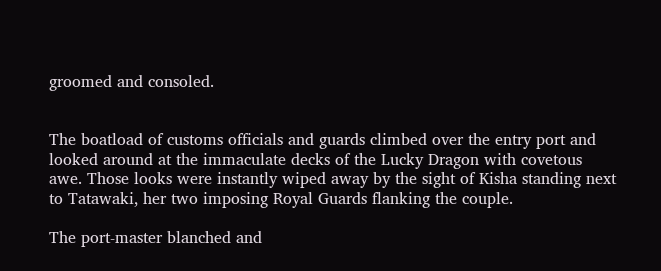groomed and consoled.


The boatload of customs officials and guards climbed over the entry port and looked around at the immaculate decks of the Lucky Dragon with covetous awe. Those looks were instantly wiped away by the sight of Kisha standing next to Tatawaki, her two imposing Royal Guards flanking the couple.

The port-master blanched and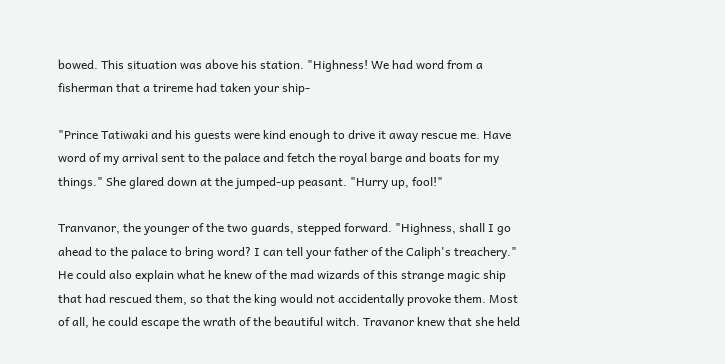bowed. This situation was above his station. "Highness! We had word from a fisherman that a trireme had taken your ship-

"Prince Tatiwaki and his guests were kind enough to drive it away rescue me. Have word of my arrival sent to the palace and fetch the royal barge and boats for my things." She glared down at the jumped-up peasant. "Hurry up, fool!"

Tranvanor, the younger of the two guards, stepped forward. "Highness, shall I go ahead to the palace to bring word? I can tell your father of the Caliph's treachery." He could also explain what he knew of the mad wizards of this strange magic ship that had rescued them, so that the king would not accidentally provoke them. Most of all, he could escape the wrath of the beautiful witch. Travanor knew that she held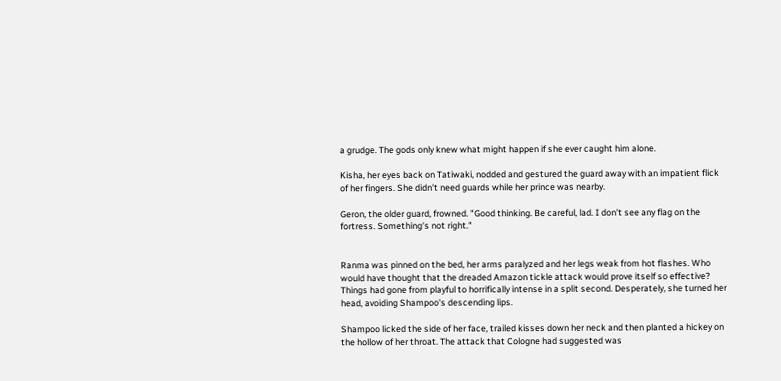a grudge. The gods only knew what might happen if she ever caught him alone.

Kisha, her eyes back on Tatiwaki, nodded and gestured the guard away with an impatient flick of her fingers. She didn't need guards while her prince was nearby.

Geron, the older guard, frowned. "Good thinking. Be careful, lad. I don't see any flag on the fortress. Something's not right."


Ranma was pinned on the bed, her arms paralyzed and her legs weak from hot flashes. Who would have thought that the dreaded Amazon tickle attack would prove itself so effective? Things had gone from playful to horrifically intense in a split second. Desperately, she turned her head, avoiding Shampoo's descending lips.

Shampoo licked the side of her face, trailed kisses down her neck and then planted a hickey on the hollow of her throat. The attack that Cologne had suggested was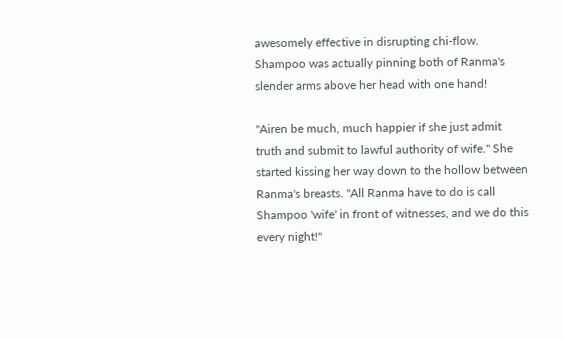awesomely effective in disrupting chi-flow. Shampoo was actually pinning both of Ranma's slender arms above her head with one hand!

"Airen be much, much happier if she just admit truth and submit to lawful authority of wife." She started kissing her way down to the hollow between Ranma's breasts. "All Ranma have to do is call Shampoo 'wife' in front of witnesses, and we do this every night!"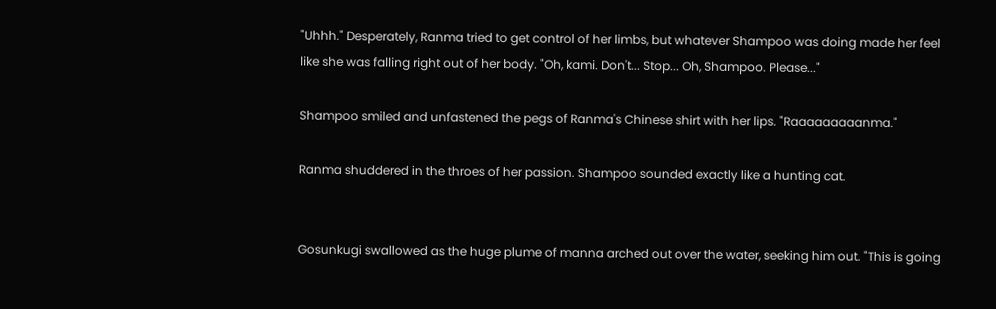"Uhhh." Desperately, Ranma tried to get control of her limbs, but whatever Shampoo was doing made her feel like she was falling right out of her body. "Oh, kami. Don't... Stop... Oh, Shampoo. Please..."

Shampoo smiled and unfastened the pegs of Ranma's Chinese shirt with her lips. "Raaaaaaaaanma."

Ranma shuddered in the throes of her passion. Shampoo sounded exactly like a hunting cat.


Gosunkugi swallowed as the huge plume of manna arched out over the water, seeking him out. "This is going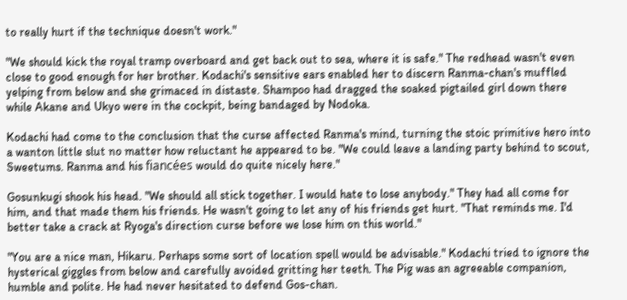to really hurt if the technique doesn't work."

"We should kick the royal tramp overboard and get back out to sea, where it is safe." The redhead wasn't even close to good enough for her brother. Kodachi's sensitive ears enabled her to discern Ranma-chan's muffled yelping from below and she grimaced in distaste. Shampoo had dragged the soaked pigtailed girl down there while Akane and Ukyo were in the cockpit, being bandaged by Nodoka.

Kodachi had come to the conclusion that the curse affected Ranma's mind, turning the stoic primitive hero into a wanton little slut no matter how reluctant he appeared to be. "We could leave a landing party behind to scout, Sweetums. Ranma and his fiancées would do quite nicely here."

Gosunkugi shook his head. "We should all stick together. I would hate to lose anybody." They had all come for him, and that made them his friends. He wasn't going to let any of his friends get hurt. "That reminds me. I'd better take a crack at Ryoga's direction curse before we lose him on this world."

"You are a nice man, Hikaru. Perhaps some sort of location spell would be advisable." Kodachi tried to ignore the hysterical giggles from below and carefully avoided gritting her teeth. The Pig was an agreeable companion, humble and polite. He had never hesitated to defend Gos-chan.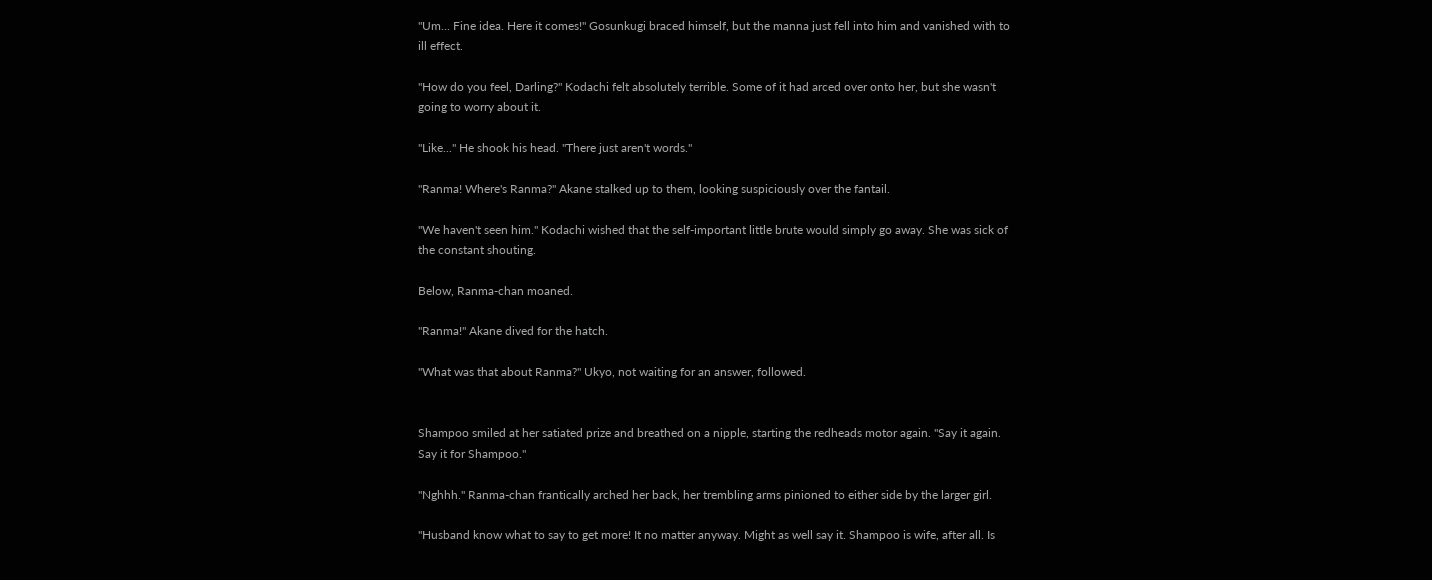"Um... Fine idea. Here it comes!" Gosunkugi braced himself, but the manna just fell into him and vanished with to ill effect.

"How do you feel, Darling?" Kodachi felt absolutely terrible. Some of it had arced over onto her, but she wasn't going to worry about it.

"Like..." He shook his head. "There just aren't words."

"Ranma! Where's Ranma?" Akane stalked up to them, looking suspiciously over the fantail.

"We haven't seen him." Kodachi wished that the self-important little brute would simply go away. She was sick of the constant shouting.

Below, Ranma-chan moaned.

"Ranma!" Akane dived for the hatch.

"What was that about Ranma?" Ukyo, not waiting for an answer, followed.


Shampoo smiled at her satiated prize and breathed on a nipple, starting the redheads motor again. "Say it again. Say it for Shampoo."

"Nghhh." Ranma-chan frantically arched her back, her trembling arms pinioned to either side by the larger girl.

"Husband know what to say to get more! It no matter anyway. Might as well say it. Shampoo is wife, after all. Is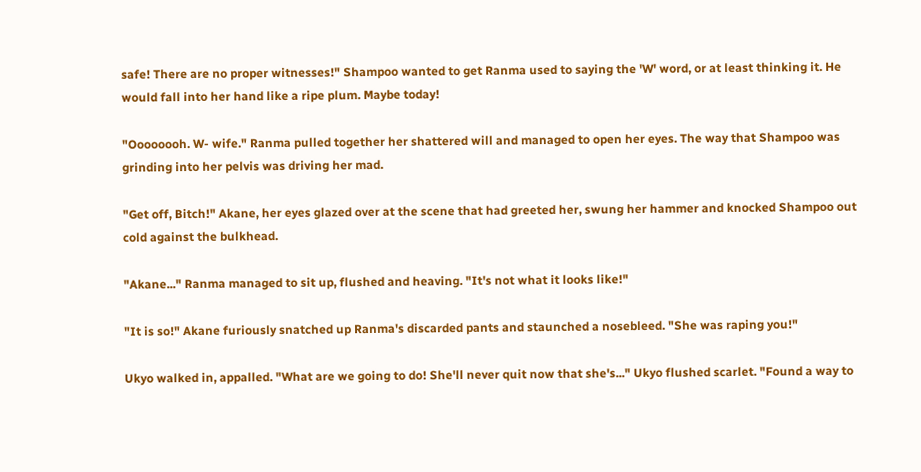safe! There are no proper witnesses!" Shampoo wanted to get Ranma used to saying the 'W' word, or at least thinking it. He would fall into her hand like a ripe plum. Maybe today!

"Oooooooh. W- wife." Ranma pulled together her shattered will and managed to open her eyes. The way that Shampoo was grinding into her pelvis was driving her mad.

"Get off, Bitch!" Akane, her eyes glazed over at the scene that had greeted her, swung her hammer and knocked Shampoo out cold against the bulkhead.

"Akane..." Ranma managed to sit up, flushed and heaving. "It's not what it looks like!"

"It is so!" Akane furiously snatched up Ranma's discarded pants and staunched a nosebleed. "She was raping you!"

Ukyo walked in, appalled. "What are we going to do! She'll never quit now that she's..." Ukyo flushed scarlet. "Found a way to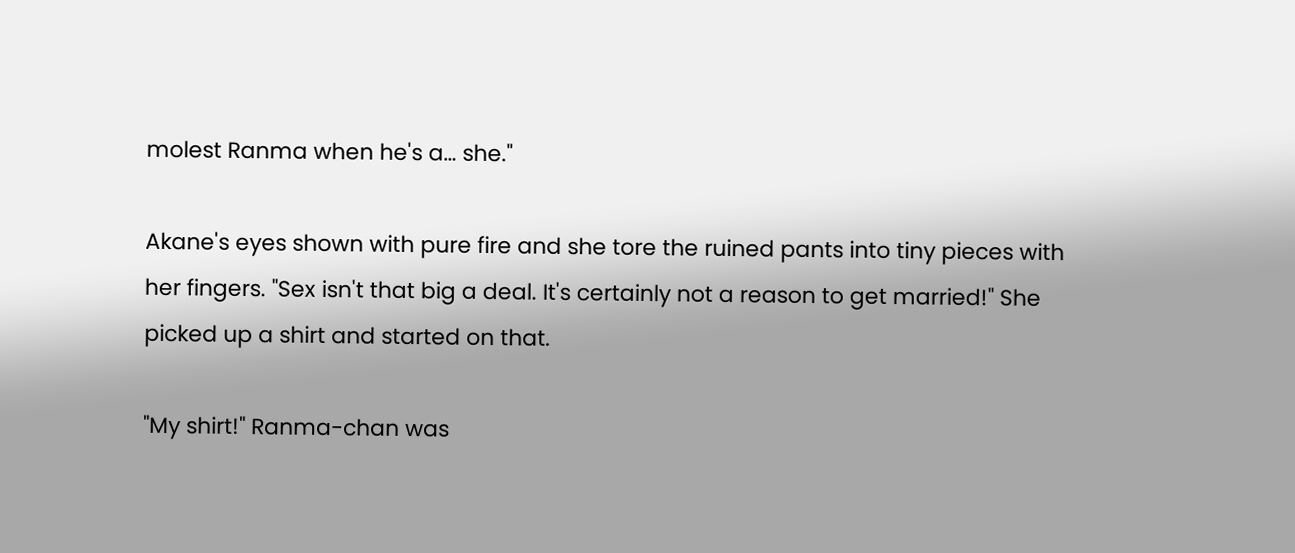molest Ranma when he's a… she."

Akane's eyes shown with pure fire and she tore the ruined pants into tiny pieces with her fingers. "Sex isn't that big a deal. It's certainly not a reason to get married!" She picked up a shirt and started on that.

"My shirt!" Ranma-chan was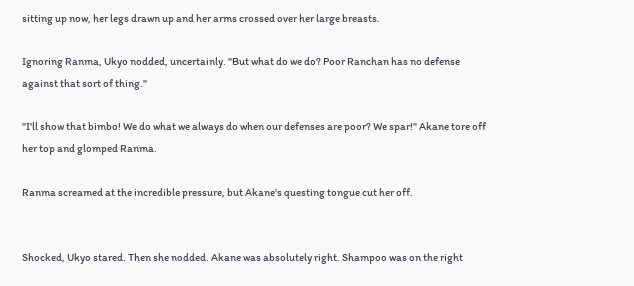sitting up now, her legs drawn up and her arms crossed over her large breasts.

Ignoring Ranma, Ukyo nodded, uncertainly. "But what do we do? Poor Ranchan has no defense against that sort of thing."

"I'll show that bimbo! We do what we always do when our defenses are poor? We spar!" Akane tore off her top and glomped Ranma.

Ranma screamed at the incredible pressure, but Akane's questing tongue cut her off.


Shocked, Ukyo stared. Then she nodded. Akane was absolutely right. Shampoo was on the right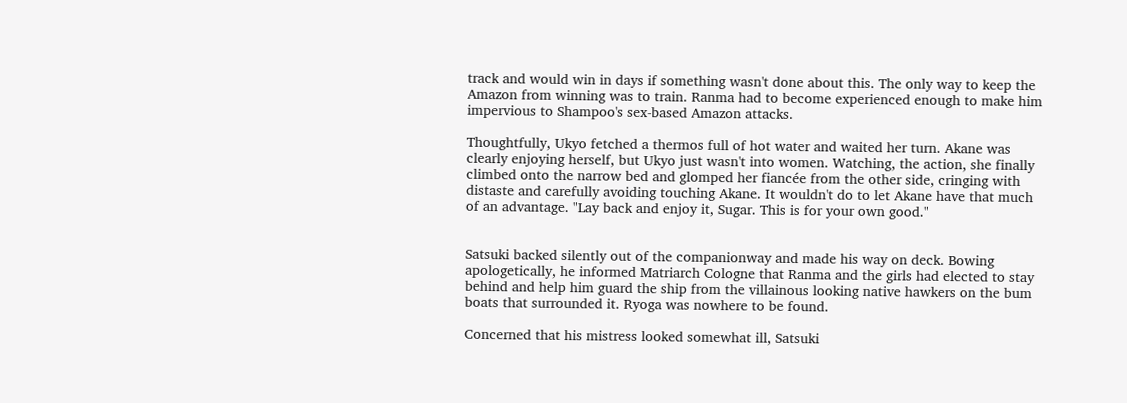track and would win in days if something wasn't done about this. The only way to keep the Amazon from winning was to train. Ranma had to become experienced enough to make him impervious to Shampoo's sex-based Amazon attacks.

Thoughtfully, Ukyo fetched a thermos full of hot water and waited her turn. Akane was clearly enjoying herself, but Ukyo just wasn't into women. Watching, the action, she finally climbed onto the narrow bed and glomped her fiancée from the other side, cringing with distaste and carefully avoiding touching Akane. It wouldn't do to let Akane have that much of an advantage. "Lay back and enjoy it, Sugar. This is for your own good."


Satsuki backed silently out of the companionway and made his way on deck. Bowing apologetically, he informed Matriarch Cologne that Ranma and the girls had elected to stay behind and help him guard the ship from the villainous looking native hawkers on the bum boats that surrounded it. Ryoga was nowhere to be found.

Concerned that his mistress looked somewhat ill, Satsuki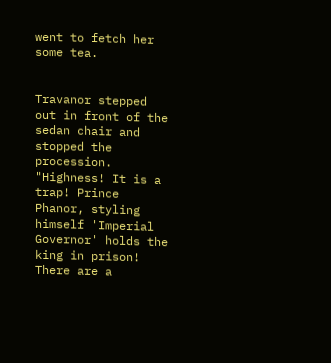went to fetch her some tea.


Travanor stepped out in front of the sedan chair and stopped the procession. "Highness! It is a trap! Prince Phanor, styling himself 'Imperial Governor' holds the king in prison! There are a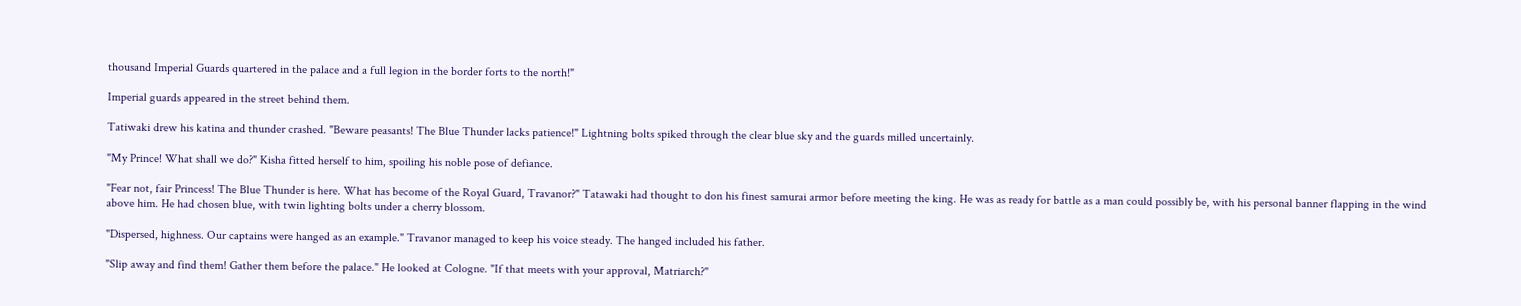thousand Imperial Guards quartered in the palace and a full legion in the border forts to the north!"

Imperial guards appeared in the street behind them.

Tatiwaki drew his katina and thunder crashed. "Beware peasants! The Blue Thunder lacks patience!" Lightning bolts spiked through the clear blue sky and the guards milled uncertainly.

"My Prince! What shall we do?" Kisha fitted herself to him, spoiling his noble pose of defiance.

"Fear not, fair Princess! The Blue Thunder is here. What has become of the Royal Guard, Travanor?" Tatawaki had thought to don his finest samurai armor before meeting the king. He was as ready for battle as a man could possibly be, with his personal banner flapping in the wind above him. He had chosen blue, with twin lighting bolts under a cherry blossom.

"Dispersed, highness. Our captains were hanged as an example." Travanor managed to keep his voice steady. The hanged included his father.

"Slip away and find them! Gather them before the palace." He looked at Cologne. "If that meets with your approval, Matriarch?"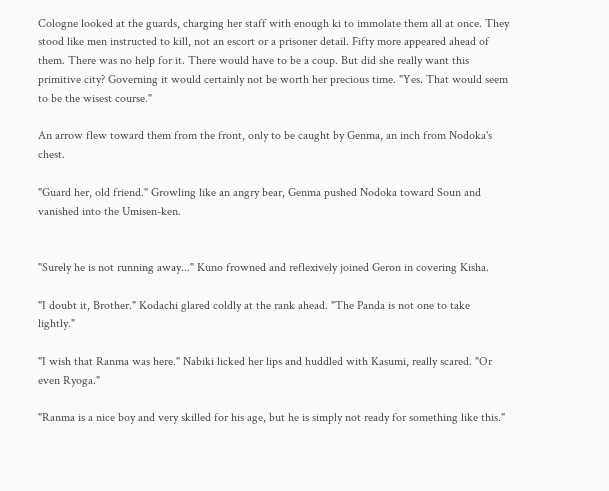Cologne looked at the guards, charging her staff with enough ki to immolate them all at once. They stood like men instructed to kill, not an escort or a prisoner detail. Fifty more appeared ahead of them. There was no help for it. There would have to be a coup. But did she really want this primitive city? Governing it would certainly not be worth her precious time. "Yes. That would seem to be the wisest course."

An arrow flew toward them from the front, only to be caught by Genma, an inch from Nodoka's chest.

"Guard her, old friend." Growling like an angry bear, Genma pushed Nodoka toward Soun and vanished into the Umisen-ken.


"Surely he is not running away..." Kuno frowned and reflexively joined Geron in covering Kisha.

"I doubt it, Brother." Kodachi glared coldly at the rank ahead. "The Panda is not one to take lightly."

"I wish that Ranma was here." Nabiki licked her lips and huddled with Kasumi, really scared. "Or even Ryoga."

"Ranma is a nice boy and very skilled for his age, but he is simply not ready for something like this."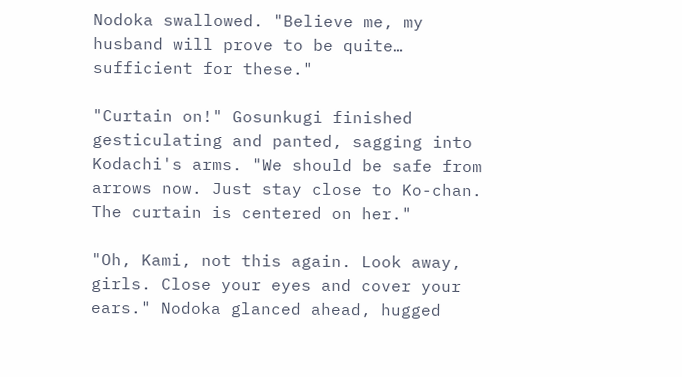Nodoka swallowed. "Believe me, my husband will prove to be quite… sufficient for these."

"Curtain on!" Gosunkugi finished gesticulating and panted, sagging into Kodachi's arms. "We should be safe from arrows now. Just stay close to Ko-chan. The curtain is centered on her."

"Oh, Kami, not this again. Look away, girls. Close your eyes and cover your ears." Nodoka glanced ahead, hugged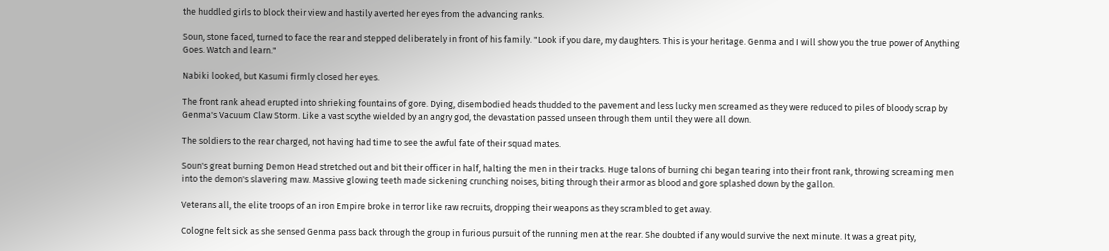the huddled girls to block their view and hastily averted her eyes from the advancing ranks.

Soun, stone faced, turned to face the rear and stepped deliberately in front of his family. "Look if you dare, my daughters. This is your heritage. Genma and I will show you the true power of Anything Goes. Watch and learn."

Nabiki looked, but Kasumi firmly closed her eyes.

The front rank ahead erupted into shrieking fountains of gore. Dying, disembodied heads thudded to the pavement and less lucky men screamed as they were reduced to piles of bloody scrap by Genma's Vacuum Claw Storm. Like a vast scythe wielded by an angry god, the devastation passed unseen through them until they were all down.

The soldiers to the rear charged, not having had time to see the awful fate of their squad mates.

Soun's great burning Demon Head stretched out and bit their officer in half, halting the men in their tracks. Huge talons of burning chi began tearing into their front rank, throwing screaming men into the demon's slavering maw. Massive glowing teeth made sickening crunching noises, biting through their armor as blood and gore splashed down by the gallon.

Veterans all, the elite troops of an iron Empire broke in terror like raw recruits, dropping their weapons as they scrambled to get away.

Cologne felt sick as she sensed Genma pass back through the group in furious pursuit of the running men at the rear. She doubted if any would survive the next minute. It was a great pity,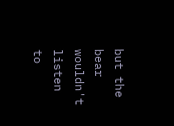but the bear wouldn't listen to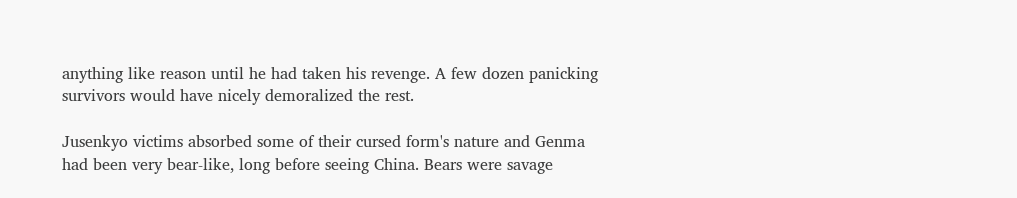anything like reason until he had taken his revenge. A few dozen panicking survivors would have nicely demoralized the rest.

Jusenkyo victims absorbed some of their cursed form's nature and Genma had been very bear-like, long before seeing China. Bears were savage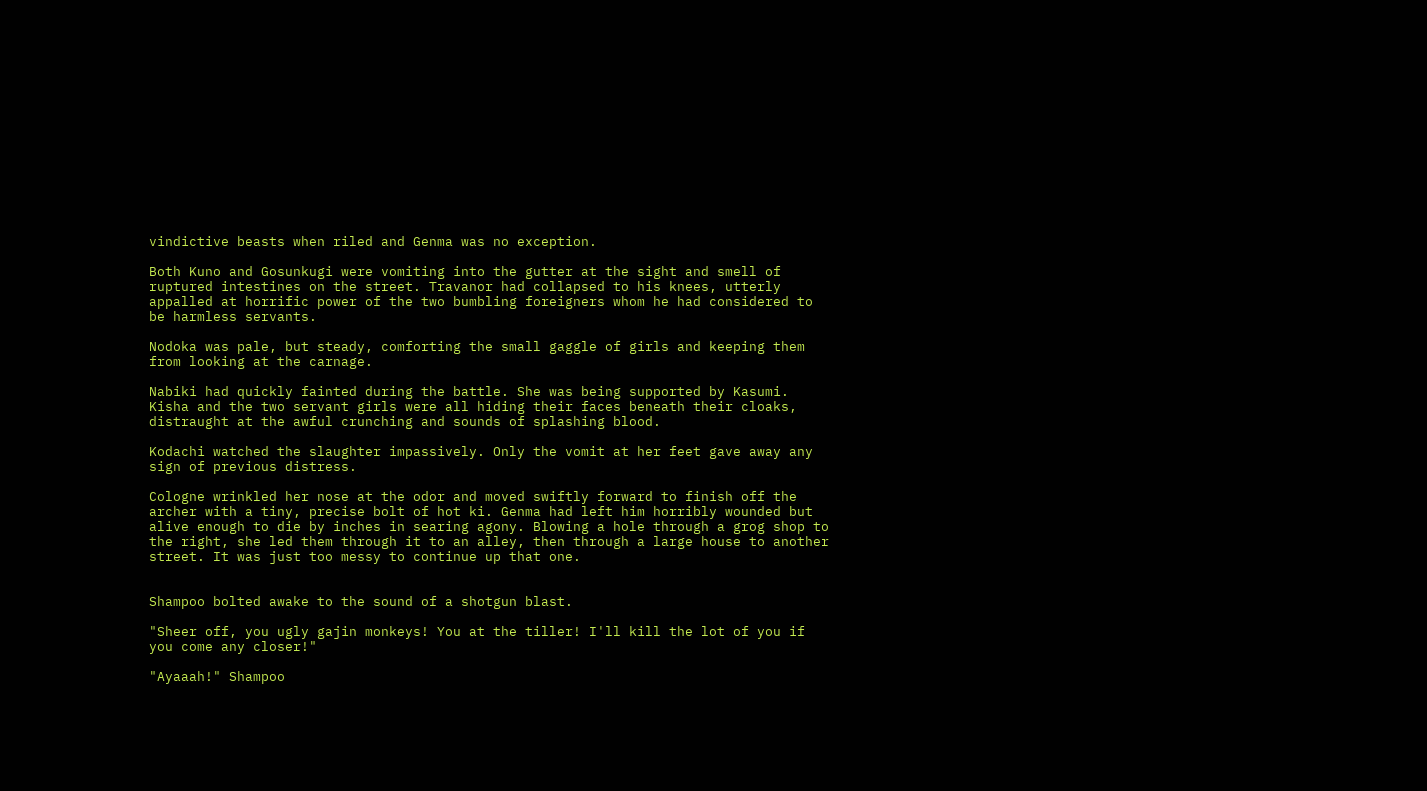vindictive beasts when riled and Genma was no exception.

Both Kuno and Gosunkugi were vomiting into the gutter at the sight and smell of ruptured intestines on the street. Travanor had collapsed to his knees, utterly appalled at horrific power of the two bumbling foreigners whom he had considered to be harmless servants.

Nodoka was pale, but steady, comforting the small gaggle of girls and keeping them from looking at the carnage.

Nabiki had quickly fainted during the battle. She was being supported by Kasumi. Kisha and the two servant girls were all hiding their faces beneath their cloaks, distraught at the awful crunching and sounds of splashing blood.

Kodachi watched the slaughter impassively. Only the vomit at her feet gave away any sign of previous distress.

Cologne wrinkled her nose at the odor and moved swiftly forward to finish off the archer with a tiny, precise bolt of hot ki. Genma had left him horribly wounded but alive enough to die by inches in searing agony. Blowing a hole through a grog shop to the right, she led them through it to an alley, then through a large house to another street. It was just too messy to continue up that one.


Shampoo bolted awake to the sound of a shotgun blast.

"Sheer off, you ugly gajin monkeys! You at the tiller! I'll kill the lot of you if you come any closer!"

"Ayaaah!" Shampoo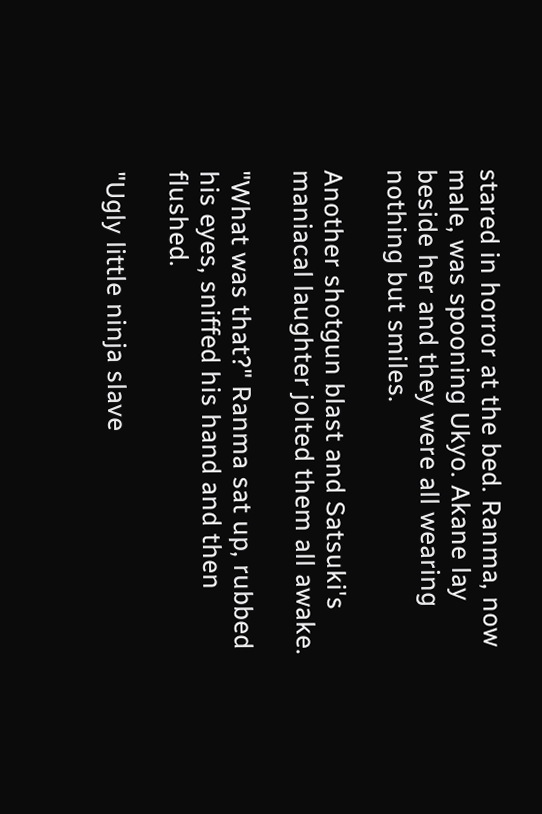stared in horror at the bed. Ranma, now male, was spooning Ukyo. Akane lay beside her and they were all wearing nothing but smiles.

Another shotgun blast and Satsuki's maniacal laughter jolted them all awake.

"What was that?" Ranma sat up, rubbed his eyes, sniffed his hand and then flushed.

"Ugly little ninja slave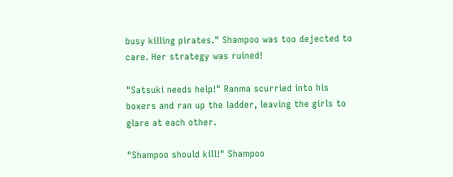busy killing pirates." Shampoo was too dejected to care. Her strategy was ruined!

"Satsuki needs help!" Ranma scurried into his boxers and ran up the ladder, leaving the girls to glare at each other.

"Shampoo should kill!" Shampoo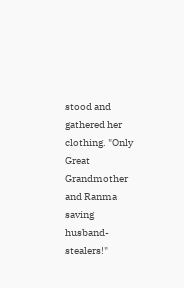stood and gathered her clothing. "Only Great Grandmother and Ranma saving husband-stealers!"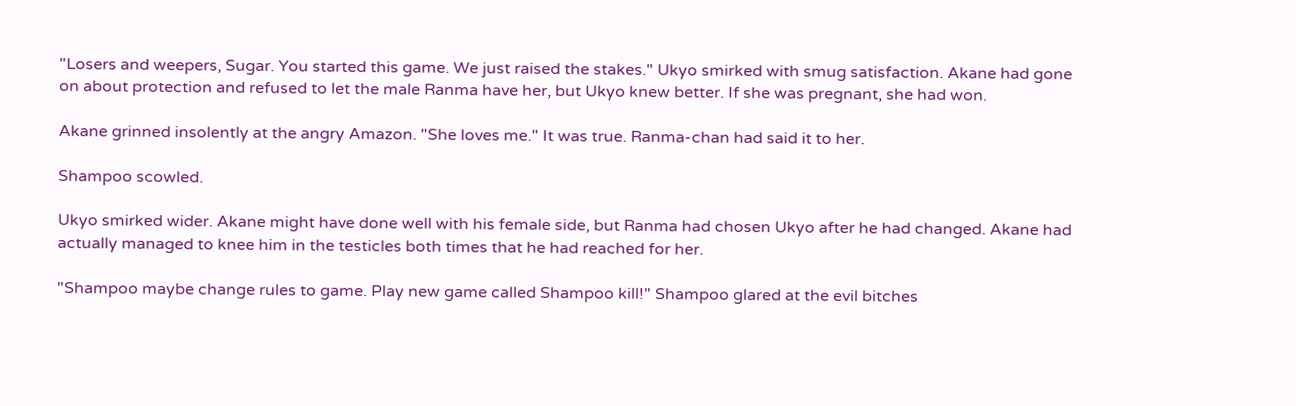"Losers and weepers, Sugar. You started this game. We just raised the stakes." Ukyo smirked with smug satisfaction. Akane had gone on about protection and refused to let the male Ranma have her, but Ukyo knew better. If she was pregnant, she had won.

Akane grinned insolently at the angry Amazon. "She loves me." It was true. Ranma-chan had said it to her.

Shampoo scowled.

Ukyo smirked wider. Akane might have done well with his female side, but Ranma had chosen Ukyo after he had changed. Akane had actually managed to knee him in the testicles both times that he had reached for her.

"Shampoo maybe change rules to game. Play new game called Shampoo kill!" Shampoo glared at the evil bitches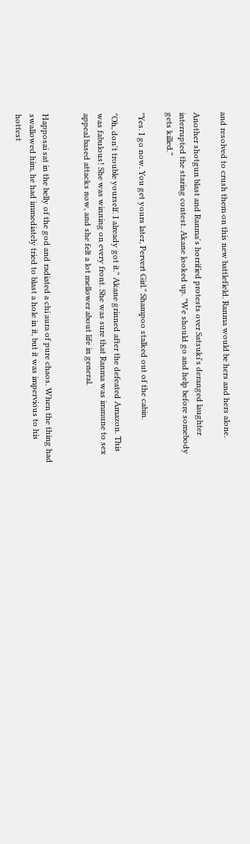and resolved to crush them on this new battlefield. Ranma would be hers and hers alone.

Another shotgun blast and Ranma's horrified protests over Satsuki's deranged laughter interrupted the staring contest. Akane looked up. "We should go and help before somebody gets killed."

"Yes. I go now. You get yours later, Pervert Girl." Shampoo stalked out of the cabin.

"Oh, don't trouble yourself. I already got it." Akane grinned after the defeated Amazon. This was fabulous! She was winning on every front. She was sure that Ranma was immune to sex appeal based attacks now, and she felt a lot mellower about life in general.


Happosai sat in the belly of the god and radiated a chi aura of pure chaos. When the thing had swallowed him, he had immediately tried to blast a hole in it, but it was impervious to his hottest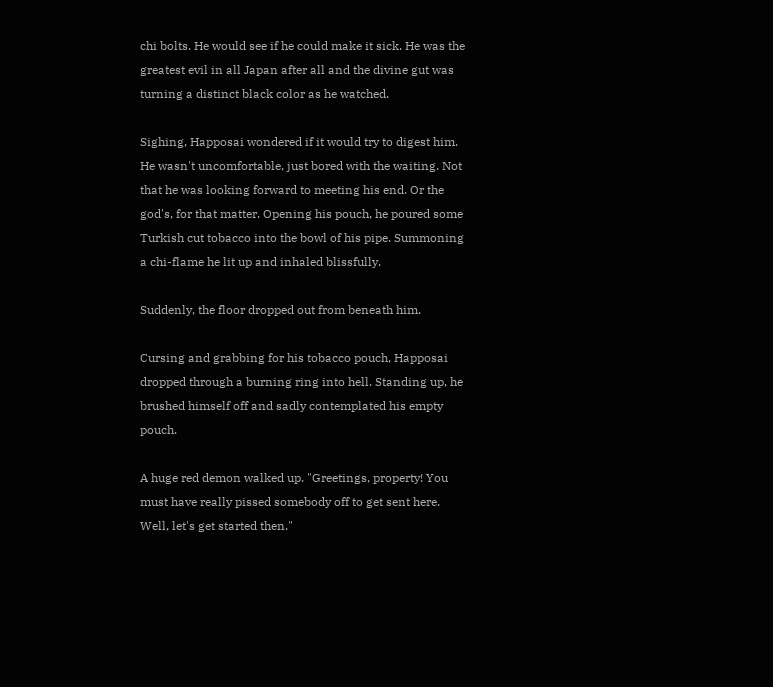chi bolts. He would see if he could make it sick. He was the greatest evil in all Japan after all and the divine gut was turning a distinct black color as he watched.

Sighing, Happosai wondered if it would try to digest him. He wasn't uncomfortable, just bored with the waiting. Not that he was looking forward to meeting his end. Or the god's, for that matter. Opening his pouch, he poured some Turkish cut tobacco into the bowl of his pipe. Summoning a chi-flame he lit up and inhaled blissfully.

Suddenly, the floor dropped out from beneath him.

Cursing and grabbing for his tobacco pouch, Happosai dropped through a burning ring into hell. Standing up, he brushed himself off and sadly contemplated his empty pouch.

A huge red demon walked up. "Greetings, property! You must have really pissed somebody off to get sent here. Well, let's get started then."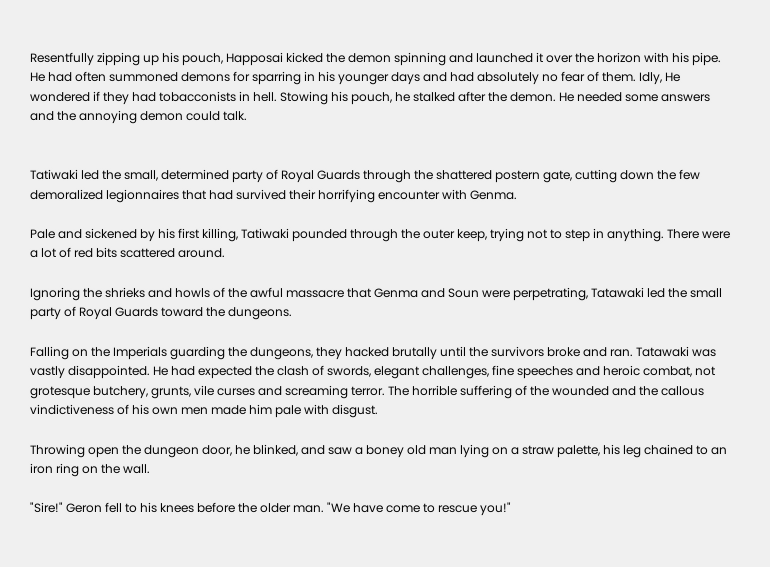Resentfully zipping up his pouch, Happosai kicked the demon spinning and launched it over the horizon with his pipe. He had often summoned demons for sparring in his younger days and had absolutely no fear of them. Idly, He wondered if they had tobacconists in hell. Stowing his pouch, he stalked after the demon. He needed some answers and the annoying demon could talk.


Tatiwaki led the small, determined party of Royal Guards through the shattered postern gate, cutting down the few demoralized legionnaires that had survived their horrifying encounter with Genma.

Pale and sickened by his first killing, Tatiwaki pounded through the outer keep, trying not to step in anything. There were a lot of red bits scattered around.

Ignoring the shrieks and howls of the awful massacre that Genma and Soun were perpetrating, Tatawaki led the small party of Royal Guards toward the dungeons.

Falling on the Imperials guarding the dungeons, they hacked brutally until the survivors broke and ran. Tatawaki was vastly disappointed. He had expected the clash of swords, elegant challenges, fine speeches and heroic combat, not grotesque butchery, grunts, vile curses and screaming terror. The horrible suffering of the wounded and the callous vindictiveness of his own men made him pale with disgust.

Throwing open the dungeon door, he blinked, and saw a boney old man lying on a straw palette, his leg chained to an iron ring on the wall.

"Sire!" Geron fell to his knees before the older man. "We have come to rescue you!"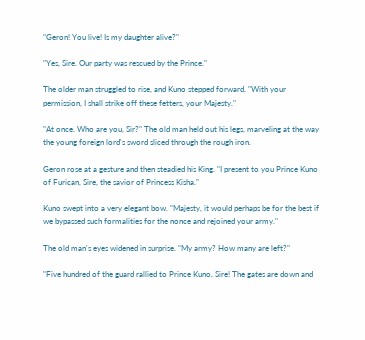"Geron! You live! Is my daughter alive?"

"Yes, Sire. Our party was rescued by the Prince."

The older man struggled to rise, and Kuno stepped forward. "With your permission, I shall strike off these fetters, your Majesty."

"At once. Who are you, Sir?" The old man held out his legs, marveling at the way the young foreign lord's sword sliced through the rough iron.

Geron rose at a gesture and then steadied his King. "I present to you Prince Kuno of Furican, Sire, the savior of Princess Kisha."

Kuno swept into a very elegant bow. "Majesty, it would perhaps be for the best if we bypassed such formalities for the nonce and rejoined your army."

The old man's eyes widened in surprise. "My army? How many are left?"

"Five hundred of the guard rallied to Prince Kuno, Sire! The gates are down and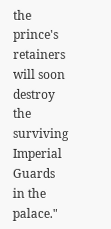the prince's retainers will soon destroy the surviving Imperial Guards in the palace."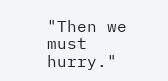"Then we must hurry."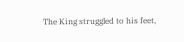The King struggled to his feet,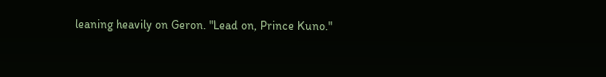leaning heavily on Geron. "Lead on, Prince Kuno."